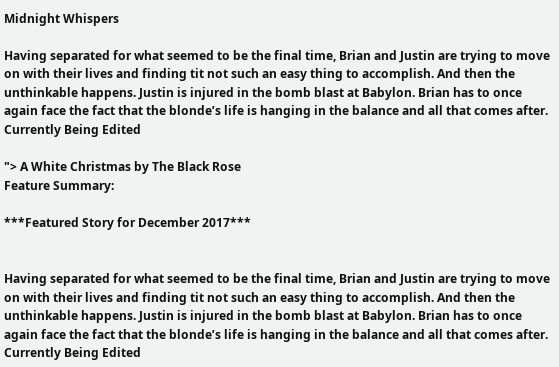Midnight Whispers

Having separated for what seemed to be the final time, Brian and Justin are trying to move on with their lives and finding tit not such an easy thing to accomplish. And then the unthinkable happens. Justin is injured in the bomb blast at Babylon. Brian has to once again face the fact that the blonde’s life is hanging in the balance and all that comes after. Currently Being Edited

"> A White Christmas by The Black Rose
Feature Summary:

***Featured Story for December 2017***


Having separated for what seemed to be the final time, Brian and Justin are trying to move on with their lives and finding tit not such an easy thing to accomplish. And then the unthinkable happens. Justin is injured in the bomb blast at Babylon. Brian has to once again face the fact that the blonde’s life is hanging in the balance and all that comes after. Currently Being Edited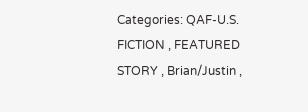Categories: QAF-U.S. FICTION , FEATURED STORY , Brian/Justin ,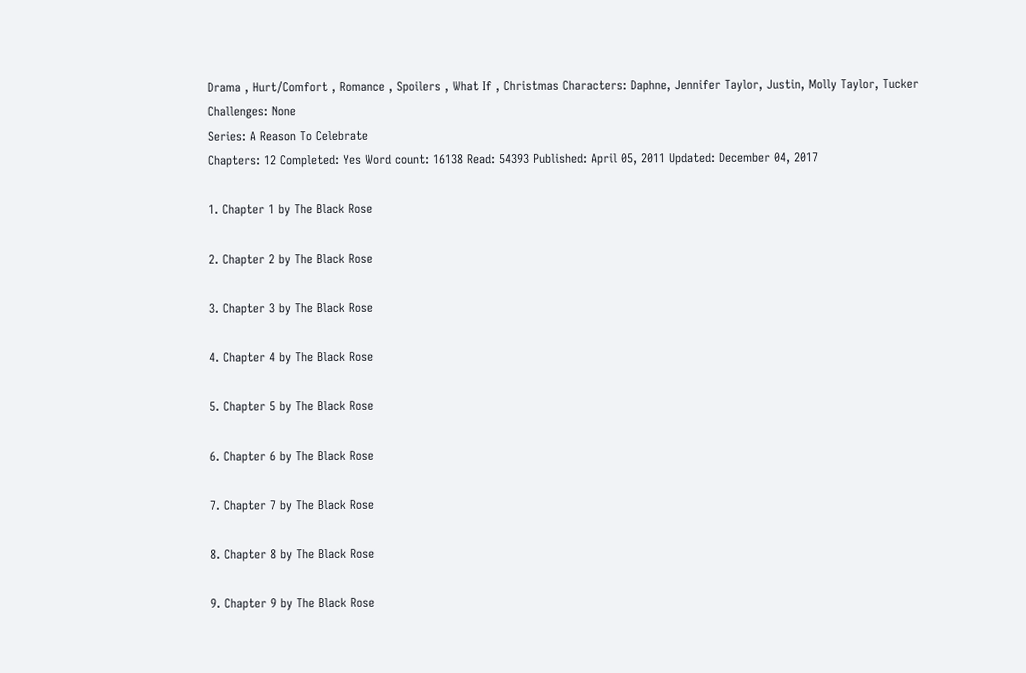Drama , Hurt/Comfort , Romance , Spoilers , What If , Christmas Characters: Daphne, Jennifer Taylor, Justin, Molly Taylor, Tucker
Challenges: None
Series: A Reason To Celebrate
Chapters: 12 Completed: Yes Word count: 16138 Read: 54393 Published: April 05, 2011 Updated: December 04, 2017

1. Chapter 1 by The Black Rose

2. Chapter 2 by The Black Rose

3. Chapter 3 by The Black Rose

4. Chapter 4 by The Black Rose

5. Chapter 5 by The Black Rose

6. Chapter 6 by The Black Rose

7. Chapter 7 by The Black Rose

8. Chapter 8 by The Black Rose

9. Chapter 9 by The Black Rose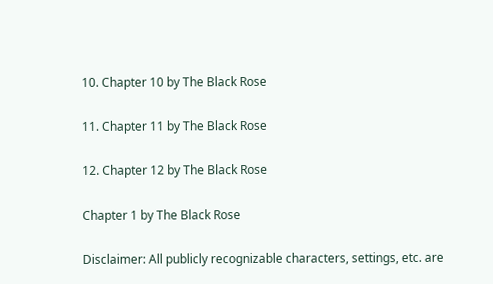10. Chapter 10 by The Black Rose

11. Chapter 11 by The Black Rose

12. Chapter 12 by The Black Rose

Chapter 1 by The Black Rose

Disclaimer: All publicly recognizable characters, settings, etc. are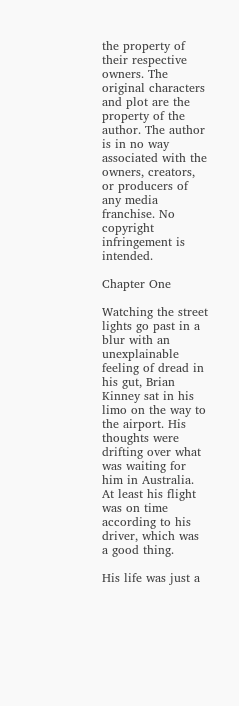the property of their respective owners. The original characters and plot are the property of the author. The author is in no way associated with the owners, creators, or producers of any media franchise. No copyright infringement is intended.

Chapter One

Watching the street lights go past in a blur with an unexplainable feeling of dread in his gut, Brian Kinney sat in his limo on the way to the airport. His thoughts were drifting over what was waiting for him in Australia. At least his flight was on time according to his driver, which was a good thing.

His life was just a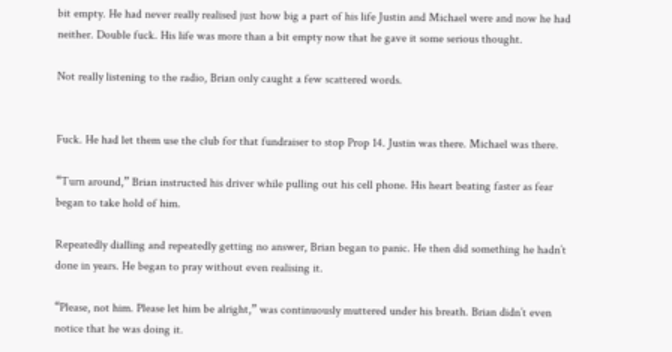bit empty. He had never really realised just how big a part of his life Justin and Michael were and now he had neither. Double fuck. His life was more than a bit empty now that he gave it some serious thought.

Not really listening to the radio, Brian only caught a few scattered words.


Fuck. He had let them use the club for that fundraiser to stop Prop 14. Justin was there. Michael was there.

“Turn around,” Brian instructed his driver while pulling out his cell phone. His heart beating faster as fear began to take hold of him.

Repeatedly dialling and repeatedly getting no answer, Brian began to panic. He then did something he hadn’t done in years. He began to pray without even realising it.

“Please, not him. Please let him be alright,” was continuously muttered under his breath. Brian didn’t even notice that he was doing it.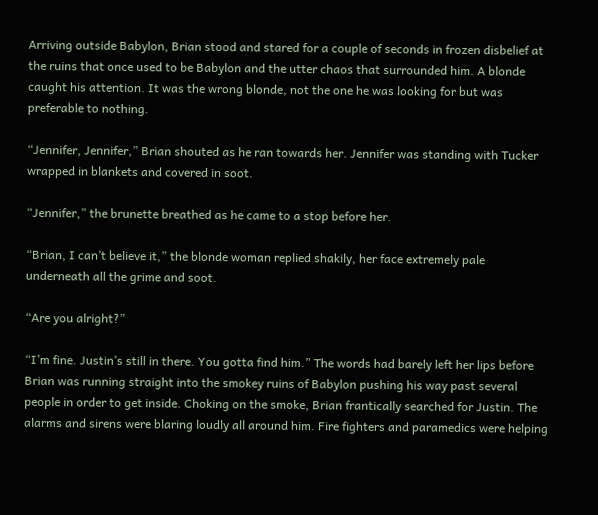Arriving outside Babylon, Brian stood and stared for a couple of seconds in frozen disbelief at the ruins that once used to be Babylon and the utter chaos that surrounded him. A blonde caught his attention. It was the wrong blonde, not the one he was looking for but was preferable to nothing.

“Jennifer, Jennifer,” Brian shouted as he ran towards her. Jennifer was standing with Tucker wrapped in blankets and covered in soot.

“Jennifer,” the brunette breathed as he came to a stop before her.

“Brian, I can’t believe it,” the blonde woman replied shakily, her face extremely pale underneath all the grime and soot.

“Are you alright?”

“I’m fine. Justin’s still in there. You gotta find him.” The words had barely left her lips before Brian was running straight into the smokey ruins of Babylon pushing his way past several people in order to get inside. Choking on the smoke, Brian frantically searched for Justin. The alarms and sirens were blaring loudly all around him. Fire fighters and paramedics were helping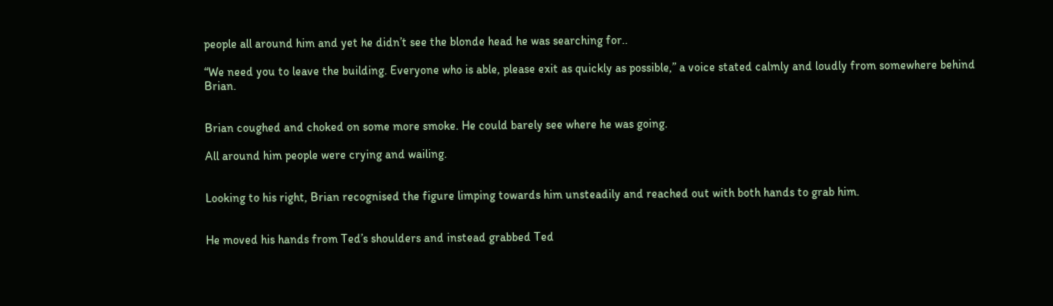people all around him and yet he didn’t see the blonde head he was searching for..

“We need you to leave the building. Everyone who is able, please exit as quickly as possible,” a voice stated calmly and loudly from somewhere behind Brian.


Brian coughed and choked on some more smoke. He could barely see where he was going.

All around him people were crying and wailing.


Looking to his right, Brian recognised the figure limping towards him unsteadily and reached out with both hands to grab him.


He moved his hands from Ted’s shoulders and instead grabbed Ted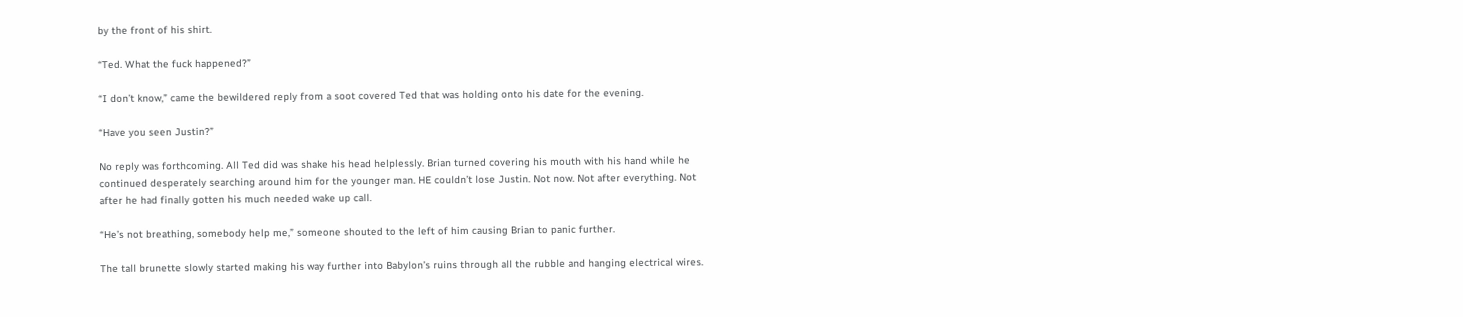by the front of his shirt.

“Ted. What the fuck happened?”

“I don’t know,” came the bewildered reply from a soot covered Ted that was holding onto his date for the evening.

“Have you seen Justin?”

No reply was forthcoming. All Ted did was shake his head helplessly. Brian turned covering his mouth with his hand while he continued desperately searching around him for the younger man. HE couldn’t lose Justin. Not now. Not after everything. Not after he had finally gotten his much needed wake up call.

“He’s not breathing, somebody help me,” someone shouted to the left of him causing Brian to panic further.

The tall brunette slowly started making his way further into Babylon’s ruins through all the rubble and hanging electrical wires.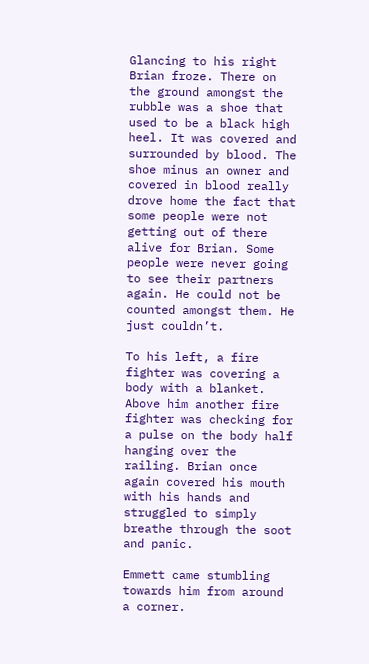Glancing to his right Brian froze. There on the ground amongst the rubble was a shoe that used to be a black high heel. It was covered and surrounded by blood. The shoe minus an owner and covered in blood really drove home the fact that some people were not getting out of there alive for Brian. Some people were never going to see their partners again. He could not be counted amongst them. He just couldn’t.

To his left, a fire fighter was covering a body with a blanket. Above him another fire fighter was checking for a pulse on the body half hanging over the railing. Brian once again covered his mouth with his hands and struggled to simply breathe through the soot and panic.

Emmett came stumbling towards him from around a corner.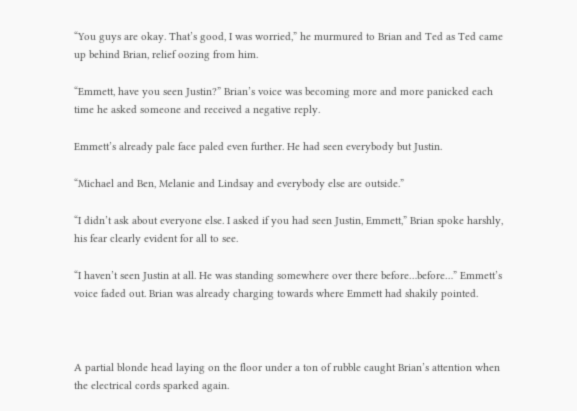“You guys are okay. That’s good, I was worried,” he murmured to Brian and Ted as Ted came up behind Brian, relief oozing from him.

“Emmett, have you seen Justin?” Brian’s voice was becoming more and more panicked each time he asked someone and received a negative reply.

Emmett’s already pale face paled even further. He had seen everybody but Justin.

“Michael and Ben, Melanie and Lindsay and everybody else are outside.”

“I didn’t ask about everyone else. I asked if you had seen Justin, Emmett,” Brian spoke harshly, his fear clearly evident for all to see.

“I haven’t seen Justin at all. He was standing somewhere over there before…before…” Emmett’s voice faded out. Brian was already charging towards where Emmett had shakily pointed.



A partial blonde head laying on the floor under a ton of rubble caught Brian’s attention when the electrical cords sparked again.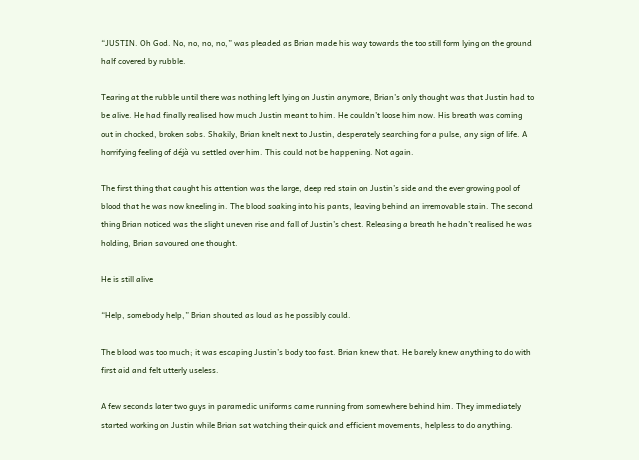“JUSTIN. Oh God. No, no, no, no,” was pleaded as Brian made his way towards the too still form lying on the ground half covered by rubble.

Tearing at the rubble until there was nothing left lying on Justin anymore, Brian’s only thought was that Justin had to be alive. He had finally realised how much Justin meant to him. He couldn’t loose him now. His breath was coming out in chocked, broken sobs. Shakily, Brian knelt next to Justin, desperately searching for a pulse, any sign of life. A horrifying feeling of déjà vu settled over him. This could not be happening. Not again.

The first thing that caught his attention was the large, deep red stain on Justin’s side and the ever growing pool of blood that he was now kneeling in. The blood soaking into his pants, leaving behind an irremovable stain. The second thing Brian noticed was the slight uneven rise and fall of Justin’s chest. Releasing a breath he hadn’t realised he was holding, Brian savoured one thought.

He is still alive

“Help, somebody help,” Brian shouted as loud as he possibly could.

The blood was too much; it was escaping Justin’s body too fast. Brian knew that. He barely knew anything to do with first aid and felt utterly useless.

A few seconds later two guys in paramedic uniforms came running from somewhere behind him. They immediately started working on Justin while Brian sat watching their quick and efficient movements, helpless to do anything.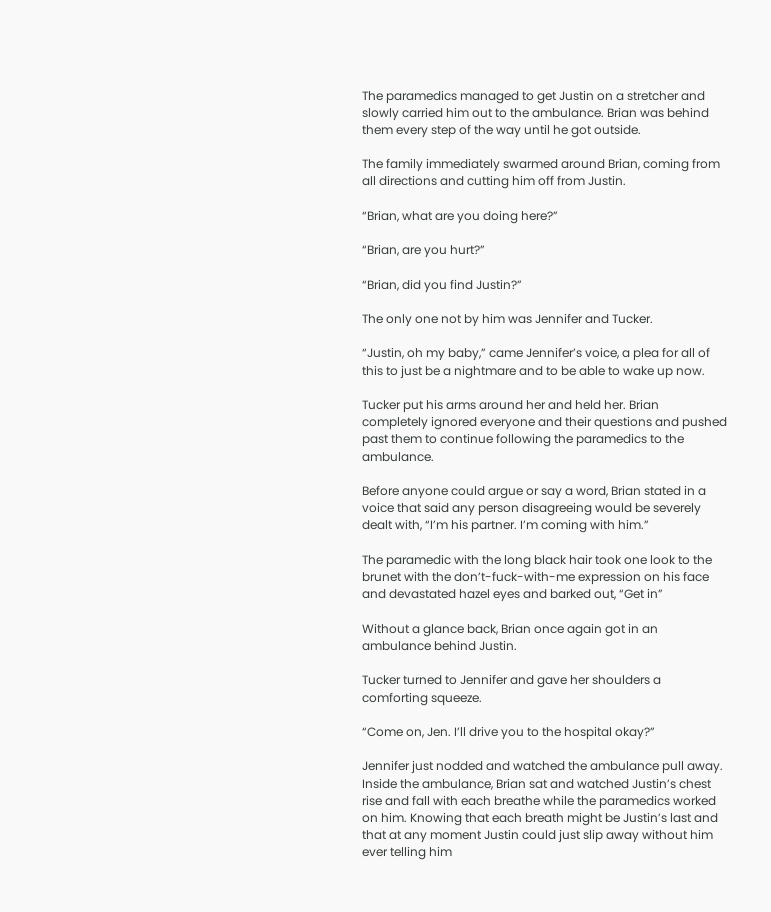The paramedics managed to get Justin on a stretcher and slowly carried him out to the ambulance. Brian was behind them every step of the way until he got outside.

The family immediately swarmed around Brian, coming from all directions and cutting him off from Justin.

“Brian, what are you doing here?”

“Brian, are you hurt?”

“Brian, did you find Justin?”

The only one not by him was Jennifer and Tucker.

“Justin, oh my baby,” came Jennifer’s voice, a plea for all of this to just be a nightmare and to be able to wake up now.

Tucker put his arms around her and held her. Brian completely ignored everyone and their questions and pushed past them to continue following the paramedics to the ambulance.

Before anyone could argue or say a word, Brian stated in a voice that said any person disagreeing would be severely dealt with, “I’m his partner. I’m coming with him.”

The paramedic with the long black hair took one look to the brunet with the don’t-fuck-with-me expression on his face and devastated hazel eyes and barked out, “Get in”

Without a glance back, Brian once again got in an ambulance behind Justin.

Tucker turned to Jennifer and gave her shoulders a comforting squeeze.

“Come on, Jen. I’ll drive you to the hospital okay?”

Jennifer just nodded and watched the ambulance pull away. Inside the ambulance, Brian sat and watched Justin’s chest rise and fall with each breathe while the paramedics worked on him. Knowing that each breath might be Justin’s last and that at any moment Justin could just slip away without him ever telling him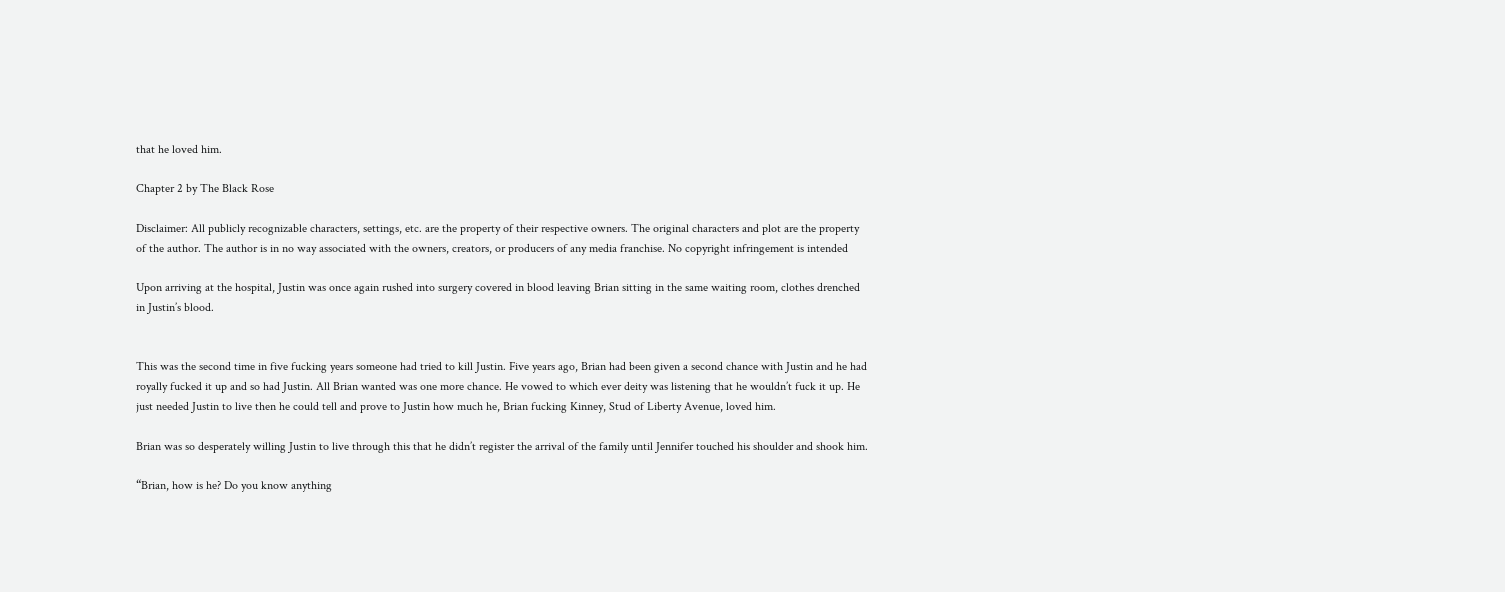that he loved him.

Chapter 2 by The Black Rose

Disclaimer: All publicly recognizable characters, settings, etc. are the property of their respective owners. The original characters and plot are the property of the author. The author is in no way associated with the owners, creators, or producers of any media franchise. No copyright infringement is intended

Upon arriving at the hospital, Justin was once again rushed into surgery covered in blood leaving Brian sitting in the same waiting room, clothes drenched in Justin’s blood.


This was the second time in five fucking years someone had tried to kill Justin. Five years ago, Brian had been given a second chance with Justin and he had royally fucked it up and so had Justin. All Brian wanted was one more chance. He vowed to which ever deity was listening that he wouldn’t fuck it up. He just needed Justin to live then he could tell and prove to Justin how much he, Brian fucking Kinney, Stud of Liberty Avenue, loved him.

Brian was so desperately willing Justin to live through this that he didn’t register the arrival of the family until Jennifer touched his shoulder and shook him.

“Brian, how is he? Do you know anything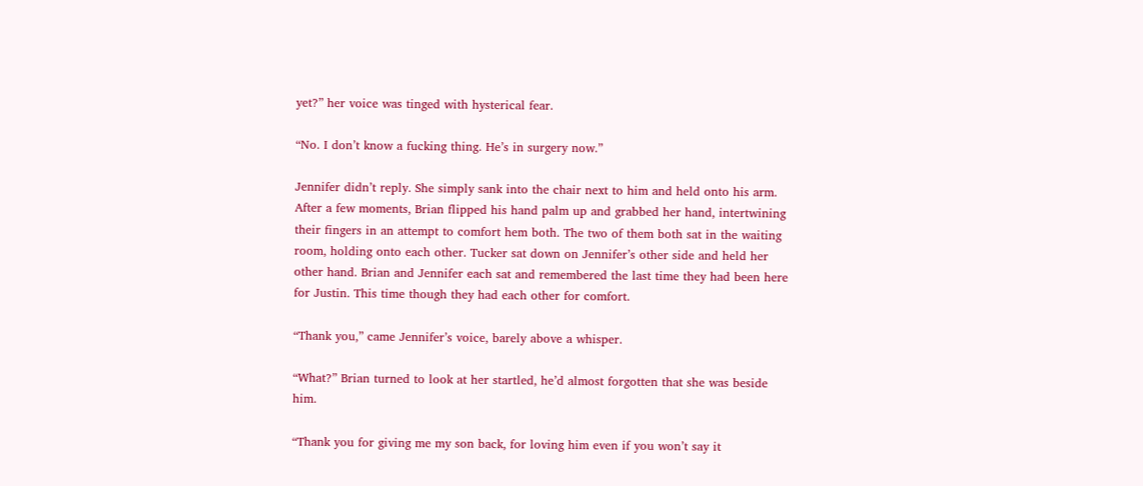yet?” her voice was tinged with hysterical fear.

“No. I don’t know a fucking thing. He’s in surgery now.”

Jennifer didn’t reply. She simply sank into the chair next to him and held onto his arm. After a few moments, Brian flipped his hand palm up and grabbed her hand, intertwining their fingers in an attempt to comfort hem both. The two of them both sat in the waiting room, holding onto each other. Tucker sat down on Jennifer’s other side and held her other hand. Brian and Jennifer each sat and remembered the last time they had been here for Justin. This time though they had each other for comfort.

“Thank you,” came Jennifer’s voice, barely above a whisper.

“What?” Brian turned to look at her startled, he’d almost forgotten that she was beside him.

“Thank you for giving me my son back, for loving him even if you won’t say it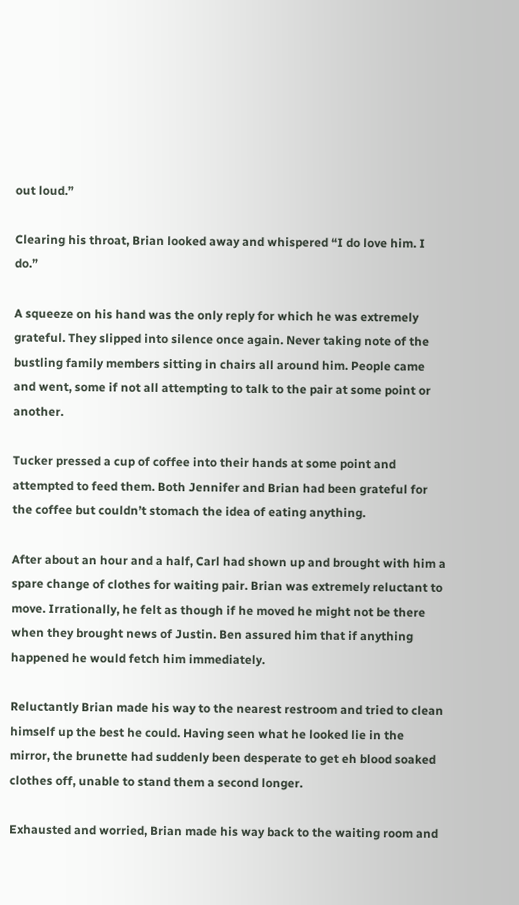out loud.”

Clearing his throat, Brian looked away and whispered “I do love him. I do.”

A squeeze on his hand was the only reply for which he was extremely grateful. They slipped into silence once again. Never taking note of the bustling family members sitting in chairs all around him. People came and went, some if not all attempting to talk to the pair at some point or another.

Tucker pressed a cup of coffee into their hands at some point and attempted to feed them. Both Jennifer and Brian had been grateful for the coffee but couldn’t stomach the idea of eating anything.

After about an hour and a half, Carl had shown up and brought with him a spare change of clothes for waiting pair. Brian was extremely reluctant to move. Irrationally, he felt as though if he moved he might not be there when they brought news of Justin. Ben assured him that if anything happened he would fetch him immediately.

Reluctantly Brian made his way to the nearest restroom and tried to clean himself up the best he could. Having seen what he looked lie in the mirror, the brunette had suddenly been desperate to get eh blood soaked clothes off, unable to stand them a second longer.

Exhausted and worried, Brian made his way back to the waiting room and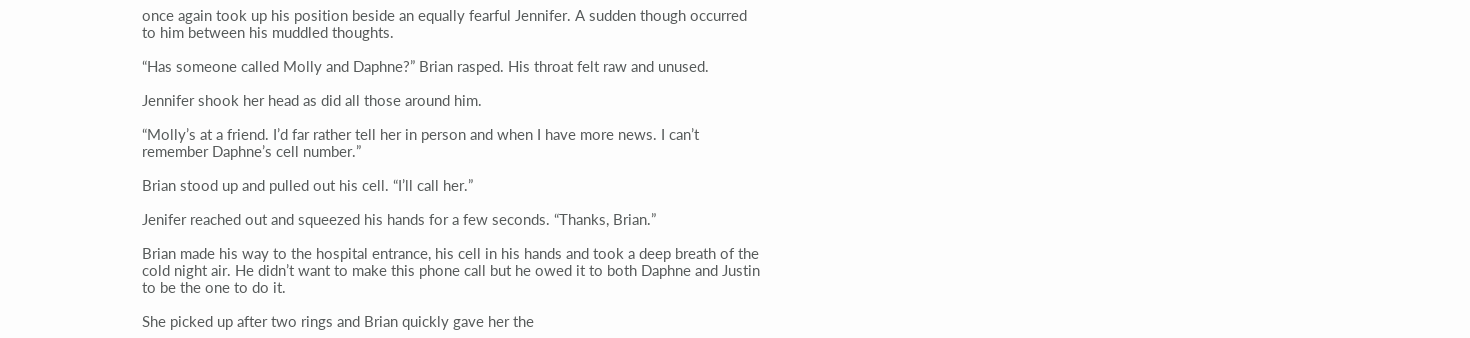once again took up his position beside an equally fearful Jennifer. A sudden though occurred to him between his muddled thoughts.

“Has someone called Molly and Daphne?” Brian rasped. His throat felt raw and unused.

Jennifer shook her head as did all those around him.

“Molly’s at a friend. I’d far rather tell her in person and when I have more news. I can’t remember Daphne’s cell number.”

Brian stood up and pulled out his cell. “I’ll call her.”

Jenifer reached out and squeezed his hands for a few seconds. “Thanks, Brian.”

Brian made his way to the hospital entrance, his cell in his hands and took a deep breath of the cold night air. He didn’t want to make this phone call but he owed it to both Daphne and Justin to be the one to do it.

She picked up after two rings and Brian quickly gave her the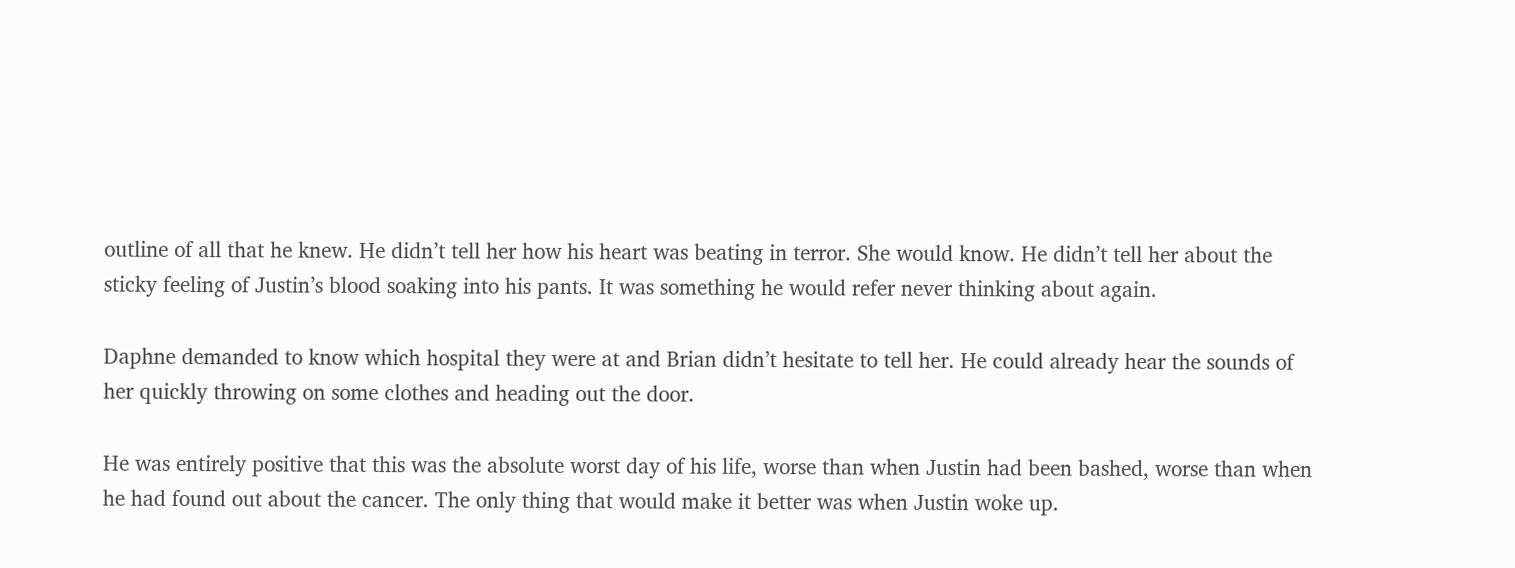outline of all that he knew. He didn’t tell her how his heart was beating in terror. She would know. He didn’t tell her about the sticky feeling of Justin’s blood soaking into his pants. It was something he would refer never thinking about again.

Daphne demanded to know which hospital they were at and Brian didn’t hesitate to tell her. He could already hear the sounds of her quickly throwing on some clothes and heading out the door.

He was entirely positive that this was the absolute worst day of his life, worse than when Justin had been bashed, worse than when he had found out about the cancer. The only thing that would make it better was when Justin woke up.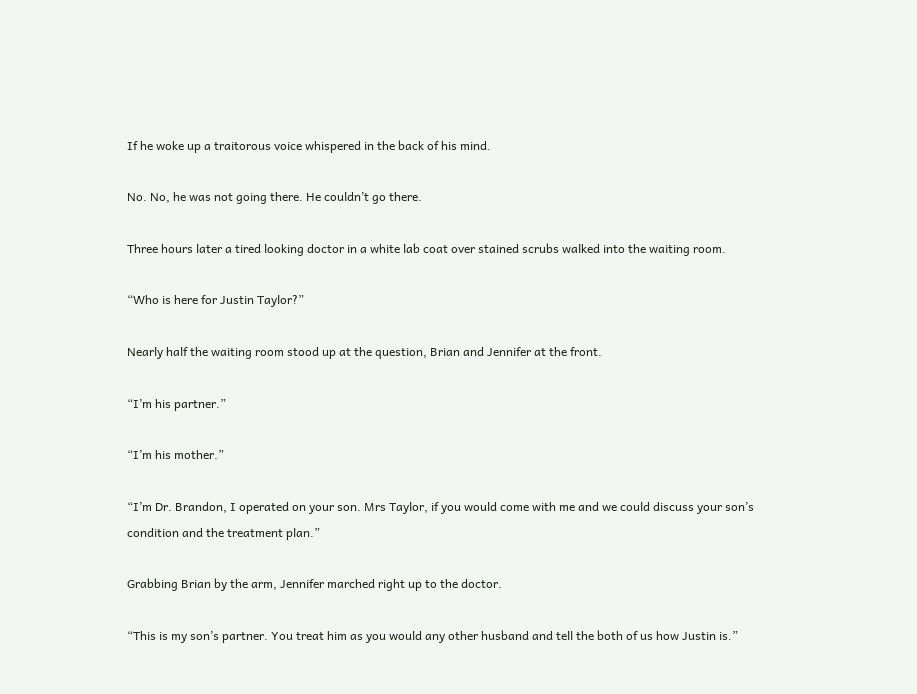If he woke up a traitorous voice whispered in the back of his mind.

No. No, he was not going there. He couldn’t go there.

Three hours later a tired looking doctor in a white lab coat over stained scrubs walked into the waiting room.

“Who is here for Justin Taylor?”

Nearly half the waiting room stood up at the question, Brian and Jennifer at the front.

“I’m his partner.”

“I’m his mother.”

“I’m Dr. Brandon, I operated on your son. Mrs Taylor, if you would come with me and we could discuss your son’s condition and the treatment plan.”

Grabbing Brian by the arm, Jennifer marched right up to the doctor.

“This is my son’s partner. You treat him as you would any other husband and tell the both of us how Justin is.”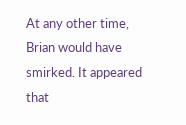At any other time, Brian would have smirked. It appeared that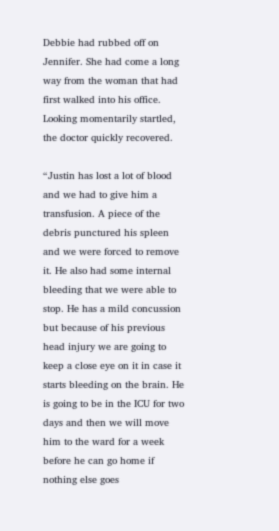Debbie had rubbed off on Jennifer. She had come a long way from the woman that had first walked into his office. Looking momentarily startled, the doctor quickly recovered.

“Justin has lost a lot of blood and we had to give him a transfusion. A piece of the debris punctured his spleen and we were forced to remove it. He also had some internal bleeding that we were able to stop. He has a mild concussion but because of his previous head injury we are going to keep a close eye on it in case it starts bleeding on the brain. He is going to be in the ICU for two days and then we will move him to the ward for a week before he can go home if nothing else goes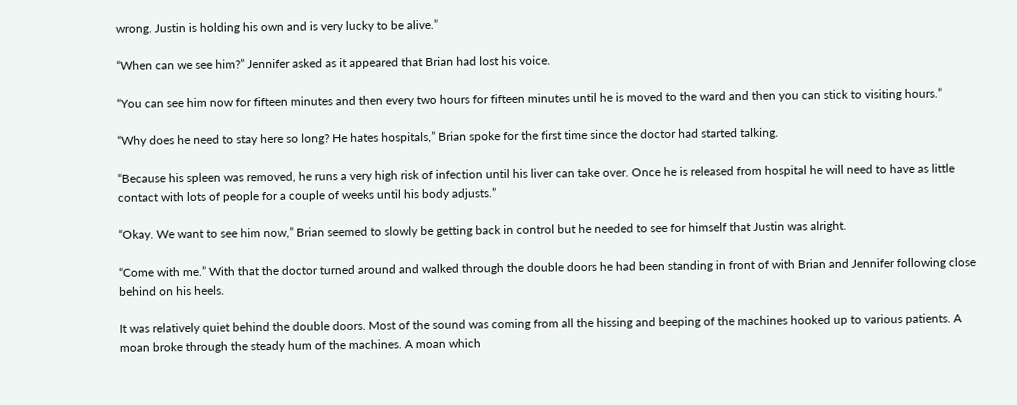wrong. Justin is holding his own and is very lucky to be alive.”

“When can we see him?” Jennifer asked as it appeared that Brian had lost his voice.

“You can see him now for fifteen minutes and then every two hours for fifteen minutes until he is moved to the ward and then you can stick to visiting hours.”

“Why does he need to stay here so long? He hates hospitals,” Brian spoke for the first time since the doctor had started talking.

“Because his spleen was removed, he runs a very high risk of infection until his liver can take over. Once he is released from hospital he will need to have as little contact with lots of people for a couple of weeks until his body adjusts.”

“Okay. We want to see him now,” Brian seemed to slowly be getting back in control but he needed to see for himself that Justin was alright.

“Come with me.” With that the doctor turned around and walked through the double doors he had been standing in front of with Brian and Jennifer following close behind on his heels.

It was relatively quiet behind the double doors. Most of the sound was coming from all the hissing and beeping of the machines hooked up to various patients. A moan broke through the steady hum of the machines. A moan which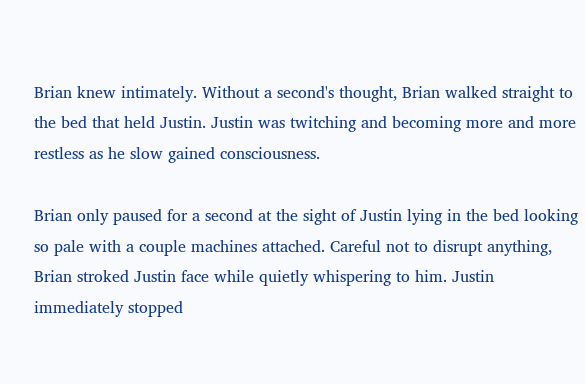Brian knew intimately. Without a second's thought, Brian walked straight to the bed that held Justin. Justin was twitching and becoming more and more restless as he slow gained consciousness.

Brian only paused for a second at the sight of Justin lying in the bed looking so pale with a couple machines attached. Careful not to disrupt anything, Brian stroked Justin face while quietly whispering to him. Justin immediately stopped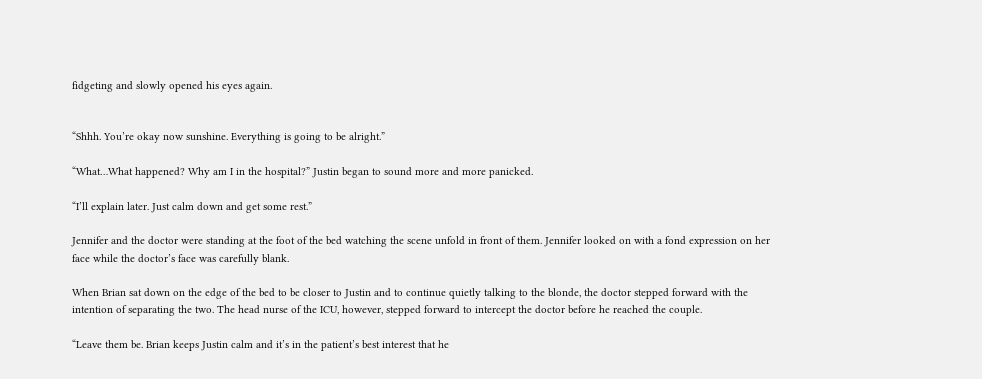fidgeting and slowly opened his eyes again.


“Shhh. You’re okay now sunshine. Everything is going to be alright.”

“What…What happened? Why am I in the hospital?” Justin began to sound more and more panicked.

“I’ll explain later. Just calm down and get some rest.”

Jennifer and the doctor were standing at the foot of the bed watching the scene unfold in front of them. Jennifer looked on with a fond expression on her face while the doctor’s face was carefully blank.

When Brian sat down on the edge of the bed to be closer to Justin and to continue quietly talking to the blonde, the doctor stepped forward with the intention of separating the two. The head nurse of the ICU, however, stepped forward to intercept the doctor before he reached the couple.

“Leave them be. Brian keeps Justin calm and it’s in the patient’s best interest that he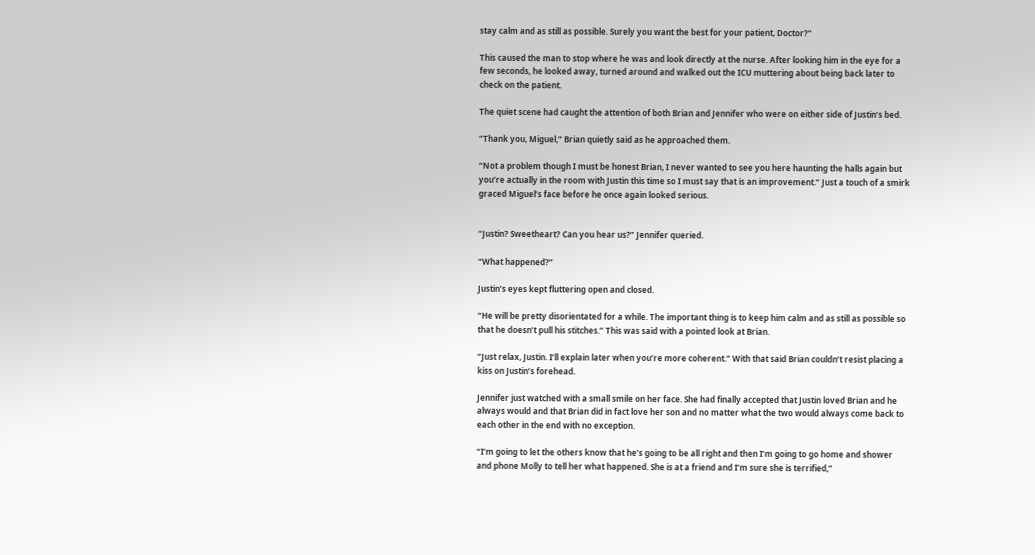stay calm and as still as possible. Surely you want the best for your patient, Doctor?”

This caused the man to stop where he was and look directly at the nurse. After looking him in the eye for a few seconds, he looked away, turned around and walked out the ICU muttering about being back later to check on the patient.

The quiet scene had caught the attention of both Brian and Jennifer who were on either side of Justin’s bed.

“Thank you, Miguel,” Brian quietly said as he approached them.

“Not a problem though I must be honest Brian, I never wanted to see you here haunting the halls again but you’re actually in the room with Justin this time so I must say that is an improvement.” Just a touch of a smirk graced Miguel’s face before he once again looked serious.


“Justin? Sweetheart? Can you hear us?” Jennifer queried.

“What happened?”

Justin’s eyes kept fluttering open and closed.

“He will be pretty disorientated for a while. The important thing is to keep him calm and as still as possible so that he doesn’t pull his stitches.” This was said with a pointed look at Brian.

“Just relax, Justin. I’ll explain later when you’re more coherent.” With that said Brian couldn’t resist placing a kiss on Justin’s forehead.

Jennifer just watched with a small smile on her face. She had finally accepted that Justin loved Brian and he always would and that Brian did in fact love her son and no matter what the two would always come back to each other in the end with no exception.

“I’m going to let the others know that he’s going to be all right and then I’m going to go home and shower and phone Molly to tell her what happened. She is at a friend and I’m sure she is terrified,”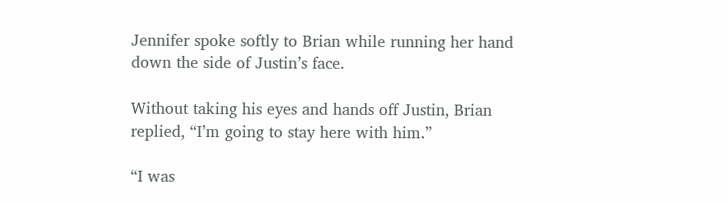Jennifer spoke softly to Brian while running her hand down the side of Justin’s face.

Without taking his eyes and hands off Justin, Brian replied, “I’m going to stay here with him.”

“I was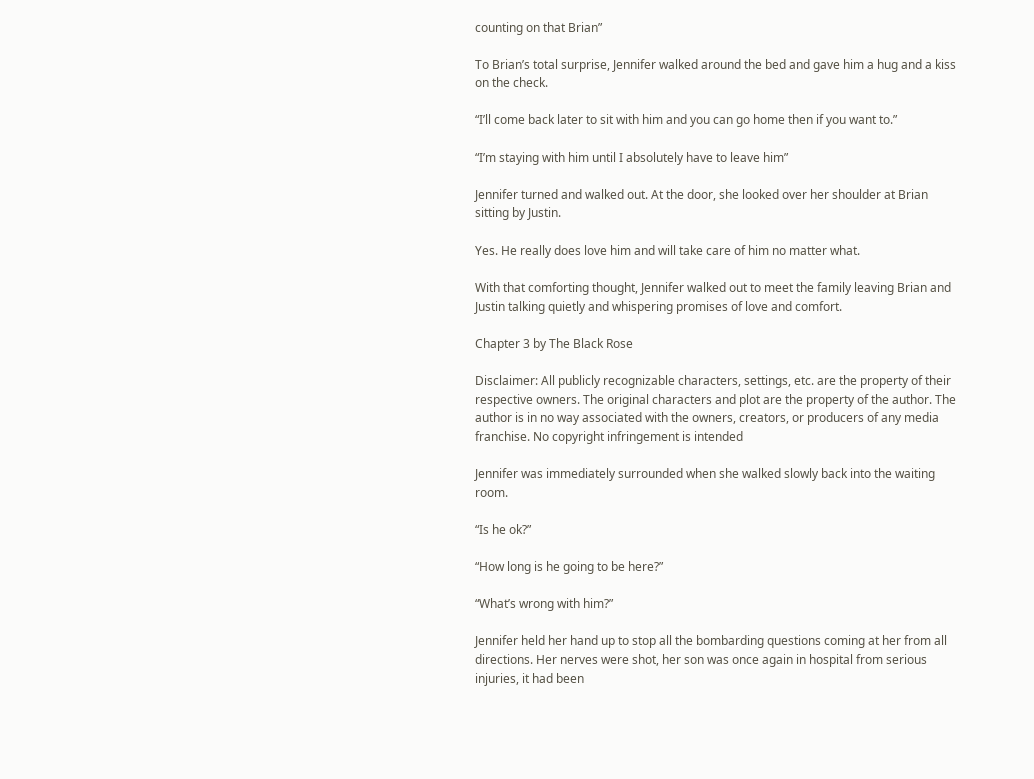counting on that Brian”

To Brian’s total surprise, Jennifer walked around the bed and gave him a hug and a kiss on the check.

“I’ll come back later to sit with him and you can go home then if you want to.”

“I’m staying with him until I absolutely have to leave him”

Jennifer turned and walked out. At the door, she looked over her shoulder at Brian sitting by Justin.

Yes. He really does love him and will take care of him no matter what.

With that comforting thought, Jennifer walked out to meet the family leaving Brian and Justin talking quietly and whispering promises of love and comfort.

Chapter 3 by The Black Rose

Disclaimer: All publicly recognizable characters, settings, etc. are the property of their respective owners. The original characters and plot are the property of the author. The author is in no way associated with the owners, creators, or producers of any media franchise. No copyright infringement is intended

Jennifer was immediately surrounded when she walked slowly back into the waiting room.

“Is he ok?”

“How long is he going to be here?”

“What’s wrong with him?”

Jennifer held her hand up to stop all the bombarding questions coming at her from all directions. Her nerves were shot, her son was once again in hospital from serious injuries, it had been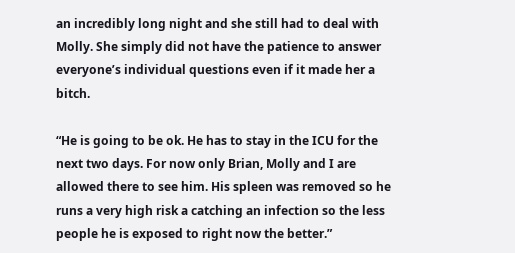an incredibly long night and she still had to deal with Molly. She simply did not have the patience to answer everyone’s individual questions even if it made her a bitch.

“He is going to be ok. He has to stay in the ICU for the next two days. For now only Brian, Molly and I are allowed there to see him. His spleen was removed so he runs a very high risk a catching an infection so the less people he is exposed to right now the better.”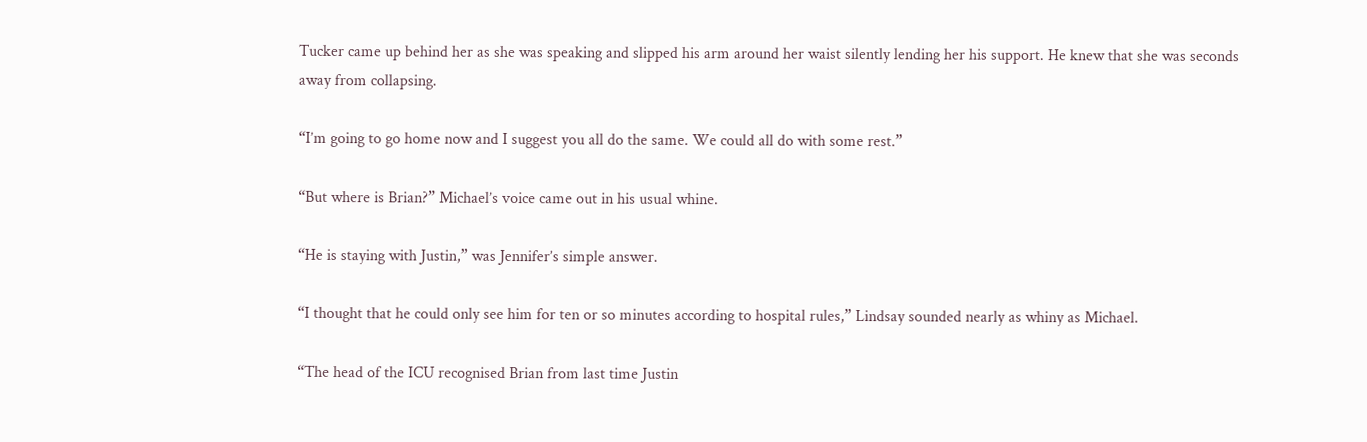Tucker came up behind her as she was speaking and slipped his arm around her waist silently lending her his support. He knew that she was seconds away from collapsing.

“I’m going to go home now and I suggest you all do the same. We could all do with some rest.”

“But where is Brian?” Michael’s voice came out in his usual whine.

“He is staying with Justin,” was Jennifer’s simple answer.

“I thought that he could only see him for ten or so minutes according to hospital rules,” Lindsay sounded nearly as whiny as Michael.

“The head of the ICU recognised Brian from last time Justin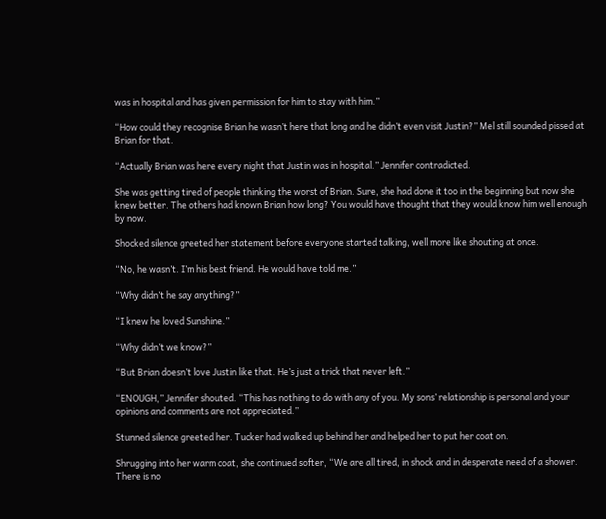was in hospital and has given permission for him to stay with him.”

“How could they recognise Brian he wasn’t here that long and he didn’t even visit Justin?” Mel still sounded pissed at Brian for that.

“Actually Brian was here every night that Justin was in hospital.” Jennifer contradicted.

She was getting tired of people thinking the worst of Brian. Sure, she had done it too in the beginning but now she knew better. The others had known Brian how long? You would have thought that they would know him well enough by now.

Shocked silence greeted her statement before everyone started talking, well more like shouting at once.

“No, he wasn’t. I’m his best friend. He would have told me.”

“Why didn’t he say anything?”

“I knew he loved Sunshine.”

“Why didn’t we know?”

“But Brian doesn’t love Justin like that. He’s just a trick that never left.”

“ENOUGH,” Jennifer shouted. “This has nothing to do with any of you. My sons’ relationship is personal and your opinions and comments are not appreciated.”

Stunned silence greeted her. Tucker had walked up behind her and helped her to put her coat on.

Shrugging into her warm coat, she continued softer, “We are all tired, in shock and in desperate need of a shower. There is no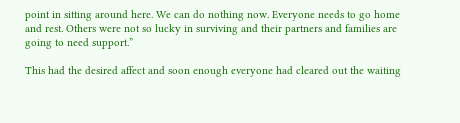point in sitting around here. We can do nothing now. Everyone needs to go home and rest. Others were not so lucky in surviving and their partners and families are going to need support.”

This had the desired affect and soon enough everyone had cleared out the waiting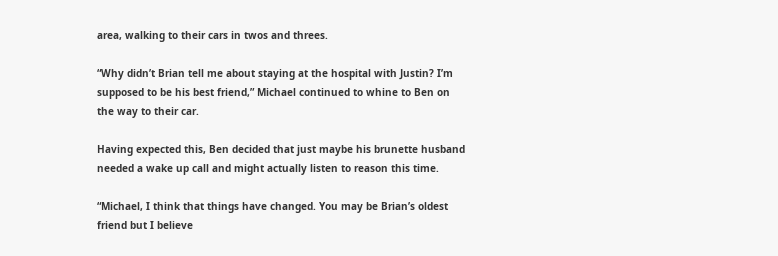area, walking to their cars in twos and threes.

“Why didn’t Brian tell me about staying at the hospital with Justin? I’m supposed to be his best friend,” Michael continued to whine to Ben on the way to their car.

Having expected this, Ben decided that just maybe his brunette husband needed a wake up call and might actually listen to reason this time.

“Michael, I think that things have changed. You may be Brian’s oldest friend but I believe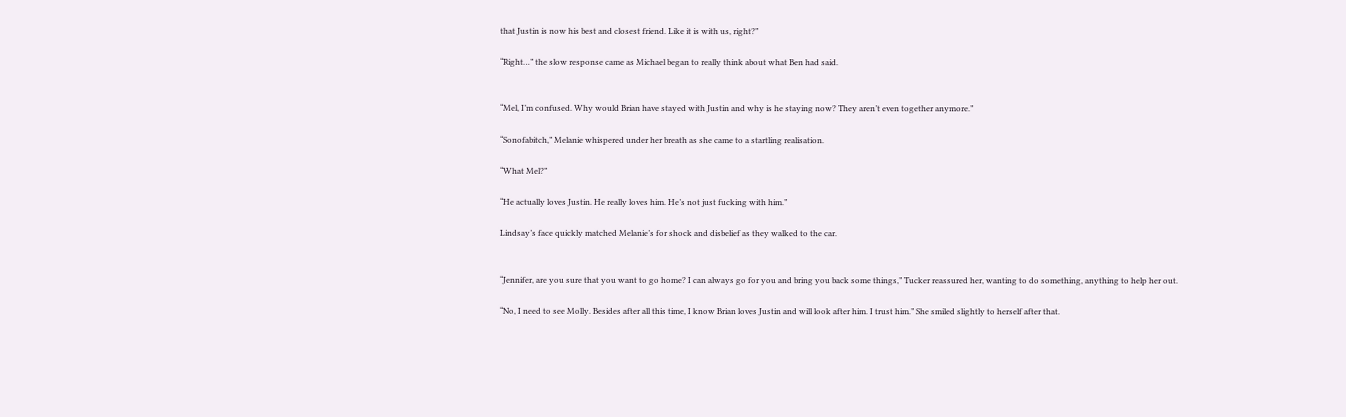that Justin is now his best and closest friend. Like it is with us, right?”

“Right…” the slow response came as Michael began to really think about what Ben had said.


“Mel, I’m confused. Why would Brian have stayed with Justin and why is he staying now? They aren’t even together anymore.”

“Sonofabitch,” Melanie whispered under her breath as she came to a startling realisation.

“What Mel?”

“He actually loves Justin. He really loves him. He’s not just fucking with him.”

Lindsay’s face quickly matched Melanie’s for shock and disbelief as they walked to the car.


“Jennifer, are you sure that you want to go home? I can always go for you and bring you back some things,” Tucker reassured her, wanting to do something, anything to help her out.

“No, I need to see Molly. Besides after all this time, I know Brian loves Justin and will look after him. I trust him.” She smiled slightly to herself after that.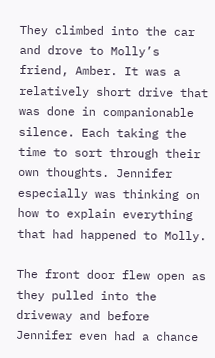They climbed into the car and drove to Molly’s friend, Amber. It was a relatively short drive that was done in companionable silence. Each taking the time to sort through their own thoughts. Jennifer especially was thinking on how to explain everything that had happened to Molly.

The front door flew open as they pulled into the driveway and before Jennifer even had a chance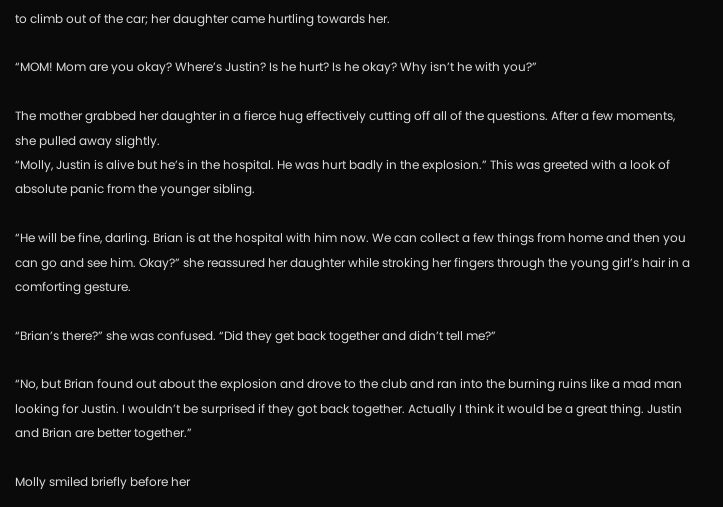to climb out of the car; her daughter came hurtling towards her.

“MOM! Mom are you okay? Where’s Justin? Is he hurt? Is he okay? Why isn’t he with you?”

The mother grabbed her daughter in a fierce hug effectively cutting off all of the questions. After a few moments, she pulled away slightly.
“Molly, Justin is alive but he’s in the hospital. He was hurt badly in the explosion.” This was greeted with a look of absolute panic from the younger sibling.

“He will be fine, darling. Brian is at the hospital with him now. We can collect a few things from home and then you can go and see him. Okay?” she reassured her daughter while stroking her fingers through the young girl’s hair in a comforting gesture.

“Brian’s there?” she was confused. “Did they get back together and didn’t tell me?”

“No, but Brian found out about the explosion and drove to the club and ran into the burning ruins like a mad man looking for Justin. I wouldn’t be surprised if they got back together. Actually I think it would be a great thing. Justin and Brian are better together.”

Molly smiled briefly before her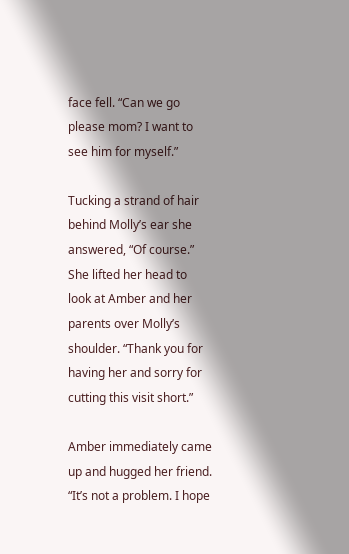face fell. “Can we go please mom? I want to see him for myself.”

Tucking a strand of hair behind Molly’s ear she answered, “Of course.” She lifted her head to look at Amber and her parents over Molly’s shoulder. “Thank you for having her and sorry for cutting this visit short.”

Amber immediately came up and hugged her friend. “It’s not a problem. I hope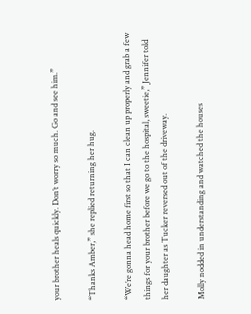your brother heals quickly. Don’t worry so much. Go and see him.”

“Thanks Amber,” she replied returning her hug.

“We’re gonna head home first so that I can clean up properly and grab a few things for your brother before we go to the hospital, sweetie,” Jennifer told her daughter as Tucker reversed out of the driveway.

Molly nodded in understanding and watched the houses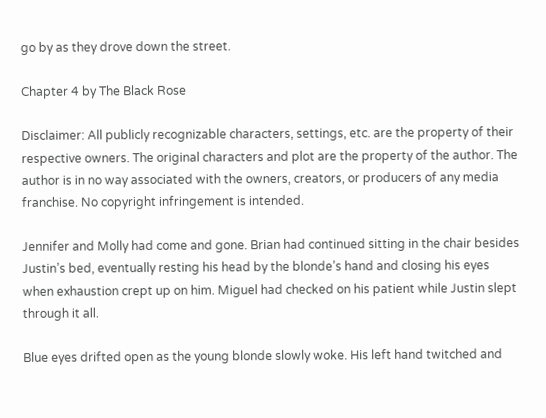go by as they drove down the street.

Chapter 4 by The Black Rose

Disclaimer: All publicly recognizable characters, settings, etc. are the property of their respective owners. The original characters and plot are the property of the author. The author is in no way associated with the owners, creators, or producers of any media franchise. No copyright infringement is intended.

Jennifer and Molly had come and gone. Brian had continued sitting in the chair besides Justin’s bed, eventually resting his head by the blonde’s hand and closing his eyes when exhaustion crept up on him. Miguel had checked on his patient while Justin slept through it all.

Blue eyes drifted open as the young blonde slowly woke. His left hand twitched and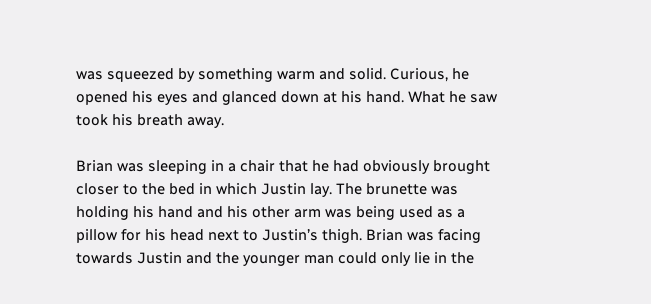was squeezed by something warm and solid. Curious, he opened his eyes and glanced down at his hand. What he saw took his breath away.

Brian was sleeping in a chair that he had obviously brought closer to the bed in which Justin lay. The brunette was holding his hand and his other arm was being used as a pillow for his head next to Justin’s thigh. Brian was facing towards Justin and the younger man could only lie in the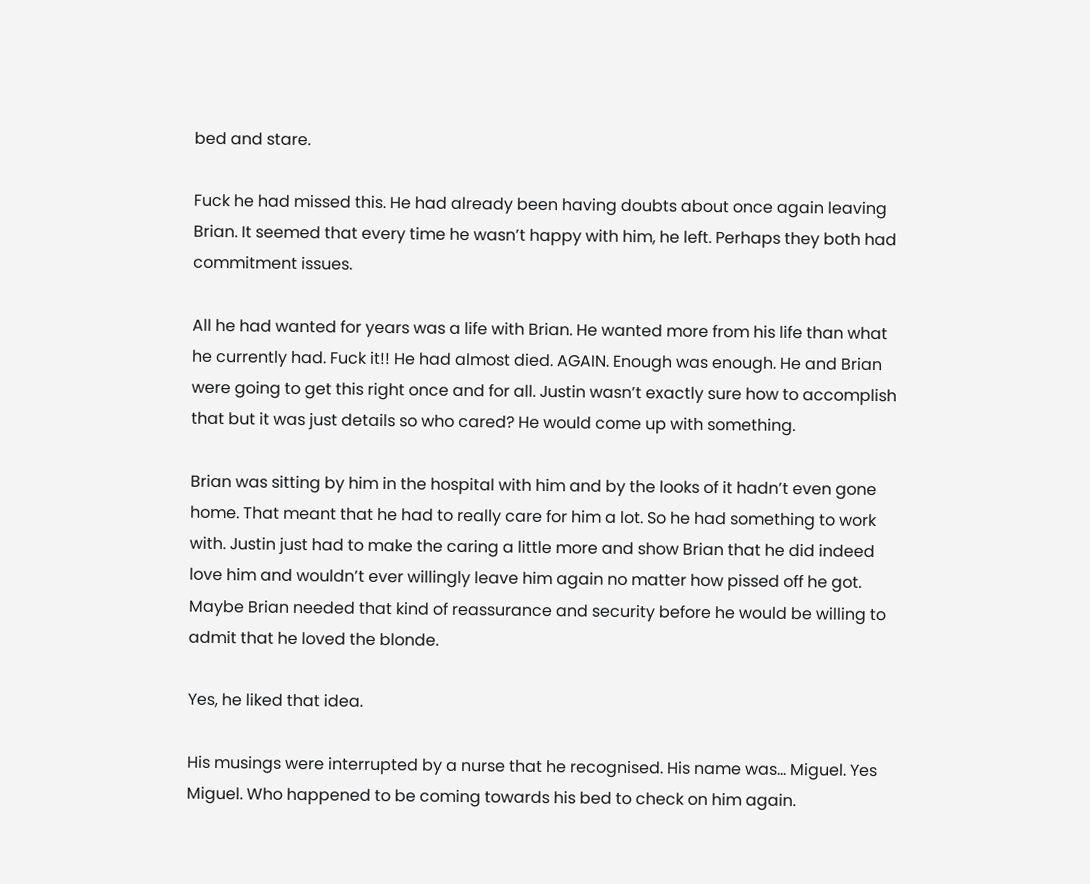bed and stare.

Fuck he had missed this. He had already been having doubts about once again leaving Brian. It seemed that every time he wasn’t happy with him, he left. Perhaps they both had commitment issues.

All he had wanted for years was a life with Brian. He wanted more from his life than what he currently had. Fuck it!! He had almost died. AGAIN. Enough was enough. He and Brian were going to get this right once and for all. Justin wasn’t exactly sure how to accomplish that but it was just details so who cared? He would come up with something.

Brian was sitting by him in the hospital with him and by the looks of it hadn’t even gone home. That meant that he had to really care for him a lot. So he had something to work with. Justin just had to make the caring a little more and show Brian that he did indeed love him and wouldn’t ever willingly leave him again no matter how pissed off he got. Maybe Brian needed that kind of reassurance and security before he would be willing to admit that he loved the blonde.

Yes, he liked that idea.

His musings were interrupted by a nurse that he recognised. His name was... Miguel. Yes Miguel. Who happened to be coming towards his bed to check on him again.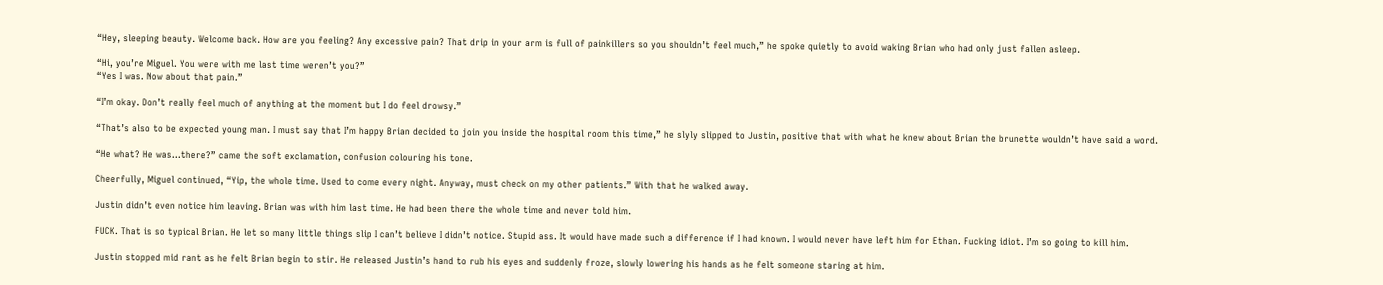“Hey, sleeping beauty. Welcome back. How are you feeling? Any excessive pain? That drip in your arm is full of painkillers so you shouldn’t feel much,” he spoke quietly to avoid waking Brian who had only just fallen asleep.

“Hi, you’re Miguel. You were with me last time weren’t you?”
“Yes I was. Now about that pain.”

“I’m okay. Don’t really feel much of anything at the moment but I do feel drowsy.”

“That’s also to be expected young man. I must say that I’m happy Brian decided to join you inside the hospital room this time,” he slyly slipped to Justin, positive that with what he knew about Brian the brunette wouldn’t have said a word.

“He what? He was…there?” came the soft exclamation, confusion colouring his tone.

Cheerfully, Miguel continued, “Yip, the whole time. Used to come every night. Anyway, must check on my other patients.” With that he walked away.

Justin didn’t even notice him leaving. Brian was with him last time. He had been there the whole time and never told him.

FUCK. That is so typical Brian. He let so many little things slip I can’t believe I didn’t notice. Stupid ass. It would have made such a difference if I had known. I would never have left him for Ethan. Fucking idiot. I’m so going to kill him.

Justin stopped mid rant as he felt Brian begin to stir. He released Justin’s hand to rub his eyes and suddenly froze, slowly lowering his hands as he felt someone staring at him.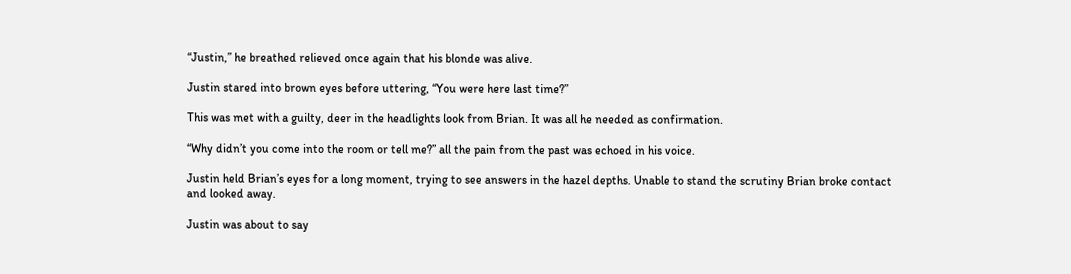“Justin,” he breathed relieved once again that his blonde was alive.

Justin stared into brown eyes before uttering, “You were here last time?”

This was met with a guilty, deer in the headlights look from Brian. It was all he needed as confirmation.

“Why didn’t you come into the room or tell me?” all the pain from the past was echoed in his voice.

Justin held Brian’s eyes for a long moment, trying to see answers in the hazel depths. Unable to stand the scrutiny Brian broke contact and looked away.

Justin was about to say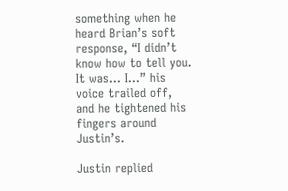something when he heard Brian’s soft response, “I didn’t know how to tell you. It was… I…” his voice trailed off, and he tightened his fingers around Justin’s.

Justin replied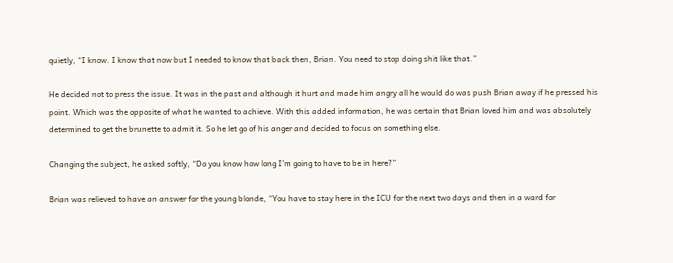quietly, “I know. I know that now but I needed to know that back then, Brian. You need to stop doing shit like that.”

He decided not to press the issue. It was in the past and although it hurt and made him angry all he would do was push Brian away if he pressed his point. Which was the opposite of what he wanted to achieve. With this added information, he was certain that Brian loved him and was absolutely determined to get the brunette to admit it. So he let go of his anger and decided to focus on something else.

Changing the subject, he asked softly, “Do you know how long I’m going to have to be in here?”

Brian was relieved to have an answer for the young blonde, “You have to stay here in the ICU for the next two days and then in a ward for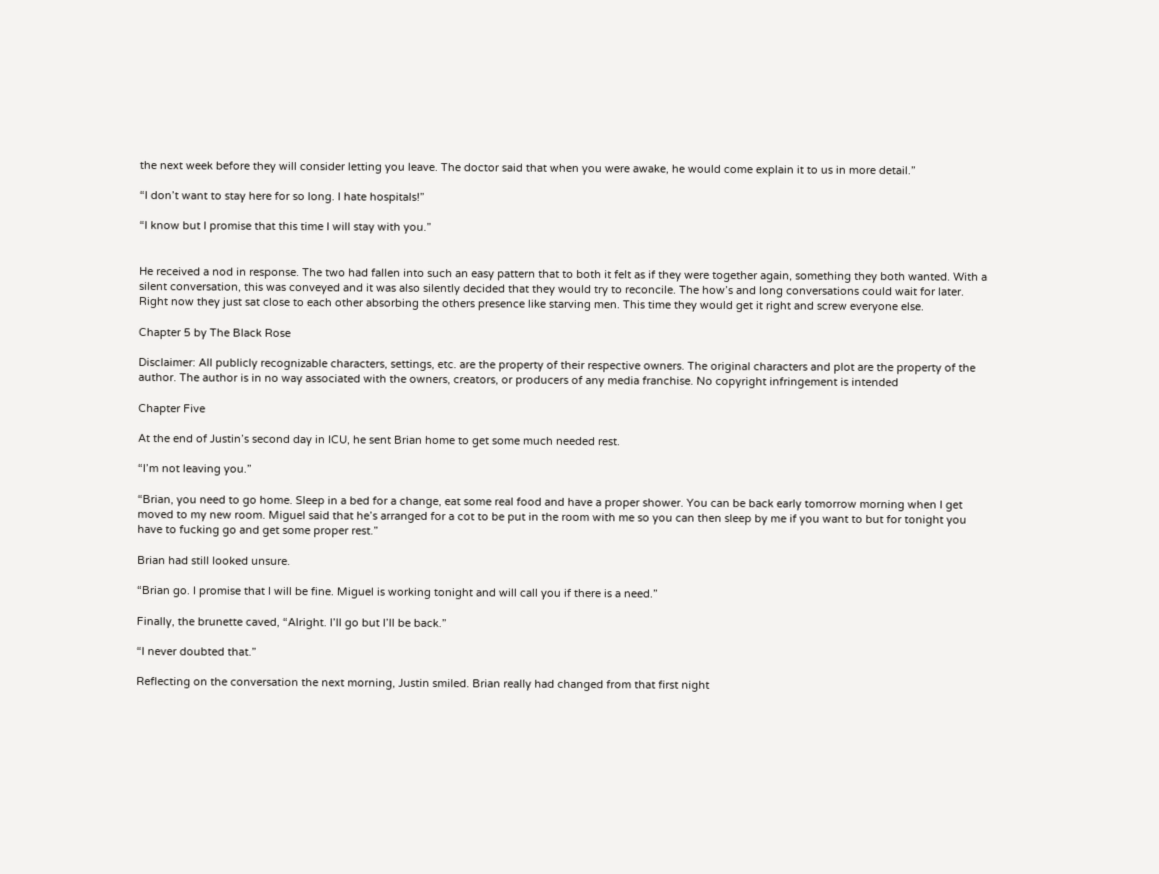the next week before they will consider letting you leave. The doctor said that when you were awake, he would come explain it to us in more detail.”

“I don’t want to stay here for so long. I hate hospitals!”

“I know but I promise that this time I will stay with you.”


He received a nod in response. The two had fallen into such an easy pattern that to both it felt as if they were together again, something they both wanted. With a silent conversation, this was conveyed and it was also silently decided that they would try to reconcile. The how’s and long conversations could wait for later. Right now they just sat close to each other absorbing the others presence like starving men. This time they would get it right and screw everyone else.

Chapter 5 by The Black Rose

Disclaimer: All publicly recognizable characters, settings, etc. are the property of their respective owners. The original characters and plot are the property of the author. The author is in no way associated with the owners, creators, or producers of any media franchise. No copyright infringement is intended

Chapter Five

At the end of Justin’s second day in ICU, he sent Brian home to get some much needed rest.

“I’m not leaving you.”

“Brian, you need to go home. Sleep in a bed for a change, eat some real food and have a proper shower. You can be back early tomorrow morning when I get moved to my new room. Miguel said that he’s arranged for a cot to be put in the room with me so you can then sleep by me if you want to but for tonight you have to fucking go and get some proper rest.”

Brian had still looked unsure.

“Brian go. I promise that I will be fine. Miguel is working tonight and will call you if there is a need.”

Finally, the brunette caved, “Alright. I’ll go but I’ll be back.”

“I never doubted that.”

Reflecting on the conversation the next morning, Justin smiled. Brian really had changed from that first night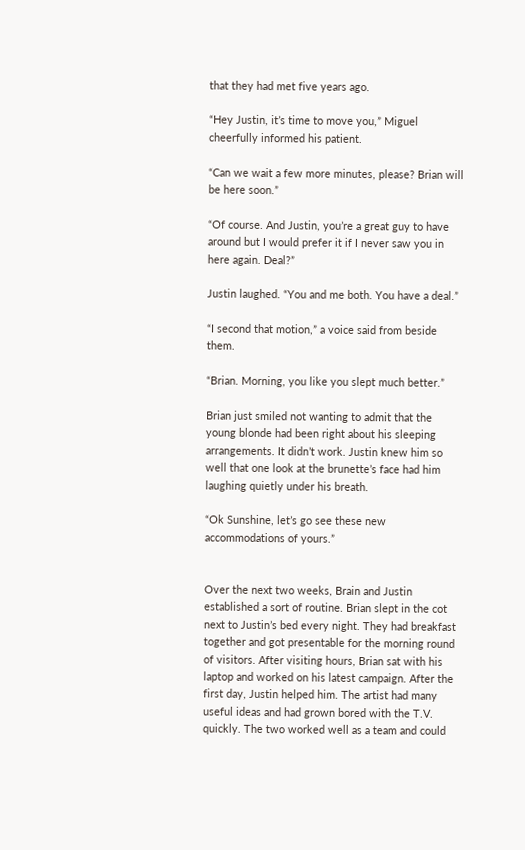that they had met five years ago.

“Hey Justin, it’s time to move you,” Miguel cheerfully informed his patient.

“Can we wait a few more minutes, please? Brian will be here soon.”

“Of course. And Justin, you’re a great guy to have around but I would prefer it if I never saw you in here again. Deal?”

Justin laughed. “You and me both. You have a deal.”

“I second that motion,” a voice said from beside them.

“Brian. Morning, you like you slept much better.”

Brian just smiled not wanting to admit that the young blonde had been right about his sleeping arrangements. It didn’t work. Justin knew him so well that one look at the brunette’s face had him laughing quietly under his breath.

“Ok Sunshine, let’s go see these new accommodations of yours.”


Over the next two weeks, Brain and Justin established a sort of routine. Brian slept in the cot next to Justin’s bed every night. They had breakfast together and got presentable for the morning round of visitors. After visiting hours, Brian sat with his laptop and worked on his latest campaign. After the first day, Justin helped him. The artist had many useful ideas and had grown bored with the T.V. quickly. The two worked well as a team and could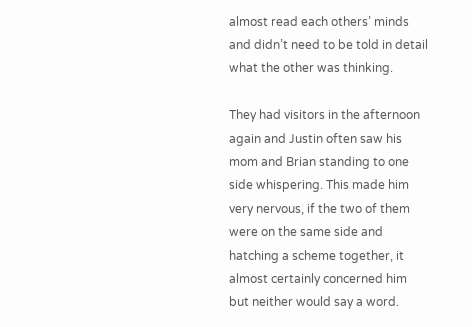almost read each others’ minds and didn’t need to be told in detail what the other was thinking.

They had visitors in the afternoon again and Justin often saw his mom and Brian standing to one side whispering. This made him very nervous, if the two of them were on the same side and hatching a scheme together, it almost certainly concerned him but neither would say a word.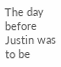The day before Justin was to be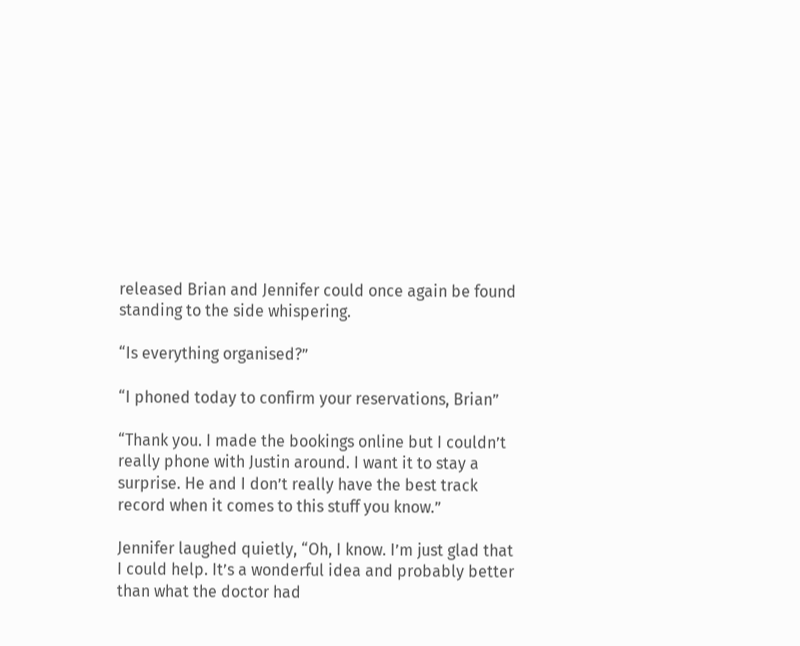released Brian and Jennifer could once again be found standing to the side whispering.

“Is everything organised?”

“I phoned today to confirm your reservations, Brian”

“Thank you. I made the bookings online but I couldn’t really phone with Justin around. I want it to stay a surprise. He and I don’t really have the best track record when it comes to this stuff you know.”

Jennifer laughed quietly, “Oh, I know. I’m just glad that I could help. It’s a wonderful idea and probably better than what the doctor had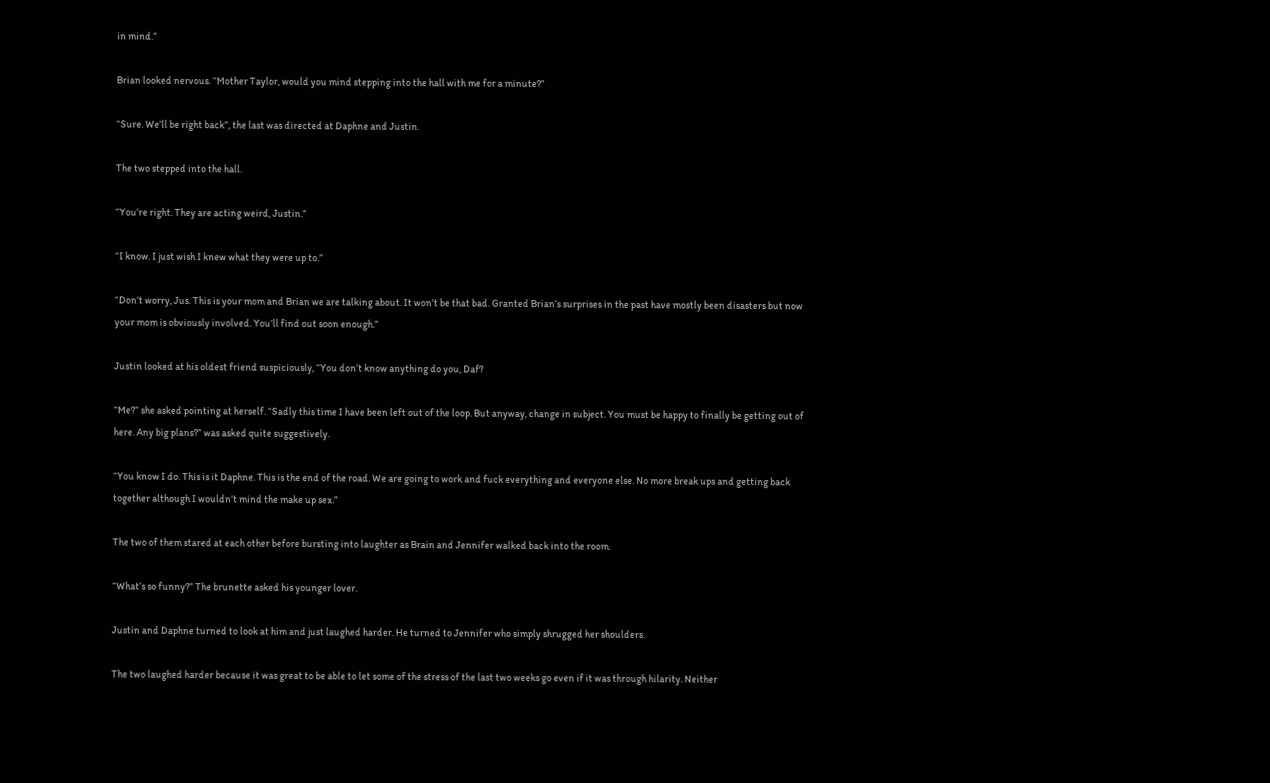in mind.”

Brian looked nervous. “Mother Taylor, would you mind stepping into the hall with me for a minute?”

“Sure. We’ll be right back”, the last was directed at Daphne and Justin.

The two stepped into the hall.

“You’re right. They are acting weird, Justin.”

“I know. I just wish I knew what they were up to.”

“Don’t worry, Jus. This is your mom and Brian we are talking about. It won’t be that bad. Granted Brian’s surprises in the past have mostly been disasters but now your mom is obviously involved. You’ll find out soon enough.”

Justin looked at his oldest friend suspiciously, “You don’t know anything do you, Daf?

“Me?” she asked pointing at herself. “Sadly this time I have been left out of the loop. But anyway, change in subject. You must be happy to finally be getting out of here. Any big plans?” was asked quite suggestively.

“You know I do. This is it Daphne. This is the end of the road. We are going to work and fuck everything and everyone else. No more break ups and getting back together although I wouldn’t mind the make up sex.”

The two of them stared at each other before bursting into laughter as Brain and Jennifer walked back into the room.

“What’s so funny?” The brunette asked his younger lover.

Justin and Daphne turned to look at him and just laughed harder. He turned to Jennifer who simply shrugged her shoulders.

The two laughed harder because it was great to be able to let some of the stress of the last two weeks go even if it was through hilarity. Neither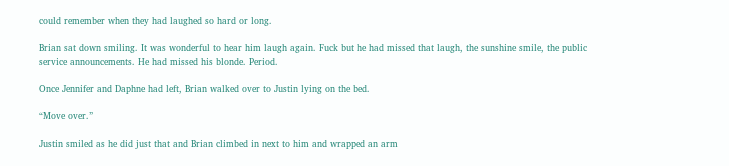could remember when they had laughed so hard or long.

Brian sat down smiling. It was wonderful to hear him laugh again. Fuck but he had missed that laugh, the sunshine smile, the public service announcements. He had missed his blonde. Period.

Once Jennifer and Daphne had left, Brian walked over to Justin lying on the bed.

“Move over.”

Justin smiled as he did just that and Brian climbed in next to him and wrapped an arm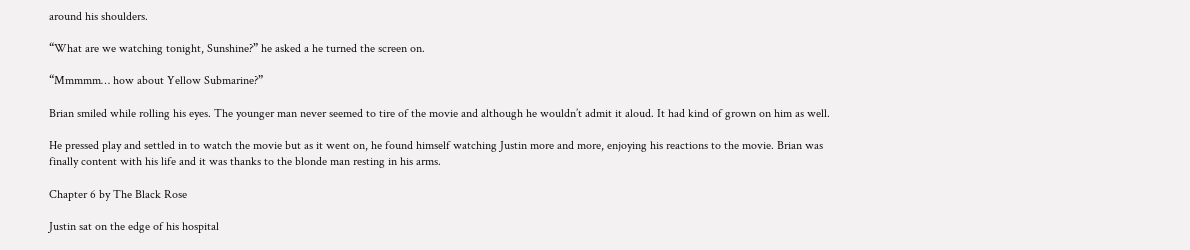around his shoulders.

“What are we watching tonight, Sunshine?” he asked a he turned the screen on.

“Mmmmm… how about Yellow Submarine?”

Brian smiled while rolling his eyes. The younger man never seemed to tire of the movie and although he wouldn’t admit it aloud. It had kind of grown on him as well.

He pressed play and settled in to watch the movie but as it went on, he found himself watching Justin more and more, enjoying his reactions to the movie. Brian was finally content with his life and it was thanks to the blonde man resting in his arms.

Chapter 6 by The Black Rose

Justin sat on the edge of his hospital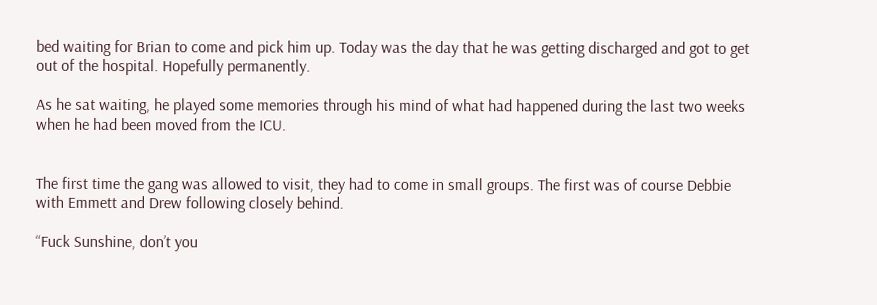bed waiting for Brian to come and pick him up. Today was the day that he was getting discharged and got to get out of the hospital. Hopefully permanently.

As he sat waiting, he played some memories through his mind of what had happened during the last two weeks when he had been moved from the ICU.


The first time the gang was allowed to visit, they had to come in small groups. The first was of course Debbie with Emmett and Drew following closely behind.

“Fuck Sunshine, don’t you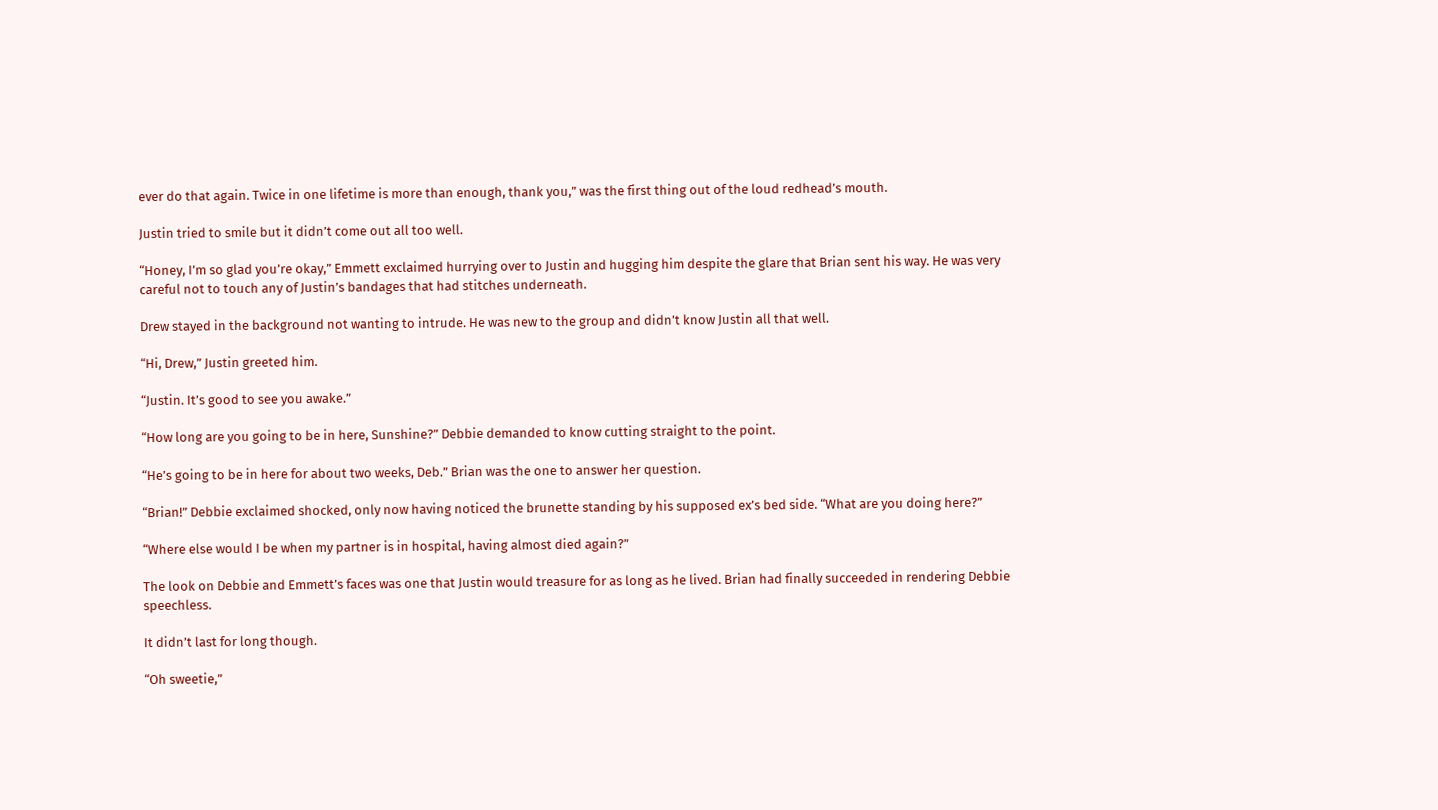ever do that again. Twice in one lifetime is more than enough, thank you,” was the first thing out of the loud redhead’s mouth.

Justin tried to smile but it didn’t come out all too well.

“Honey, I’m so glad you’re okay,” Emmett exclaimed hurrying over to Justin and hugging him despite the glare that Brian sent his way. He was very careful not to touch any of Justin’s bandages that had stitches underneath.

Drew stayed in the background not wanting to intrude. He was new to the group and didn’t know Justin all that well.

“Hi, Drew,” Justin greeted him.

“Justin. It’s good to see you awake.”

“How long are you going to be in here, Sunshine?” Debbie demanded to know cutting straight to the point.

“He’s going to be in here for about two weeks, Deb.” Brian was the one to answer her question.

“Brian!” Debbie exclaimed shocked, only now having noticed the brunette standing by his supposed ex’s bed side. “What are you doing here?”

“Where else would I be when my partner is in hospital, having almost died again?”

The look on Debbie and Emmett’s faces was one that Justin would treasure for as long as he lived. Brian had finally succeeded in rendering Debbie speechless.

It didn’t last for long though.

“Oh sweetie,”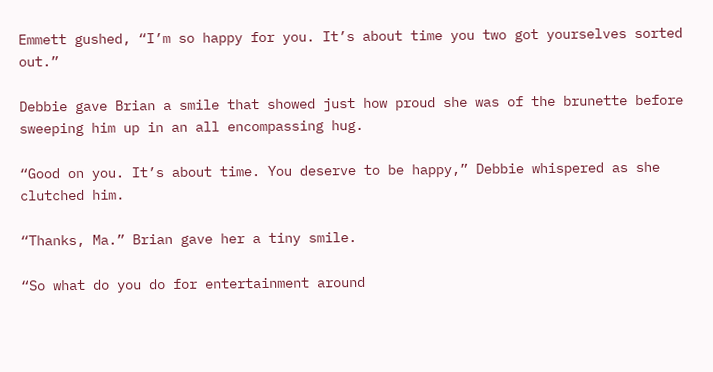Emmett gushed, “I’m so happy for you. It’s about time you two got yourselves sorted out.”

Debbie gave Brian a smile that showed just how proud she was of the brunette before sweeping him up in an all encompassing hug.

“Good on you. It’s about time. You deserve to be happy,” Debbie whispered as she clutched him.

“Thanks, Ma.” Brian gave her a tiny smile.

“So what do you do for entertainment around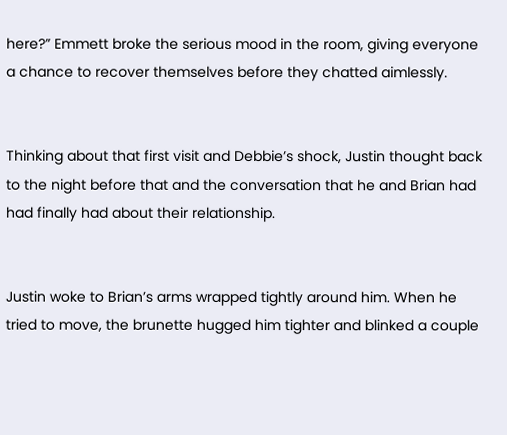here?” Emmett broke the serious mood in the room, giving everyone a chance to recover themselves before they chatted aimlessly.


Thinking about that first visit and Debbie’s shock, Justin thought back to the night before that and the conversation that he and Brian had had finally had about their relationship.


Justin woke to Brian’s arms wrapped tightly around him. When he tried to move, the brunette hugged him tighter and blinked a couple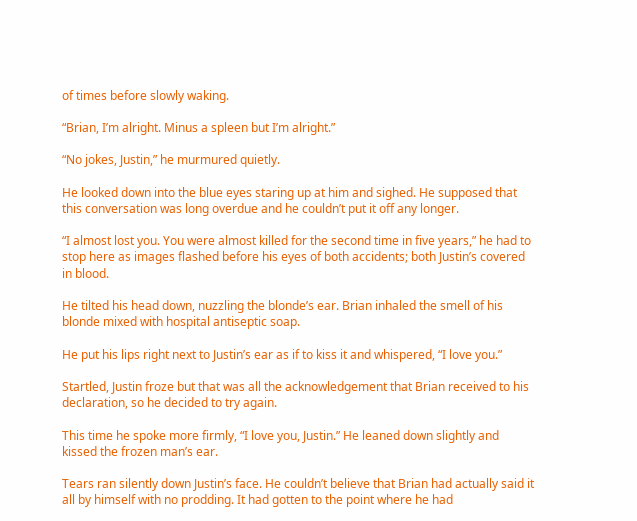of times before slowly waking.

“Brian, I’m alright. Minus a spleen but I’m alright.”

“No jokes, Justin,” he murmured quietly.

He looked down into the blue eyes staring up at him and sighed. He supposed that this conversation was long overdue and he couldn’t put it off any longer.

“I almost lost you. You were almost killed for the second time in five years,” he had to stop here as images flashed before his eyes of both accidents; both Justin’s covered in blood.

He tilted his head down, nuzzling the blonde’s ear. Brian inhaled the smell of his blonde mixed with hospital antiseptic soap.

He put his lips right next to Justin’s ear as if to kiss it and whispered, “I love you.”

Startled, Justin froze but that was all the acknowledgement that Brian received to his declaration, so he decided to try again.

This time he spoke more firmly, “I love you, Justin.” He leaned down slightly and kissed the frozen man’s ear.

Tears ran silently down Justin’s face. He couldn’t believe that Brian had actually said it all by himself with no prodding. It had gotten to the point where he had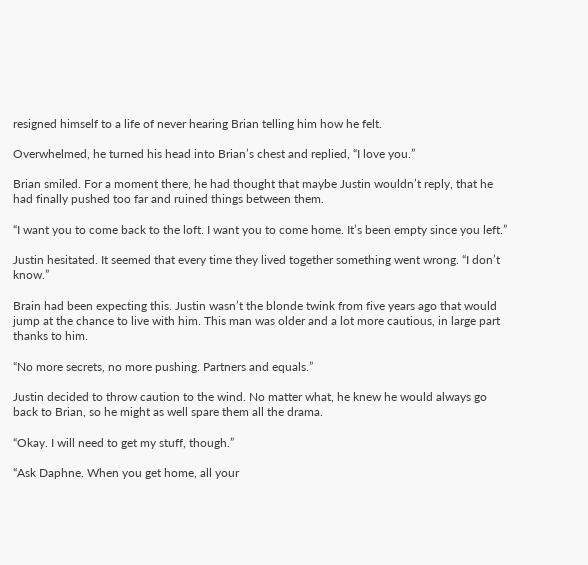resigned himself to a life of never hearing Brian telling him how he felt.

Overwhelmed, he turned his head into Brian’s chest and replied, “I love you.”

Brian smiled. For a moment there, he had thought that maybe Justin wouldn’t reply, that he had finally pushed too far and ruined things between them.

“I want you to come back to the loft. I want you to come home. It’s been empty since you left.”

Justin hesitated. It seemed that every time they lived together something went wrong. “I don’t know.”

Brain had been expecting this. Justin wasn’t the blonde twink from five years ago that would jump at the chance to live with him. This man was older and a lot more cautious, in large part thanks to him.

“No more secrets, no more pushing. Partners and equals.”

Justin decided to throw caution to the wind. No matter what, he knew he would always go back to Brian, so he might as well spare them all the drama.

“Okay. I will need to get my stuff, though.”

“Ask Daphne. When you get home, all your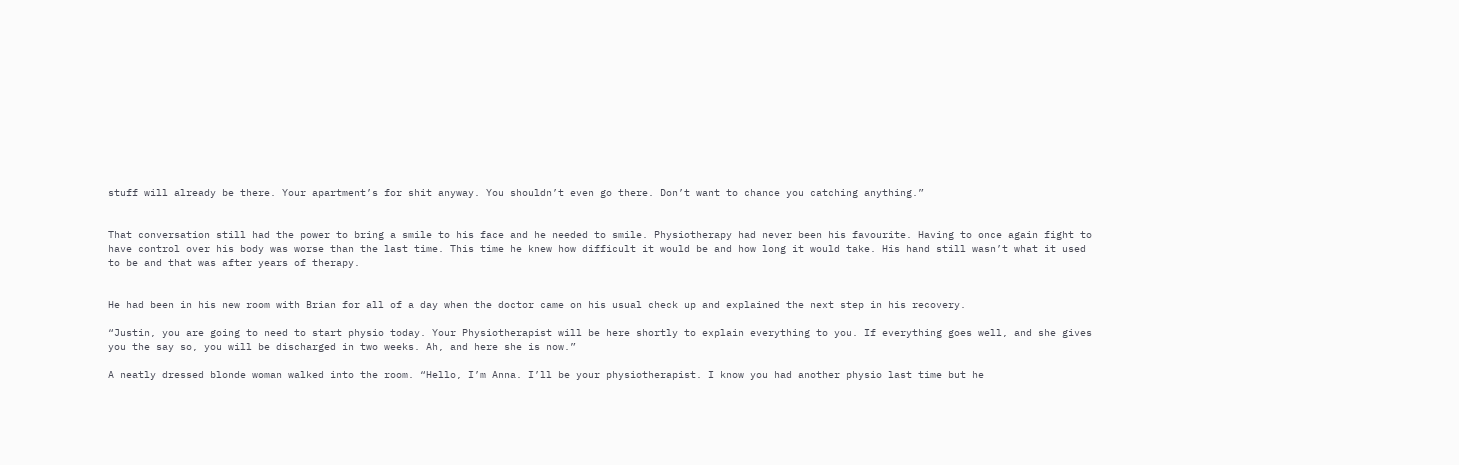stuff will already be there. Your apartment’s for shit anyway. You shouldn’t even go there. Don’t want to chance you catching anything.”


That conversation still had the power to bring a smile to his face and he needed to smile. Physiotherapy had never been his favourite. Having to once again fight to have control over his body was worse than the last time. This time he knew how difficult it would be and how long it would take. His hand still wasn’t what it used to be and that was after years of therapy.


He had been in his new room with Brian for all of a day when the doctor came on his usual check up and explained the next step in his recovery.

“Justin, you are going to need to start physio today. Your Physiotherapist will be here shortly to explain everything to you. If everything goes well, and she gives you the say so, you will be discharged in two weeks. Ah, and here she is now.”

A neatly dressed blonde woman walked into the room. “Hello, I’m Anna. I’ll be your physiotherapist. I know you had another physio last time but he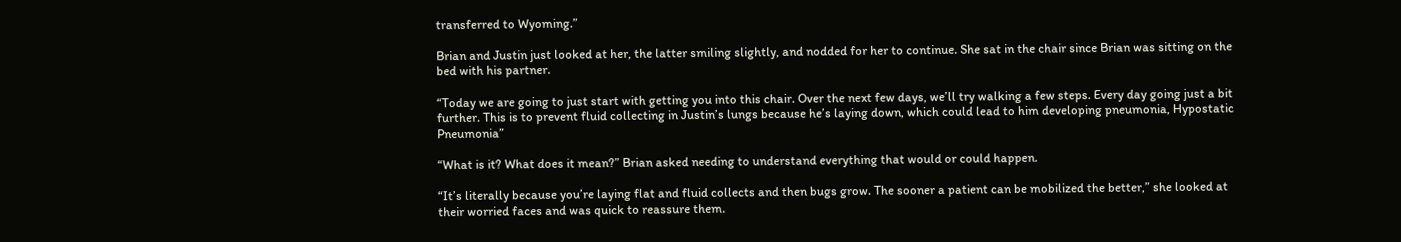transferred to Wyoming.”

Brian and Justin just looked at her, the latter smiling slightly, and nodded for her to continue. She sat in the chair since Brian was sitting on the bed with his partner.

“Today we are going to just start with getting you into this chair. Over the next few days, we’ll try walking a few steps. Every day going just a bit further. This is to prevent fluid collecting in Justin’s lungs because he’s laying down, which could lead to him developing pneumonia, Hypostatic Pneumonia”

“What is it? What does it mean?” Brian asked needing to understand everything that would or could happen.

“It’s literally because you’re laying flat and fluid collects and then bugs grow. The sooner a patient can be mobilized the better,” she looked at their worried faces and was quick to reassure them.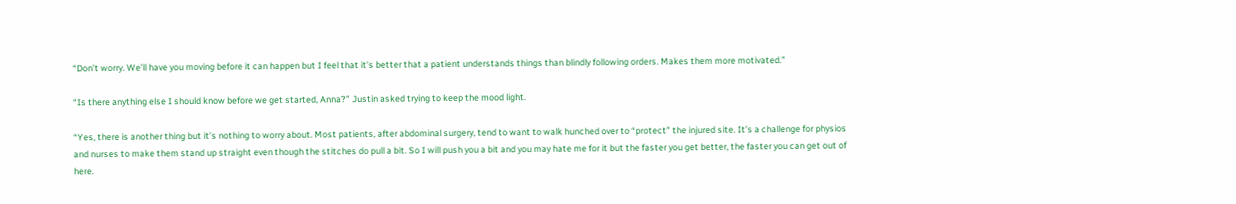“Don’t worry. We’ll have you moving before it can happen but I feel that it’s better that a patient understands things than blindly following orders. Makes them more motivated.”

“Is there anything else I should know before we get started, Anna?” Justin asked trying to keep the mood light.

“Yes, there is another thing but it’s nothing to worry about. Most patients, after abdominal surgery, tend to want to walk hunched over to “protect” the injured site. It’s a challenge for physios and nurses to make them stand up straight even though the stitches do pull a bit. So I will push you a bit and you may hate me for it but the faster you get better, the faster you can get out of here.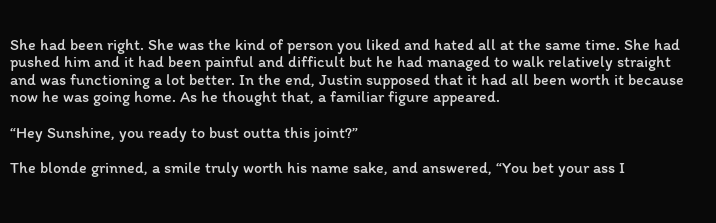She had been right. She was the kind of person you liked and hated all at the same time. She had pushed him and it had been painful and difficult but he had managed to walk relatively straight and was functioning a lot better. In the end, Justin supposed that it had all been worth it because now he was going home. As he thought that, a familiar figure appeared.

“Hey Sunshine, you ready to bust outta this joint?”

The blonde grinned, a smile truly worth his name sake, and answered, “You bet your ass I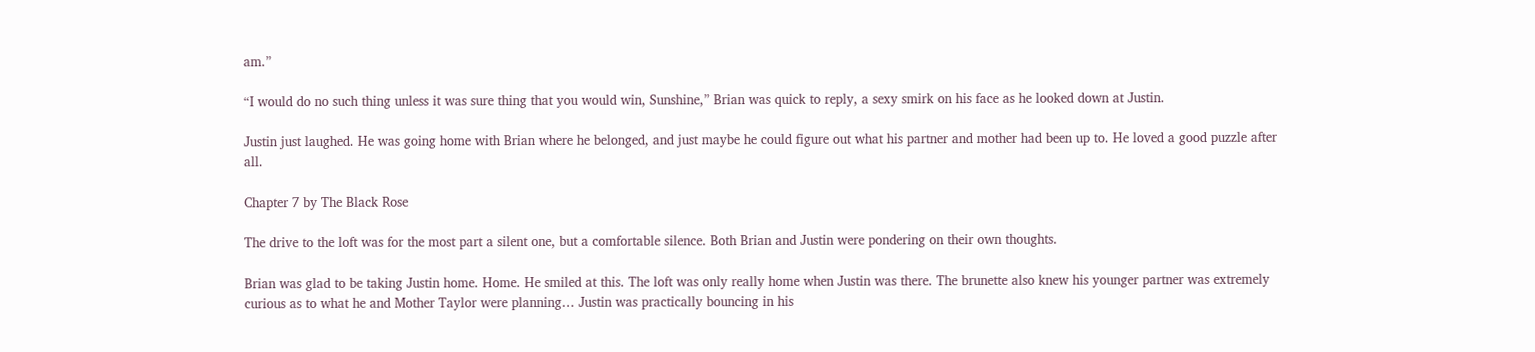am.”

“I would do no such thing unless it was sure thing that you would win, Sunshine,” Brian was quick to reply, a sexy smirk on his face as he looked down at Justin.

Justin just laughed. He was going home with Brian where he belonged, and just maybe he could figure out what his partner and mother had been up to. He loved a good puzzle after all.

Chapter 7 by The Black Rose

The drive to the loft was for the most part a silent one, but a comfortable silence. Both Brian and Justin were pondering on their own thoughts.

Brian was glad to be taking Justin home. Home. He smiled at this. The loft was only really home when Justin was there. The brunette also knew his younger partner was extremely curious as to what he and Mother Taylor were planning… Justin was practically bouncing in his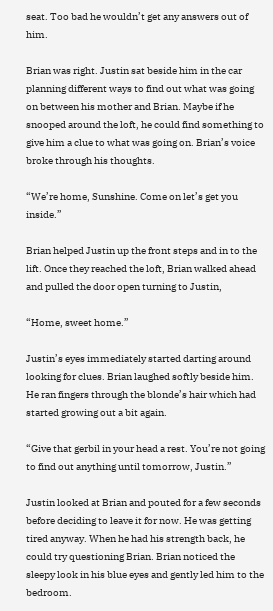seat. Too bad he wouldn’t get any answers out of him.

Brian was right. Justin sat beside him in the car planning different ways to find out what was going on between his mother and Brian. Maybe if he snooped around the loft, he could find something to give him a clue to what was going on. Brian’s voice broke through his thoughts.

“We’re home, Sunshine. Come on let’s get you inside.”

Brian helped Justin up the front steps and in to the lift. Once they reached the loft, Brian walked ahead and pulled the door open turning to Justin,

“Home, sweet home.”

Justin’s eyes immediately started darting around looking for clues. Brian laughed softly beside him. He ran fingers through the blonde’s hair which had started growing out a bit again.

“Give that gerbil in your head a rest. You’re not going to find out anything until tomorrow, Justin.”

Justin looked at Brian and pouted for a few seconds before deciding to leave it for now. He was getting tired anyway. When he had his strength back, he could try questioning Brian. Brian noticed the sleepy look in his blue eyes and gently led him to the bedroom.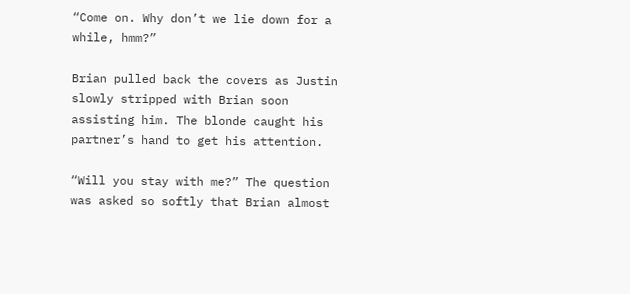“Come on. Why don’t we lie down for a while, hmm?”

Brian pulled back the covers as Justin slowly stripped with Brian soon assisting him. The blonde caught his partner’s hand to get his attention.

“Will you stay with me?” The question was asked so softly that Brian almost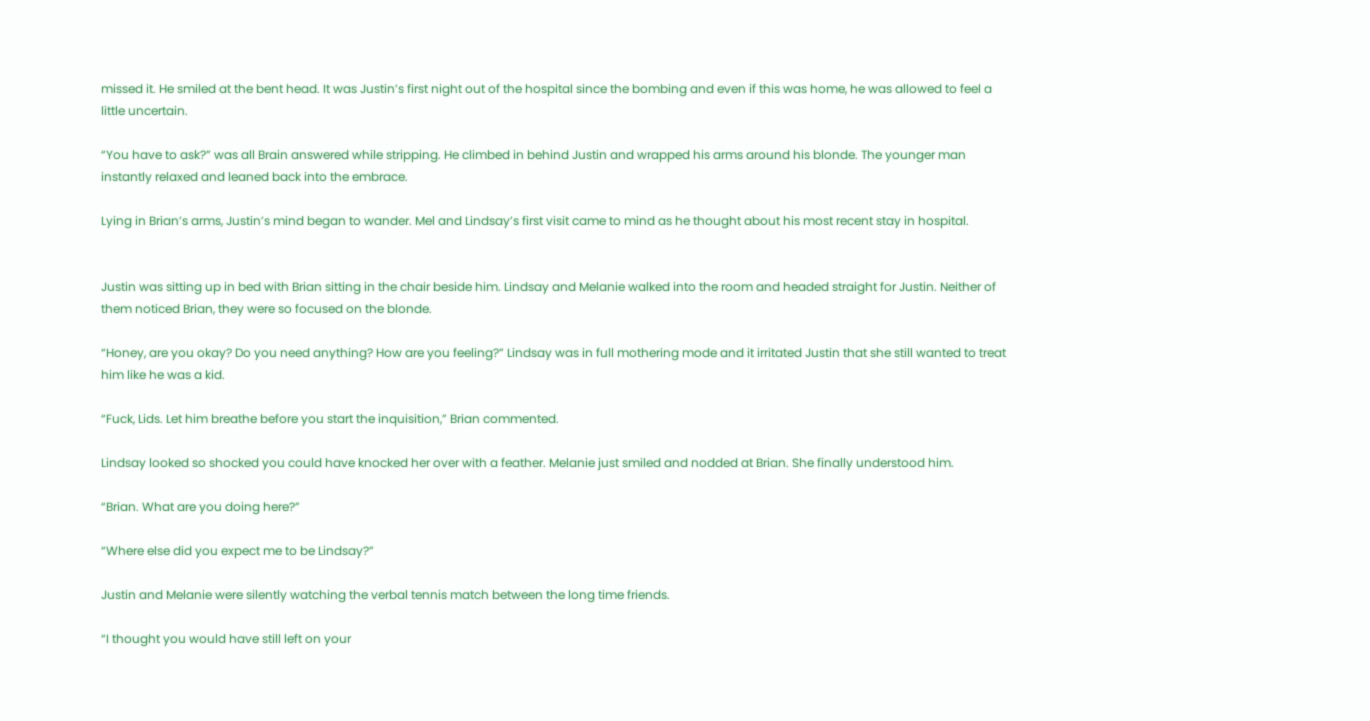missed it. He smiled at the bent head. It was Justin’s first night out of the hospital since the bombing and even if this was home, he was allowed to feel a little uncertain.

“You have to ask?” was all Brain answered while stripping. He climbed in behind Justin and wrapped his arms around his blonde. The younger man instantly relaxed and leaned back into the embrace.

Lying in Brian’s arms, Justin’s mind began to wander. Mel and Lindsay’s first visit came to mind as he thought about his most recent stay in hospital.


Justin was sitting up in bed with Brian sitting in the chair beside him. Lindsay and Melanie walked into the room and headed straight for Justin. Neither of them noticed Brian, they were so focused on the blonde.

“Honey, are you okay? Do you need anything? How are you feeling?” Lindsay was in full mothering mode and it irritated Justin that she still wanted to treat him like he was a kid.

“Fuck, Lids. Let him breathe before you start the inquisition,” Brian commented.

Lindsay looked so shocked you could have knocked her over with a feather. Melanie just smiled and nodded at Brian. She finally understood him.

“Brian. What are you doing here?”

“Where else did you expect me to be Lindsay?”

Justin and Melanie were silently watching the verbal tennis match between the long time friends.

“I thought you would have still left on your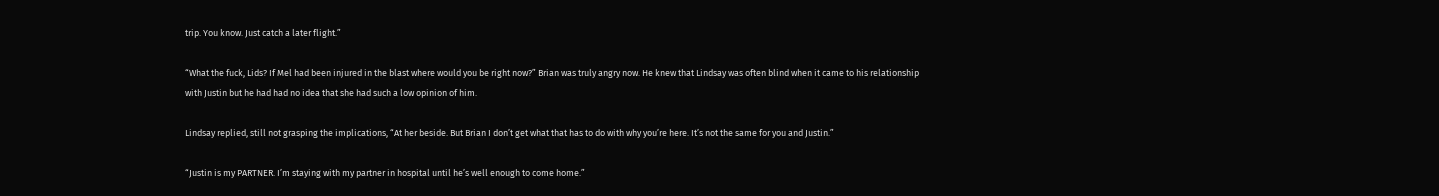trip. You know. Just catch a later flight.”

“What the fuck, Lids? If Mel had been injured in the blast where would you be right now?” Brian was truly angry now. He knew that Lindsay was often blind when it came to his relationship with Justin but he had had no idea that she had such a low opinion of him.

Lindsay replied, still not grasping the implications, “At her beside. But Brian I don’t get what that has to do with why you’re here. It’s not the same for you and Justin.”

“Justin is my PARTNER. I’m staying with my partner in hospital until he’s well enough to come home.”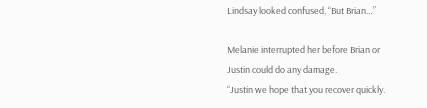Lindsay looked confused, “But Brian…”

Melanie interrupted her before Brian or Justin could do any damage.
“Justin we hope that you recover quickly.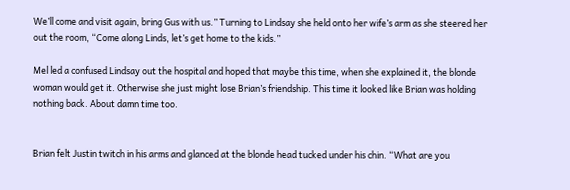We’ll come and visit again, bring Gus with us.” Turning to Lindsay she held onto her wife’s arm as she steered her out the room, “Come along Linds, let’s get home to the kids.”

Mel led a confused Lindsay out the hospital and hoped that maybe this time, when she explained it, the blonde woman would get it. Otherwise she just might lose Brian’s friendship. This time it looked like Brian was holding nothing back. About damn time too.


Brian felt Justin twitch in his arms and glanced at the blonde head tucked under his chin. “What are you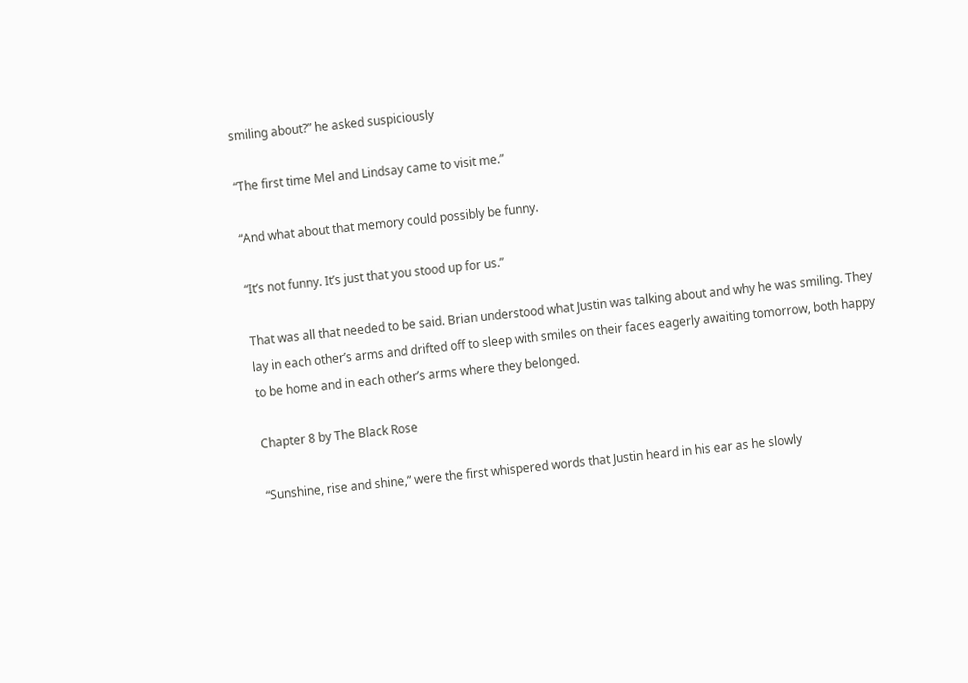smiling about?” he asked suspiciously

“The first time Mel and Lindsay came to visit me.”

“And what about that memory could possibly be funny.

“It’s not funny. It’s just that you stood up for us.”

That was all that needed to be said. Brian understood what Justin was talking about and why he was smiling. They lay in each other’s arms and drifted off to sleep with smiles on their faces eagerly awaiting tomorrow, both happy to be home and in each other’s arms where they belonged.

Chapter 8 by The Black Rose

“Sunshine, rise and shine,” were the first whispered words that Justin heard in his ear as he slowly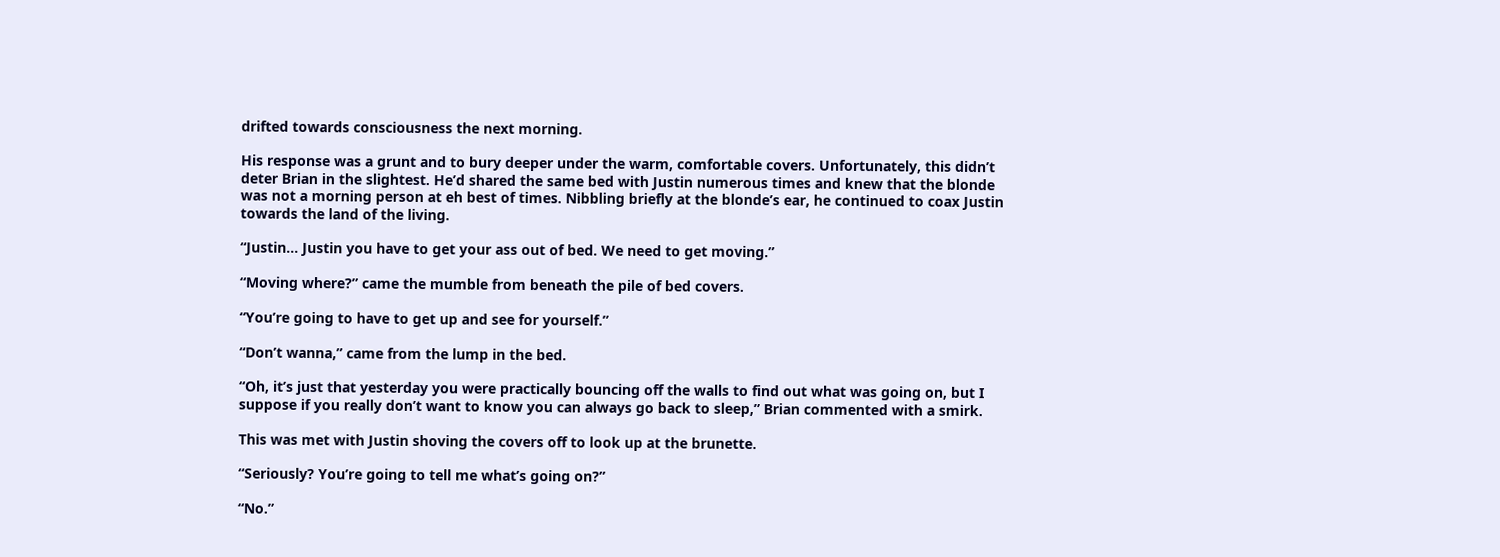drifted towards consciousness the next morning.

His response was a grunt and to bury deeper under the warm, comfortable covers. Unfortunately, this didn’t deter Brian in the slightest. He’d shared the same bed with Justin numerous times and knew that the blonde was not a morning person at eh best of times. Nibbling briefly at the blonde’s ear, he continued to coax Justin towards the land of the living.

“Justin... Justin you have to get your ass out of bed. We need to get moving.”

“Moving where?” came the mumble from beneath the pile of bed covers.

“You’re going to have to get up and see for yourself.”

“Don’t wanna,” came from the lump in the bed.

“Oh, it’s just that yesterday you were practically bouncing off the walls to find out what was going on, but I suppose if you really don’t want to know you can always go back to sleep,” Brian commented with a smirk.

This was met with Justin shoving the covers off to look up at the brunette.

“Seriously? You’re going to tell me what’s going on?”

“No.”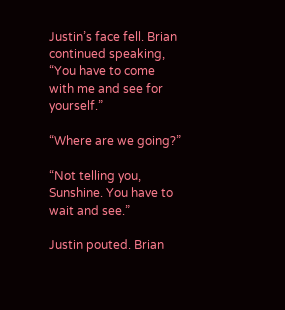Justin’s face fell. Brian continued speaking, “You have to come with me and see for yourself.”

“Where are we going?”

“Not telling you, Sunshine. You have to wait and see.”

Justin pouted. Brian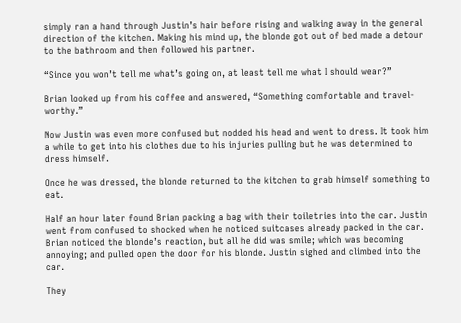simply ran a hand through Justin’s hair before rising and walking away in the general direction of the kitchen. Making his mind up, the blonde got out of bed made a detour to the bathroom and then followed his partner.

“Since you won’t tell me what’s going on, at least tell me what I should wear?”

Brian looked up from his coffee and answered, “Something comfortable and travel-worthy.”

Now Justin was even more confused but nodded his head and went to dress. It took him a while to get into his clothes due to his injuries pulling but he was determined to dress himself.

Once he was dressed, the blonde returned to the kitchen to grab himself something to eat.

Half an hour later found Brian packing a bag with their toiletries into the car. Justin went from confused to shocked when he noticed suitcases already packed in the car. Brian noticed the blonde’s reaction, but all he did was smile; which was becoming annoying; and pulled open the door for his blonde. Justin sighed and climbed into the car.

They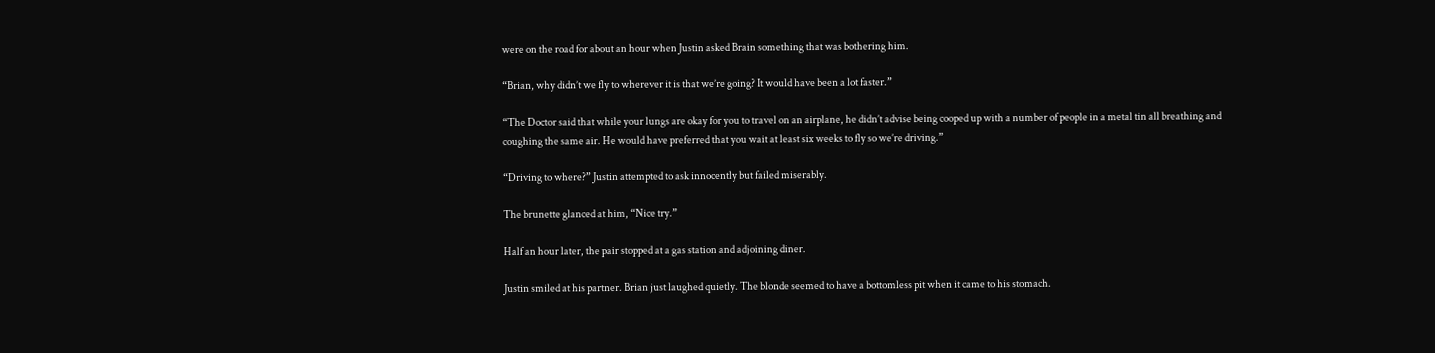were on the road for about an hour when Justin asked Brain something that was bothering him.

“Brian, why didn’t we fly to wherever it is that we’re going? It would have been a lot faster.”

“The Doctor said that while your lungs are okay for you to travel on an airplane, he didn’t advise being cooped up with a number of people in a metal tin all breathing and coughing the same air. He would have preferred that you wait at least six weeks to fly so we’re driving.”

“Driving to where?” Justin attempted to ask innocently but failed miserably.

The brunette glanced at him, “Nice try.”

Half an hour later, the pair stopped at a gas station and adjoining diner.

Justin smiled at his partner. Brian just laughed quietly. The blonde seemed to have a bottomless pit when it came to his stomach.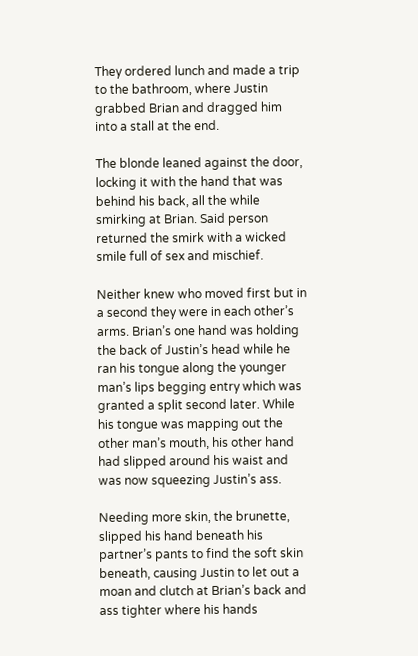They ordered lunch and made a trip to the bathroom, where Justin grabbed Brian and dragged him into a stall at the end.

The blonde leaned against the door, locking it with the hand that was behind his back, all the while smirking at Brian. Said person returned the smirk with a wicked smile full of sex and mischief.

Neither knew who moved first but in a second they were in each other’s arms. Brian’s one hand was holding the back of Justin’s head while he ran his tongue along the younger man’s lips begging entry which was granted a split second later. While his tongue was mapping out the other man’s mouth, his other hand had slipped around his waist and was now squeezing Justin’s ass.

Needing more skin, the brunette, slipped his hand beneath his partner’s pants to find the soft skin beneath, causing Justin to let out a moan and clutch at Brian’s back and ass tighter where his hands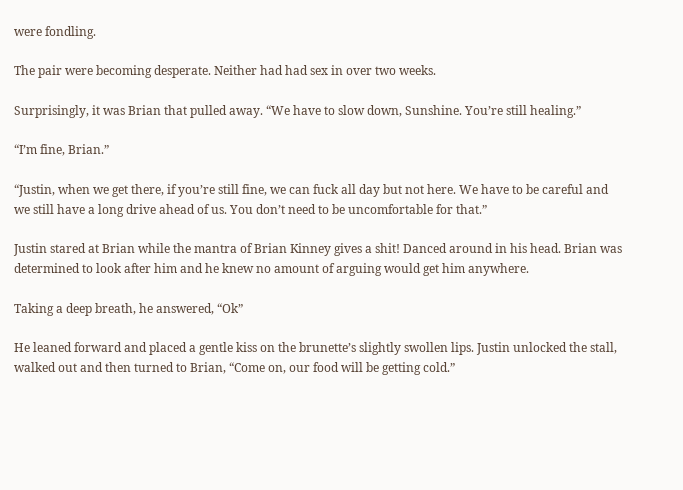were fondling.

The pair were becoming desperate. Neither had had sex in over two weeks.

Surprisingly, it was Brian that pulled away. “We have to slow down, Sunshine. You’re still healing.”

“I’m fine, Brian.”

“Justin, when we get there, if you’re still fine, we can fuck all day but not here. We have to be careful and we still have a long drive ahead of us. You don’t need to be uncomfortable for that.”

Justin stared at Brian while the mantra of Brian Kinney gives a shit! Danced around in his head. Brian was determined to look after him and he knew no amount of arguing would get him anywhere.

Taking a deep breath, he answered, “Ok”

He leaned forward and placed a gentle kiss on the brunette’s slightly swollen lips. Justin unlocked the stall, walked out and then turned to Brian, “Come on, our food will be getting cold.”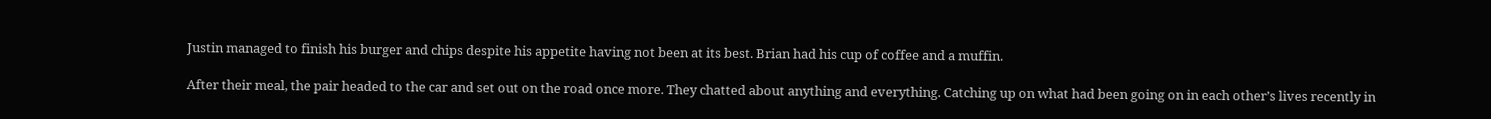Justin managed to finish his burger and chips despite his appetite having not been at its best. Brian had his cup of coffee and a muffin.

After their meal, the pair headed to the car and set out on the road once more. They chatted about anything and everything. Catching up on what had been going on in each other’s lives recently in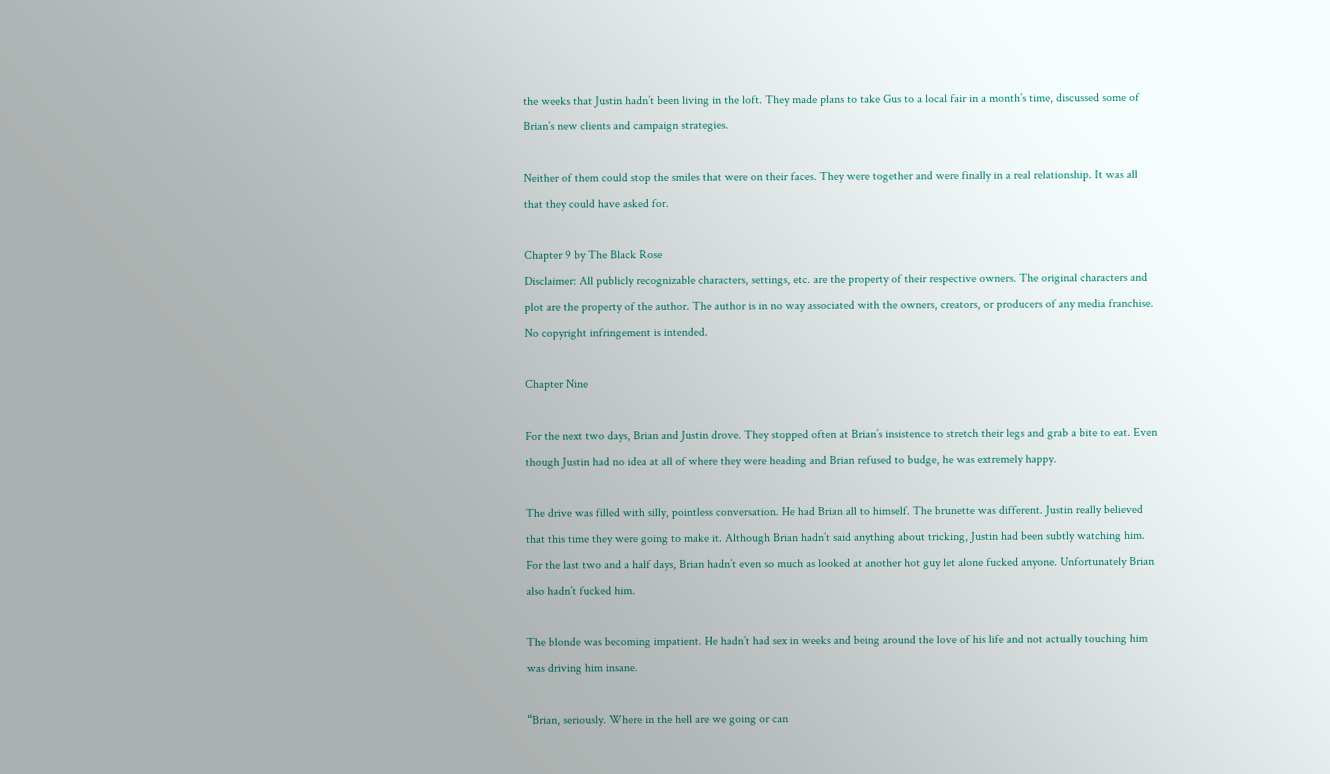the weeks that Justin hadn’t been living in the loft. They made plans to take Gus to a local fair in a month’s time, discussed some of Brian’s new clients and campaign strategies.

Neither of them could stop the smiles that were on their faces. They were together and were finally in a real relationship. It was all that they could have asked for.

Chapter 9 by The Black Rose
Disclaimer: All publicly recognizable characters, settings, etc. are the property of their respective owners. The original characters and plot are the property of the author. The author is in no way associated with the owners, creators, or producers of any media franchise. No copyright infringement is intended.

Chapter Nine

For the next two days, Brian and Justin drove. They stopped often at Brian’s insistence to stretch their legs and grab a bite to eat. Even though Justin had no idea at all of where they were heading and Brian refused to budge, he was extremely happy.

The drive was filled with silly, pointless conversation. He had Brian all to himself. The brunette was different. Justin really believed that this time they were going to make it. Although Brian hadn’t said anything about tricking, Justin had been subtly watching him. For the last two and a half days, Brian hadn’t even so much as looked at another hot guy let alone fucked anyone. Unfortunately Brian also hadn’t fucked him.

The blonde was becoming impatient. He hadn’t had sex in weeks and being around the love of his life and not actually touching him was driving him insane.

“Brian, seriously. Where in the hell are we going or can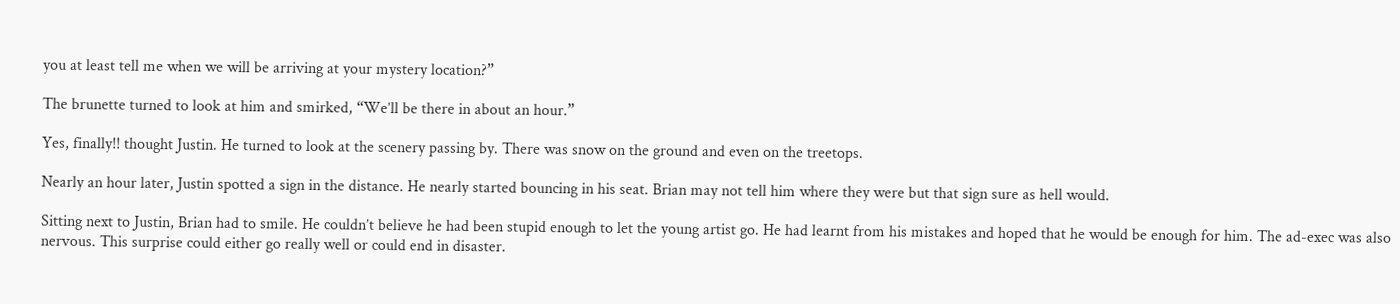you at least tell me when we will be arriving at your mystery location?”

The brunette turned to look at him and smirked, “We’ll be there in about an hour.”

Yes, finally!! thought Justin. He turned to look at the scenery passing by. There was snow on the ground and even on the treetops.

Nearly an hour later, Justin spotted a sign in the distance. He nearly started bouncing in his seat. Brian may not tell him where they were but that sign sure as hell would.

Sitting next to Justin, Brian had to smile. He couldn’t believe he had been stupid enough to let the young artist go. He had learnt from his mistakes and hoped that he would be enough for him. The ad-exec was also nervous. This surprise could either go really well or could end in disaster.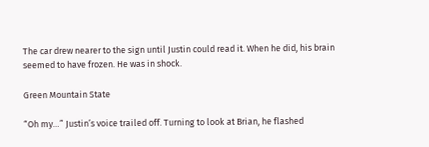The car drew nearer to the sign until Justin could read it. When he did, his brain seemed to have frozen. He was in shock.

Green Mountain State

“Oh my…” Justin’s voice trailed off. Turning to look at Brian, he flashed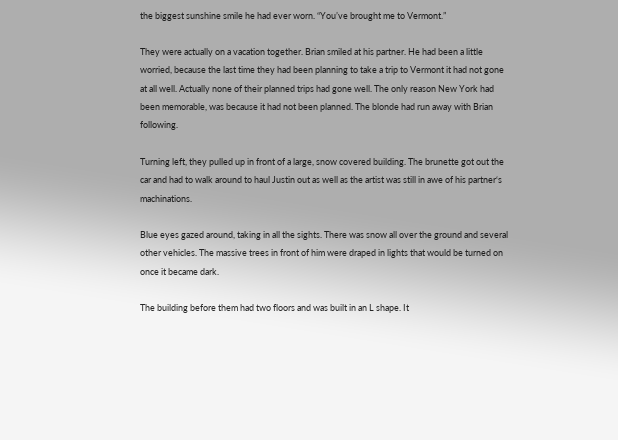the biggest sunshine smile he had ever worn. “You’ve brought me to Vermont.”

They were actually on a vacation together. Brian smiled at his partner. He had been a little worried, because the last time they had been planning to take a trip to Vermont it had not gone at all well. Actually none of their planned trips had gone well. The only reason New York had been memorable, was because it had not been planned. The blonde had run away with Brian following.

Turning left, they pulled up in front of a large, snow covered building. The brunette got out the car and had to walk around to haul Justin out as well as the artist was still in awe of his partner‘s machinations.

Blue eyes gazed around, taking in all the sights. There was snow all over the ground and several other vehicles. The massive trees in front of him were draped in lights that would be turned on once it became dark.

The building before them had two floors and was built in an L shape. It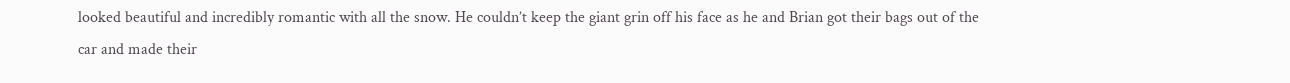looked beautiful and incredibly romantic with all the snow. He couldn’t keep the giant grin off his face as he and Brian got their bags out of the car and made their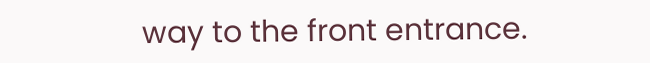way to the front entrance.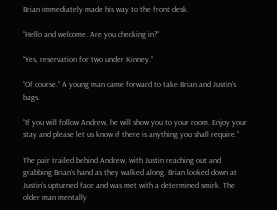Brian immediately made his way to the front desk.

“Hello and welcome. Are you checking in?”

“Yes, reservation for two under Kinney.”

“Of course.” A young man came forward to take Brian and Justin’s bags.

“If you will follow Andrew, he will show you to your room. Enjoy your stay and please let us know if there is anything you shall require.”

The pair trailed behind Andrew, with Justin reaching out and grabbing Brian’s hand as they walked along. Brian looked down at Justin’s upturned face and was met with a determined smirk. The older man mentally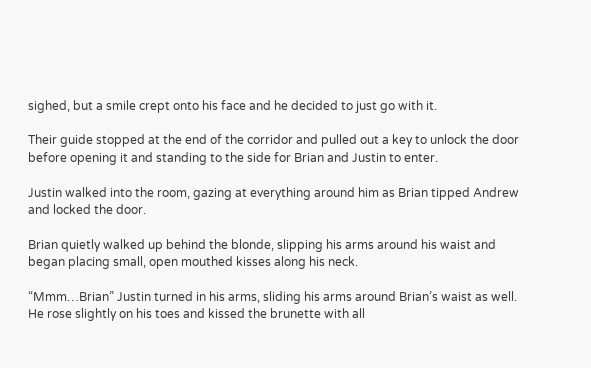sighed, but a smile crept onto his face and he decided to just go with it.

Their guide stopped at the end of the corridor and pulled out a key to unlock the door before opening it and standing to the side for Brian and Justin to enter.

Justin walked into the room, gazing at everything around him as Brian tipped Andrew and locked the door.

Brian quietly walked up behind the blonde, slipping his arms around his waist and began placing small, open mouthed kisses along his neck.

“Mmm…Brian” Justin turned in his arms, sliding his arms around Brian’s waist as well. He rose slightly on his toes and kissed the brunette with all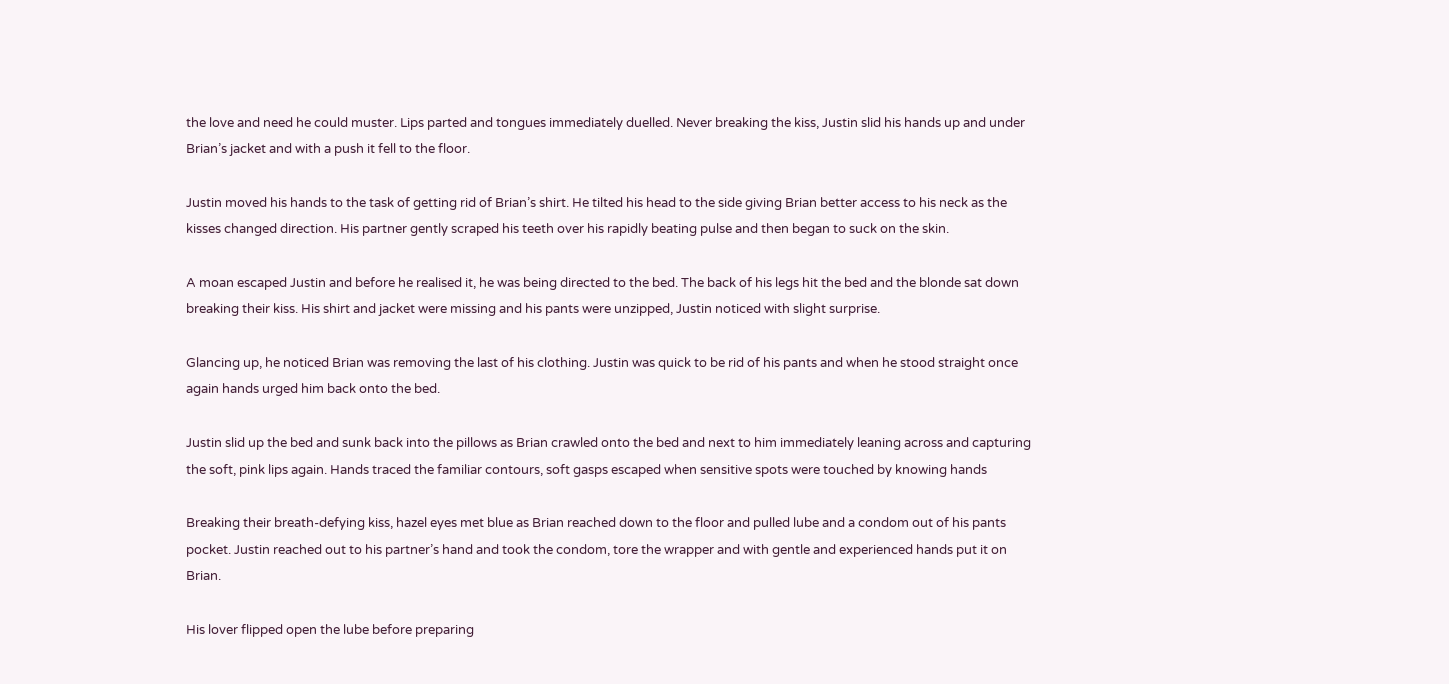the love and need he could muster. Lips parted and tongues immediately duelled. Never breaking the kiss, Justin slid his hands up and under Brian’s jacket and with a push it fell to the floor.

Justin moved his hands to the task of getting rid of Brian’s shirt. He tilted his head to the side giving Brian better access to his neck as the kisses changed direction. His partner gently scraped his teeth over his rapidly beating pulse and then began to suck on the skin.

A moan escaped Justin and before he realised it, he was being directed to the bed. The back of his legs hit the bed and the blonde sat down breaking their kiss. His shirt and jacket were missing and his pants were unzipped, Justin noticed with slight surprise.

Glancing up, he noticed Brian was removing the last of his clothing. Justin was quick to be rid of his pants and when he stood straight once again hands urged him back onto the bed.

Justin slid up the bed and sunk back into the pillows as Brian crawled onto the bed and next to him immediately leaning across and capturing the soft, pink lips again. Hands traced the familiar contours, soft gasps escaped when sensitive spots were touched by knowing hands

Breaking their breath-defying kiss, hazel eyes met blue as Brian reached down to the floor and pulled lube and a condom out of his pants pocket. Justin reached out to his partner’s hand and took the condom, tore the wrapper and with gentle and experienced hands put it on Brian.

His lover flipped open the lube before preparing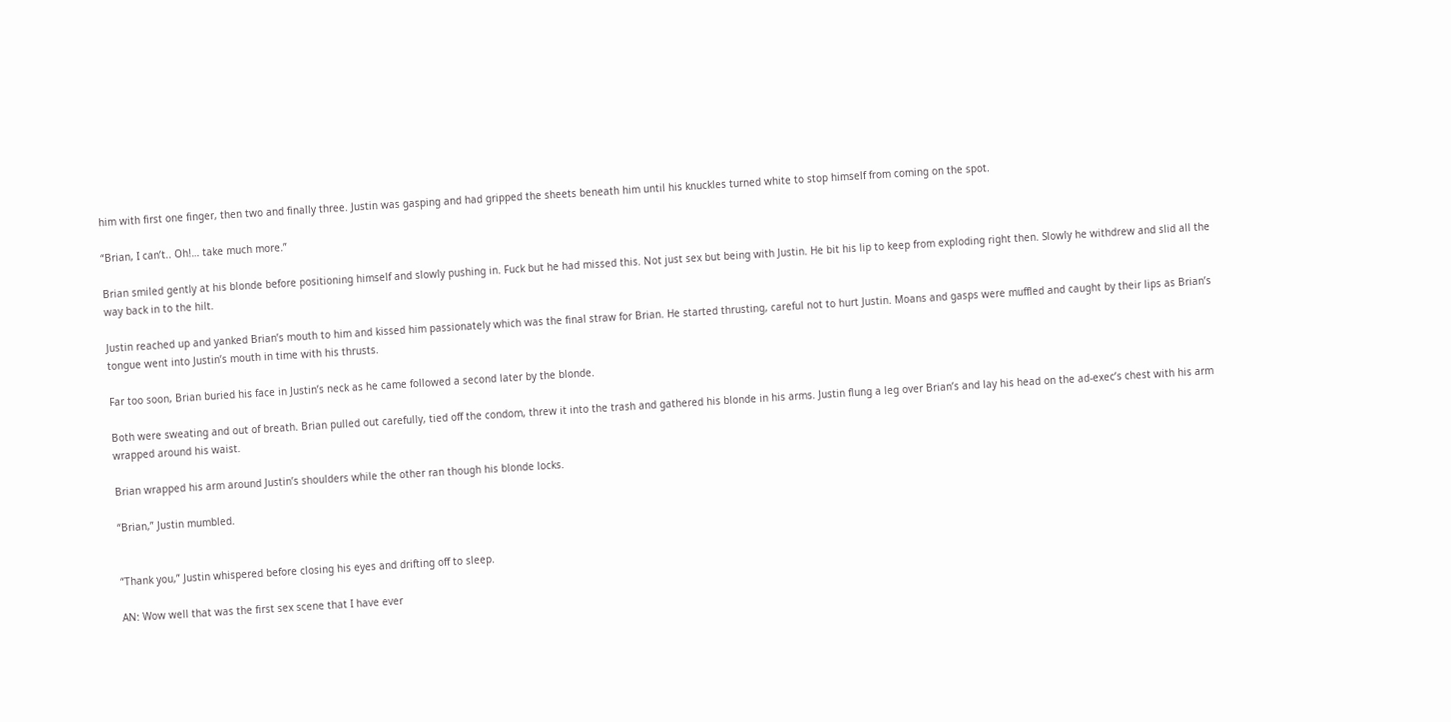him with first one finger, then two and finally three. Justin was gasping and had gripped the sheets beneath him until his knuckles turned white to stop himself from coming on the spot.

“Brian, I can’t.. Oh!… take much more.”

Brian smiled gently at his blonde before positioning himself and slowly pushing in. Fuck but he had missed this. Not just sex but being with Justin. He bit his lip to keep from exploding right then. Slowly he withdrew and slid all the way back in to the hilt.

Justin reached up and yanked Brian’s mouth to him and kissed him passionately which was the final straw for Brian. He started thrusting, careful not to hurt Justin. Moans and gasps were muffled and caught by their lips as Brian’s tongue went into Justin’s mouth in time with his thrusts.

Far too soon, Brian buried his face in Justin’s neck as he came followed a second later by the blonde.

Both were sweating and out of breath. Brian pulled out carefully, tied off the condom, threw it into the trash and gathered his blonde in his arms. Justin flung a leg over Brian’s and lay his head on the ad-exec’s chest with his arm wrapped around his waist.

Brian wrapped his arm around Justin’s shoulders while the other ran though his blonde locks.

“Brian,” Justin mumbled.


“Thank you,” Justin whispered before closing his eyes and drifting off to sleep.

AN: Wow well that was the first sex scene that I have ever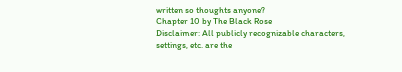written so thoughts anyone?
Chapter 10 by The Black Rose
Disclaimer: All publicly recognizable characters, settings, etc. are the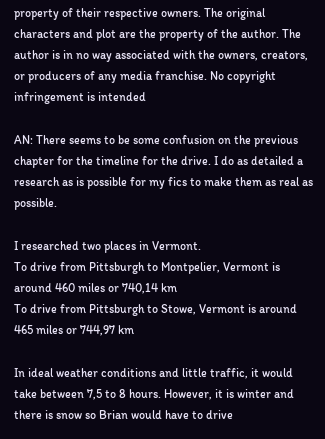property of their respective owners. The original characters and plot are the property of the author. The author is in no way associated with the owners, creators, or producers of any media franchise. No copyright infringement is intended

AN: There seems to be some confusion on the previous chapter for the timeline for the drive. I do as detailed a research as is possible for my fics to make them as real as possible.

I researched two places in Vermont.
To drive from Pittsburgh to Montpelier, Vermont is around 460 miles or 740,14 km
To drive from Pittsburgh to Stowe, Vermont is around 465 miles or 744,97 km

In ideal weather conditions and little traffic, it would take between 7,5 to 8 hours. However, it is winter and there is snow so Brian would have to drive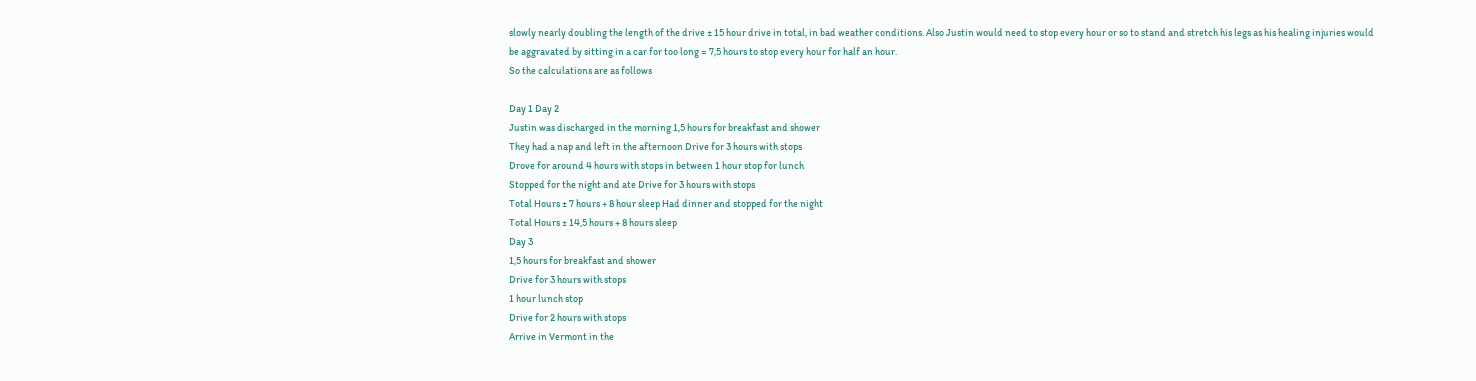slowly nearly doubling the length of the drive ± 15 hour drive in total, in bad weather conditions. Also Justin would need to stop every hour or so to stand and stretch his legs as his healing injuries would be aggravated by sitting in a car for too long = 7,5 hours to stop every hour for half an hour.
So the calculations are as follows

Day 1 Day 2
Justin was discharged in the morning 1,5 hours for breakfast and shower
They had a nap and left in the afternoon Drive for 3 hours with stops
Drove for around 4 hours with stops in between 1 hour stop for lunch
Stopped for the night and ate Drive for 3 hours with stops
Total Hours ± 7 hours + 8 hour sleep Had dinner and stopped for the night
Total Hours ± 14,5 hours + 8 hours sleep
Day 3
1,5 hours for breakfast and shower
Drive for 3 hours with stops
1 hour lunch stop
Drive for 2 hours with stops
Arrive in Vermont in the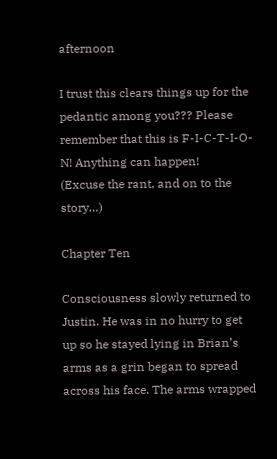afternoon

I trust this clears things up for the pedantic among you??? Please remember that this is F-I-C-T-I-O-N! Anything can happen!
(Excuse the rant, and on to the story…)

Chapter Ten

Consciousness slowly returned to Justin. He was in no hurry to get up so he stayed lying in Brian’s arms as a grin began to spread across his face. The arms wrapped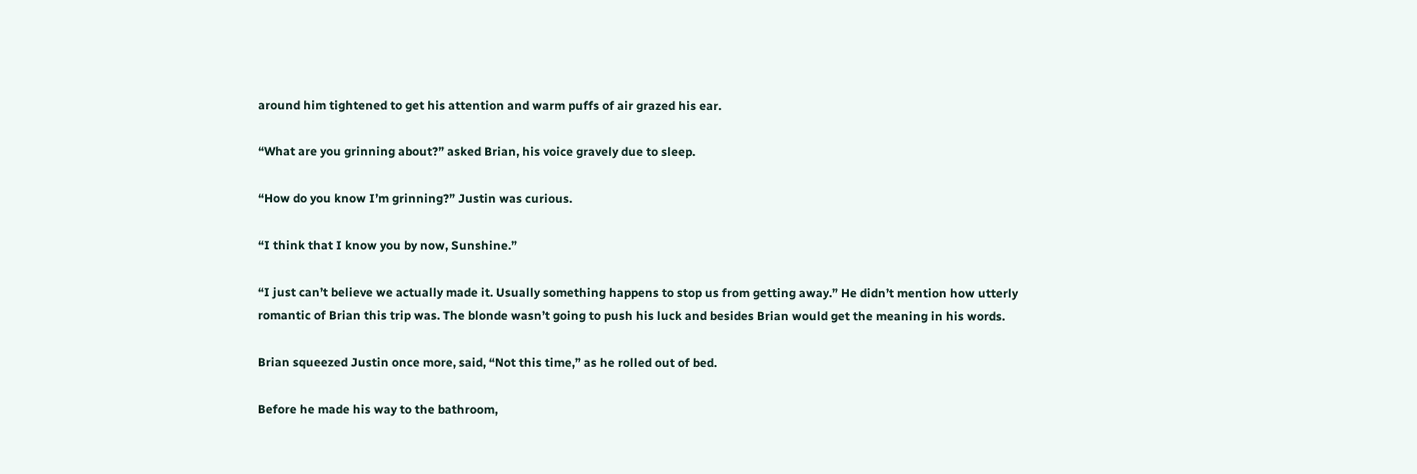around him tightened to get his attention and warm puffs of air grazed his ear.

“What are you grinning about?” asked Brian, his voice gravely due to sleep.

“How do you know I’m grinning?” Justin was curious.

“I think that I know you by now, Sunshine.”

“I just can’t believe we actually made it. Usually something happens to stop us from getting away.” He didn’t mention how utterly romantic of Brian this trip was. The blonde wasn’t going to push his luck and besides Brian would get the meaning in his words.

Brian squeezed Justin once more, said, “Not this time,” as he rolled out of bed.

Before he made his way to the bathroom,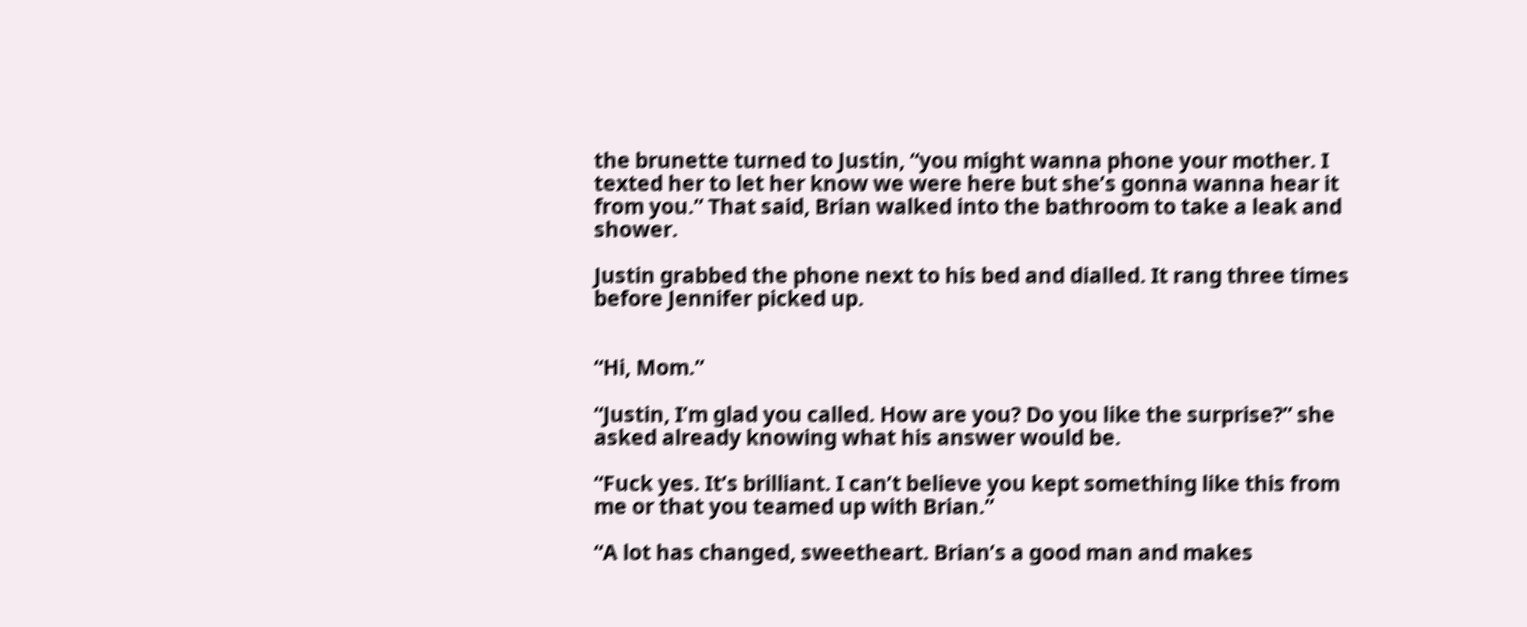the brunette turned to Justin, “you might wanna phone your mother. I texted her to let her know we were here but she’s gonna wanna hear it from you.” That said, Brian walked into the bathroom to take a leak and shower.

Justin grabbed the phone next to his bed and dialled. It rang three times before Jennifer picked up.


“Hi, Mom.”

“Justin, I’m glad you called. How are you? Do you like the surprise?” she asked already knowing what his answer would be.

“Fuck yes. It’s brilliant. I can’t believe you kept something like this from me or that you teamed up with Brian.”

“A lot has changed, sweetheart. Brian’s a good man and makes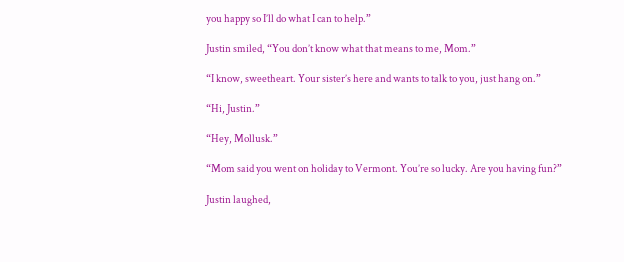you happy so I’ll do what I can to help.”

Justin smiled, “You don’t know what that means to me, Mom.”

“I know, sweetheart. Your sister’s here and wants to talk to you, just hang on.”

“Hi, Justin.”

“Hey, Mollusk.”

“Mom said you went on holiday to Vermont. You’re so lucky. Are you having fun?”

Justin laughed,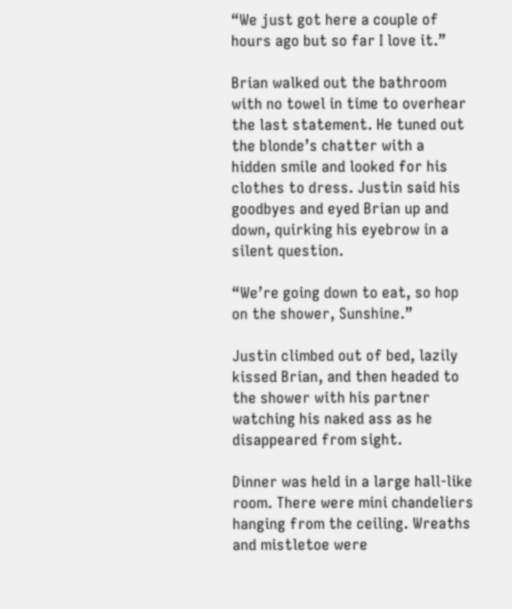“We just got here a couple of hours ago but so far I love it.”

Brian walked out the bathroom with no towel in time to overhear the last statement. He tuned out the blonde’s chatter with a hidden smile and looked for his clothes to dress. Justin said his goodbyes and eyed Brian up and down, quirking his eyebrow in a silent question.

“We’re going down to eat, so hop on the shower, Sunshine.”

Justin climbed out of bed, lazily kissed Brian, and then headed to the shower with his partner watching his naked ass as he disappeared from sight.

Dinner was held in a large hall-like room. There were mini chandeliers hanging from the ceiling. Wreaths and mistletoe were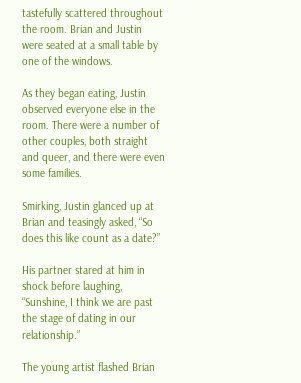tastefully scattered throughout the room. Brian and Justin were seated at a small table by one of the windows.

As they began eating, Justin observed everyone else in the room. There were a number of other couples, both straight and queer, and there were even some families.

Smirking, Justin glanced up at Brian and teasingly asked, “So does this like count as a date?”

His partner stared at him in shock before laughing, “Sunshine, I think we are past the stage of dating in our relationship.”

The young artist flashed Brian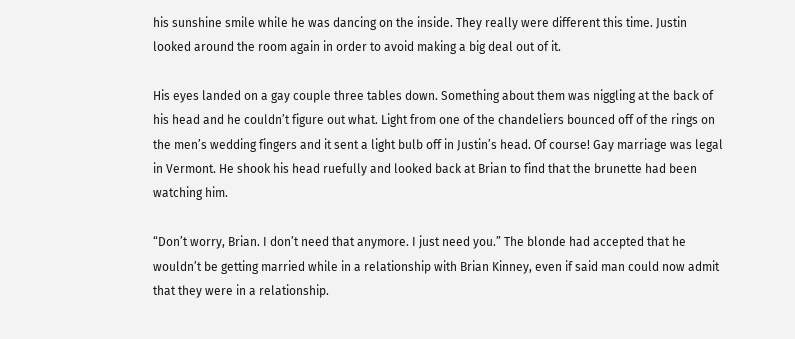his sunshine smile while he was dancing on the inside. They really were different this time. Justin looked around the room again in order to avoid making a big deal out of it.

His eyes landed on a gay couple three tables down. Something about them was niggling at the back of his head and he couldn’t figure out what. Light from one of the chandeliers bounced off of the rings on the men’s wedding fingers and it sent a light bulb off in Justin’s head. Of course! Gay marriage was legal in Vermont. He shook his head ruefully and looked back at Brian to find that the brunette had been watching him.

“Don’t worry, Brian. I don’t need that anymore. I just need you.” The blonde had accepted that he wouldn’t be getting married while in a relationship with Brian Kinney, even if said man could now admit that they were in a relationship.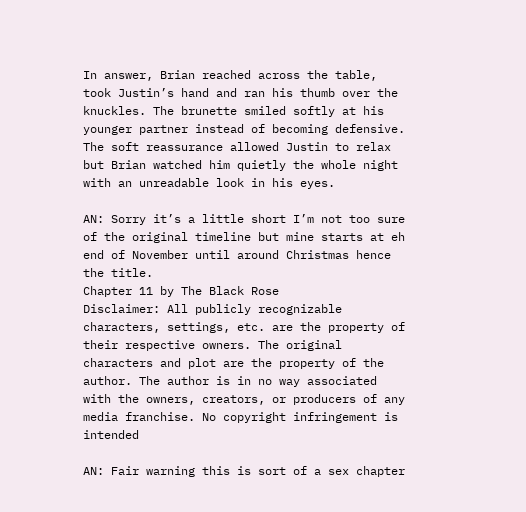In answer, Brian reached across the table, took Justin’s hand and ran his thumb over the knuckles. The brunette smiled softly at his younger partner instead of becoming defensive. The soft reassurance allowed Justin to relax but Brian watched him quietly the whole night with an unreadable look in his eyes.

AN: Sorry it’s a little short I’m not too sure of the original timeline but mine starts at eh end of November until around Christmas hence the title.
Chapter 11 by The Black Rose
Disclaimer: All publicly recognizable characters, settings, etc. are the property of their respective owners. The original characters and plot are the property of the author. The author is in no way associated with the owners, creators, or producers of any media franchise. No copyright infringement is intended

AN: Fair warning this is sort of a sex chapter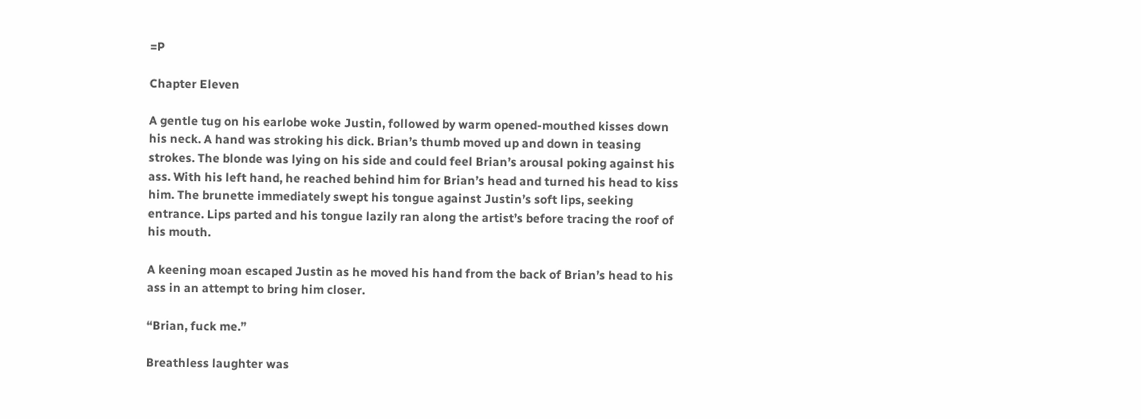=P

Chapter Eleven

A gentle tug on his earlobe woke Justin, followed by warm opened-mouthed kisses down his neck. A hand was stroking his dick. Brian’s thumb moved up and down in teasing strokes. The blonde was lying on his side and could feel Brian’s arousal poking against his ass. With his left hand, he reached behind him for Brian’s head and turned his head to kiss him. The brunette immediately swept his tongue against Justin’s soft lips, seeking entrance. Lips parted and his tongue lazily ran along the artist’s before tracing the roof of his mouth.

A keening moan escaped Justin as he moved his hand from the back of Brian’s head to his ass in an attempt to bring him closer.

“Brian, fuck me.”

Breathless laughter was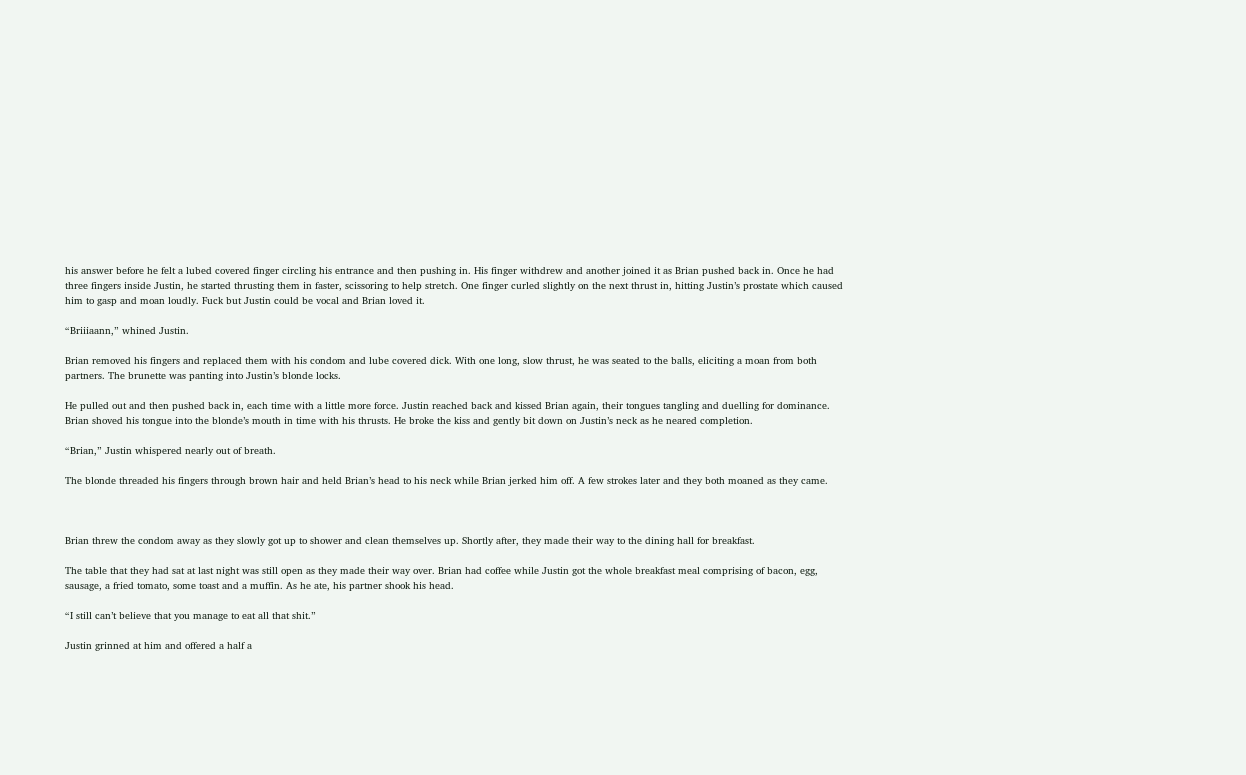his answer before he felt a lubed covered finger circling his entrance and then pushing in. His finger withdrew and another joined it as Brian pushed back in. Once he had three fingers inside Justin, he started thrusting them in faster, scissoring to help stretch. One finger curled slightly on the next thrust in, hitting Justin’s prostate which caused him to gasp and moan loudly. Fuck but Justin could be vocal and Brian loved it.

“Briiiaann,” whined Justin.

Brian removed his fingers and replaced them with his condom and lube covered dick. With one long, slow thrust, he was seated to the balls, eliciting a moan from both partners. The brunette was panting into Justin’s blonde locks.

He pulled out and then pushed back in, each time with a little more force. Justin reached back and kissed Brian again, their tongues tangling and duelling for dominance. Brian shoved his tongue into the blonde’s mouth in time with his thrusts. He broke the kiss and gently bit down on Justin’s neck as he neared completion.

“Brian,” Justin whispered nearly out of breath.

The blonde threaded his fingers through brown hair and held Brian’s head to his neck while Brian jerked him off. A few strokes later and they both moaned as they came.



Brian threw the condom away as they slowly got up to shower and clean themselves up. Shortly after, they made their way to the dining hall for breakfast.

The table that they had sat at last night was still open as they made their way over. Brian had coffee while Justin got the whole breakfast meal comprising of bacon, egg, sausage, a fried tomato, some toast and a muffin. As he ate, his partner shook his head.

“I still can’t believe that you manage to eat all that shit.”

Justin grinned at him and offered a half a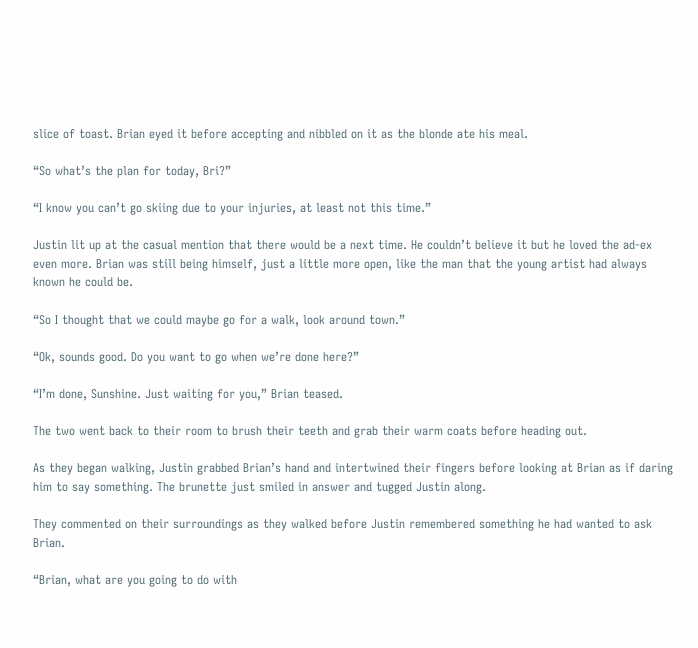slice of toast. Brian eyed it before accepting and nibbled on it as the blonde ate his meal.

“So what’s the plan for today, Bri?”

“I know you can’t go skiing due to your injuries, at least not this time.”

Justin lit up at the casual mention that there would be a next time. He couldn’t believe it but he loved the ad-ex even more. Brian was still being himself, just a little more open, like the man that the young artist had always known he could be.

“So I thought that we could maybe go for a walk, look around town.”

“Ok, sounds good. Do you want to go when we’re done here?”

“I’m done, Sunshine. Just waiting for you,” Brian teased.

The two went back to their room to brush their teeth and grab their warm coats before heading out.

As they began walking, Justin grabbed Brian’s hand and intertwined their fingers before looking at Brian as if daring him to say something. The brunette just smiled in answer and tugged Justin along.

They commented on their surroundings as they walked before Justin remembered something he had wanted to ask Brian.

“Brian, what are you going to do with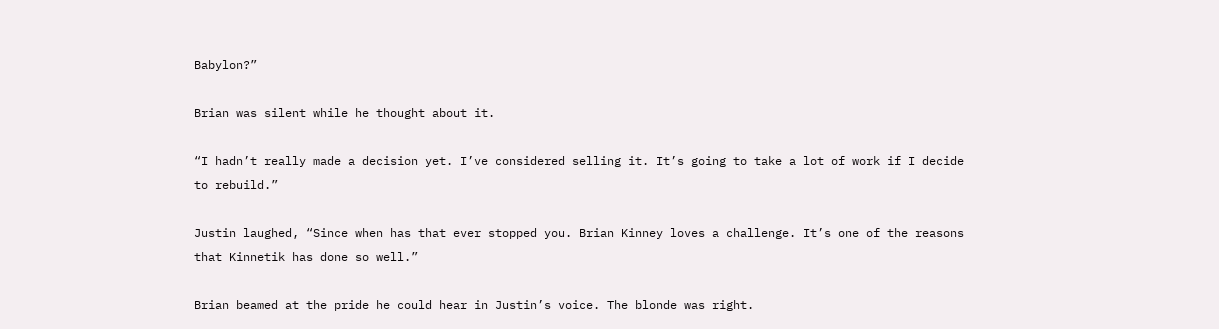Babylon?”

Brian was silent while he thought about it.

“I hadn’t really made a decision yet. I’ve considered selling it. It’s going to take a lot of work if I decide to rebuild.”

Justin laughed, “Since when has that ever stopped you. Brian Kinney loves a challenge. It’s one of the reasons that Kinnetik has done so well.”

Brian beamed at the pride he could hear in Justin’s voice. The blonde was right.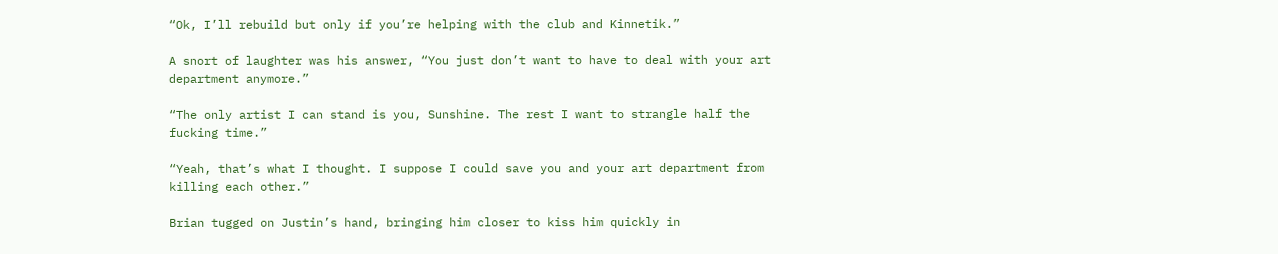“Ok, I’ll rebuild but only if you’re helping with the club and Kinnetik.”

A snort of laughter was his answer, “You just don’t want to have to deal with your art department anymore.”

“The only artist I can stand is you, Sunshine. The rest I want to strangle half the fucking time.”

“Yeah, that’s what I thought. I suppose I could save you and your art department from killing each other.”

Brian tugged on Justin’s hand, bringing him closer to kiss him quickly in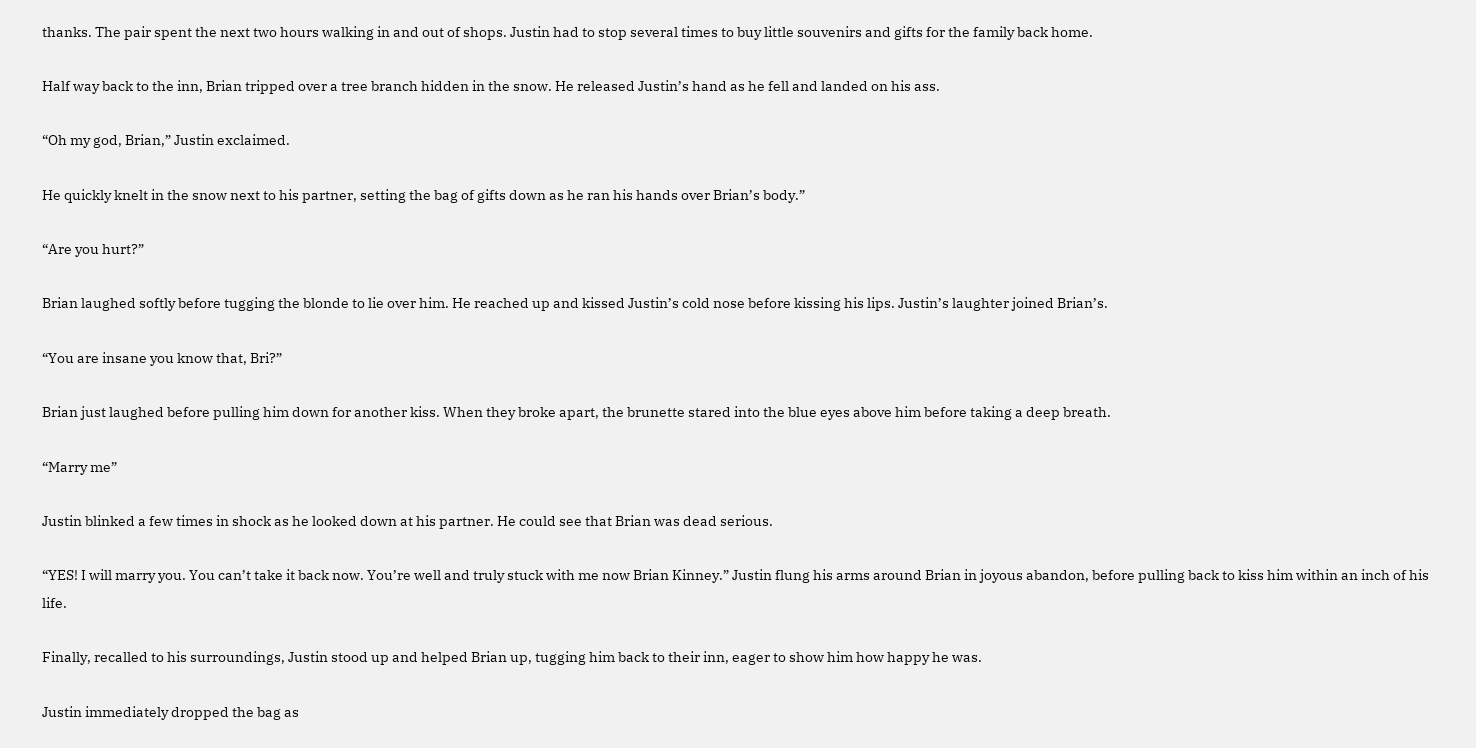thanks. The pair spent the next two hours walking in and out of shops. Justin had to stop several times to buy little souvenirs and gifts for the family back home.

Half way back to the inn, Brian tripped over a tree branch hidden in the snow. He released Justin’s hand as he fell and landed on his ass.

“Oh my god, Brian,” Justin exclaimed.

He quickly knelt in the snow next to his partner, setting the bag of gifts down as he ran his hands over Brian’s body.”

“Are you hurt?”

Brian laughed softly before tugging the blonde to lie over him. He reached up and kissed Justin’s cold nose before kissing his lips. Justin’s laughter joined Brian’s.

“You are insane you know that, Bri?”

Brian just laughed before pulling him down for another kiss. When they broke apart, the brunette stared into the blue eyes above him before taking a deep breath.

“Marry me”

Justin blinked a few times in shock as he looked down at his partner. He could see that Brian was dead serious.

“YES! I will marry you. You can’t take it back now. You’re well and truly stuck with me now Brian Kinney.” Justin flung his arms around Brian in joyous abandon, before pulling back to kiss him within an inch of his life.

Finally, recalled to his surroundings, Justin stood up and helped Brian up, tugging him back to their inn, eager to show him how happy he was.

Justin immediately dropped the bag as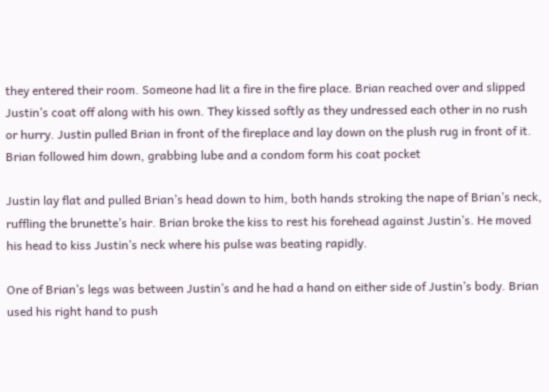they entered their room. Someone had lit a fire in the fire place. Brian reached over and slipped Justin’s coat off along with his own. They kissed softly as they undressed each other in no rush or hurry. Justin pulled Brian in front of the fireplace and lay down on the plush rug in front of it. Brian followed him down, grabbing lube and a condom form his coat pocket

Justin lay flat and pulled Brian’s head down to him, both hands stroking the nape of Brian’s neck, ruffling the brunette’s hair. Brian broke the kiss to rest his forehead against Justin’s. He moved his head to kiss Justin’s neck where his pulse was beating rapidly.

One of Brian’s legs was between Justin’s and he had a hand on either side of Justin’s body. Brian used his right hand to push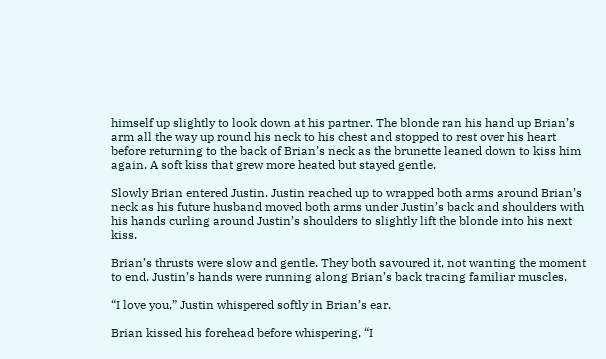himself up slightly to look down at his partner. The blonde ran his hand up Brian’s arm all the way up round his neck to his chest and stopped to rest over his heart before returning to the back of Brian’s neck as the brunette leaned down to kiss him again. A soft kiss that grew more heated but stayed gentle.

Slowly Brian entered Justin. Justin reached up to wrapped both arms around Brian’s neck as his future husband moved both arms under Justin’s back and shoulders with his hands curling around Justin’s shoulders to slightly lift the blonde into his next kiss.

Brian’s thrusts were slow and gentle. They both savoured it, not wanting the moment to end. Justin’s hands were running along Brian’s back tracing familiar muscles.

“I love you,” Justin whispered softly in Brian’s ear.

Brian kissed his forehead before whispering, “I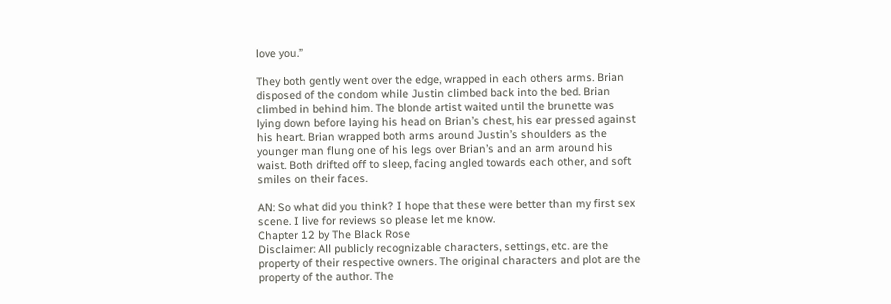love you.”

They both gently went over the edge, wrapped in each others arms. Brian disposed of the condom while Justin climbed back into the bed. Brian climbed in behind him. The blonde artist waited until the brunette was lying down before laying his head on Brian’s chest, his ear pressed against his heart. Brian wrapped both arms around Justin’s shoulders as the younger man flung one of his legs over Brian’s and an arm around his waist. Both drifted off to sleep, facing angled towards each other, and soft smiles on their faces.

AN: So what did you think? I hope that these were better than my first sex scene. I live for reviews so please let me know.
Chapter 12 by The Black Rose
Disclaimer: All publicly recognizable characters, settings, etc. are the property of their respective owners. The original characters and plot are the property of the author. The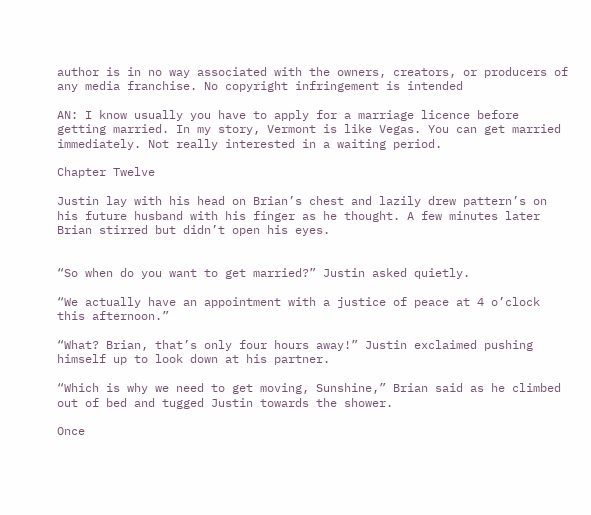author is in no way associated with the owners, creators, or producers of any media franchise. No copyright infringement is intended

AN: I know usually you have to apply for a marriage licence before getting married. In my story, Vermont is like Vegas. You can get married immediately. Not really interested in a waiting period.

Chapter Twelve

Justin lay with his head on Brian’s chest and lazily drew pattern’s on his future husband with his finger as he thought. A few minutes later Brian stirred but didn’t open his eyes.


“So when do you want to get married?” Justin asked quietly.

“We actually have an appointment with a justice of peace at 4 o’clock this afternoon.”

“What? Brian, that’s only four hours away!” Justin exclaimed pushing himself up to look down at his partner.

“Which is why we need to get moving, Sunshine,” Brian said as he climbed out of bed and tugged Justin towards the shower.

Once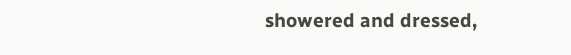showered and dressed,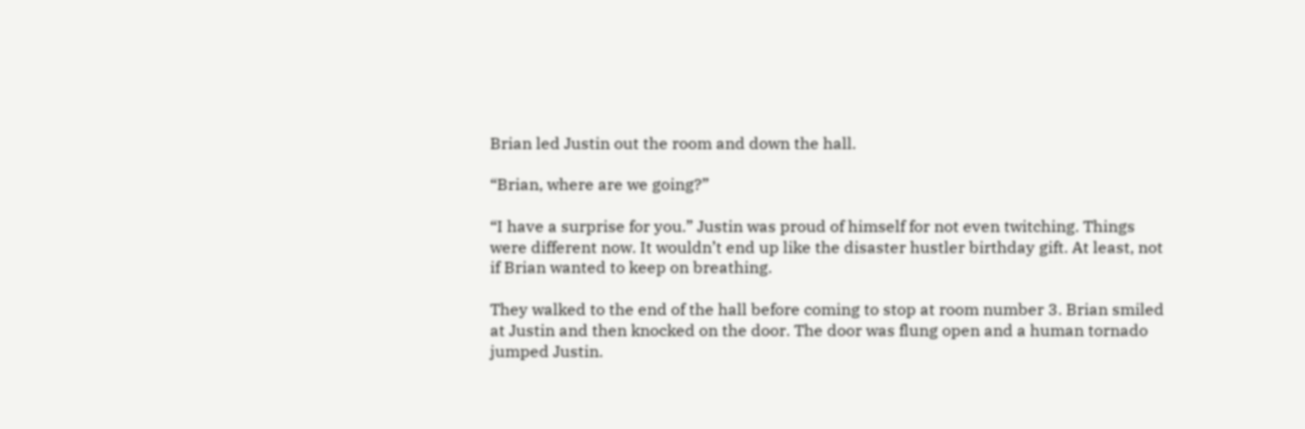Brian led Justin out the room and down the hall.

“Brian, where are we going?”

“I have a surprise for you.” Justin was proud of himself for not even twitching. Things were different now. It wouldn’t end up like the disaster hustler birthday gift. At least, not if Brian wanted to keep on breathing.

They walked to the end of the hall before coming to stop at room number 3. Brian smiled at Justin and then knocked on the door. The door was flung open and a human tornado jumped Justin.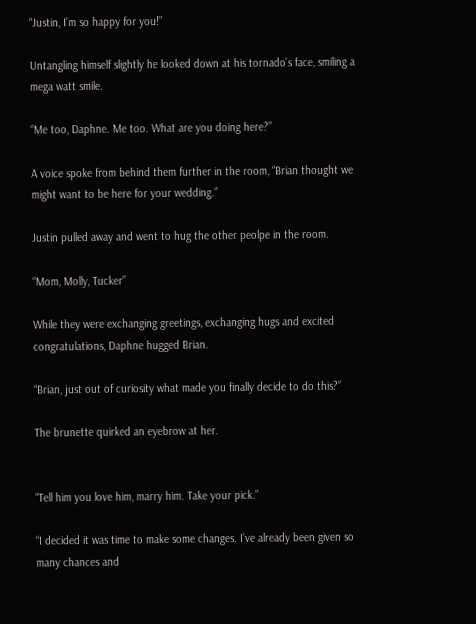“Justin, I’m so happy for you!”

Untangling himself slightly he looked down at his tornado’s face, smiling a mega watt smile.

“Me too, Daphne. Me too. What are you doing here?”

A voice spoke from behind them further in the room, “Brian thought we might want to be here for your wedding.”

Justin pulled away and went to hug the other peolpe in the room.

“Mom, Molly, Tucker”

While they were exchanging greetings, exchanging hugs and excited congratulations, Daphne hugged Brian.

“Brian, just out of curiosity what made you finally decide to do this?”

The brunette quirked an eyebrow at her.


“Tell him you love him, marry him. Take your pick.”

“I decided it was time to make some changes. I’ve already been given so many chances and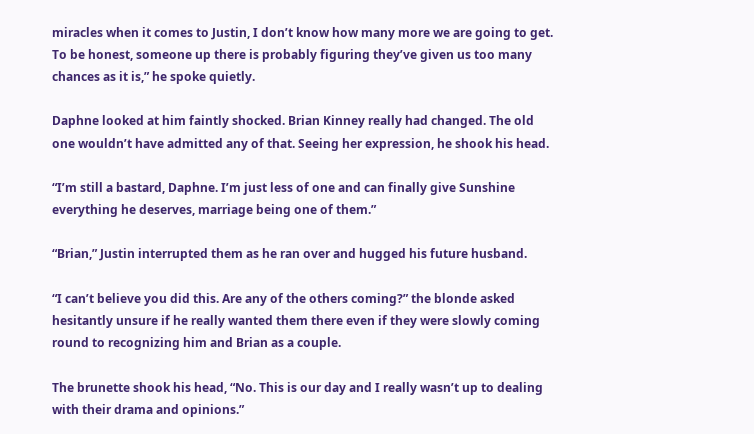miracles when it comes to Justin, I don’t know how many more we are going to get. To be honest, someone up there is probably figuring they’ve given us too many chances as it is,” he spoke quietly.

Daphne looked at him faintly shocked. Brian Kinney really had changed. The old one wouldn’t have admitted any of that. Seeing her expression, he shook his head.

“I’m still a bastard, Daphne. I’m just less of one and can finally give Sunshine everything he deserves, marriage being one of them.”

“Brian,” Justin interrupted them as he ran over and hugged his future husband.

“I can’t believe you did this. Are any of the others coming?” the blonde asked hesitantly unsure if he really wanted them there even if they were slowly coming round to recognizing him and Brian as a couple.

The brunette shook his head, “No. This is our day and I really wasn’t up to dealing with their drama and opinions.”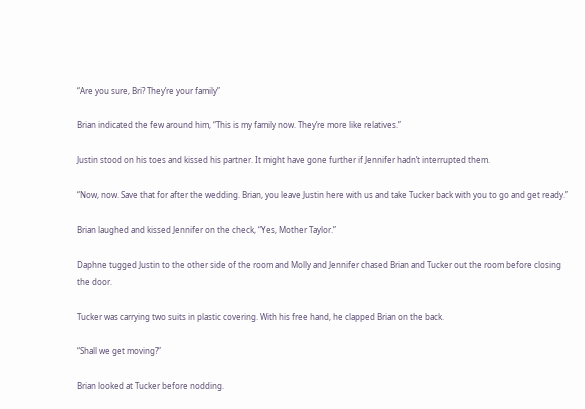“Are you sure, Bri? They’re your family”

Brian indicated the few around him, “This is my family now. They’re more like relatives.”

Justin stood on his toes and kissed his partner. It might have gone further if Jennifer hadn’t interrupted them.

“Now, now. Save that for after the wedding. Brian, you leave Justin here with us and take Tucker back with you to go and get ready.”

Brian laughed and kissed Jennifer on the check, “Yes, Mother Taylor.”

Daphne tugged Justin to the other side of the room and Molly and Jennifer chased Brian and Tucker out the room before closing the door.

Tucker was carrying two suits in plastic covering. With his free hand, he clapped Brian on the back.

“Shall we get moving?”

Brian looked at Tucker before nodding.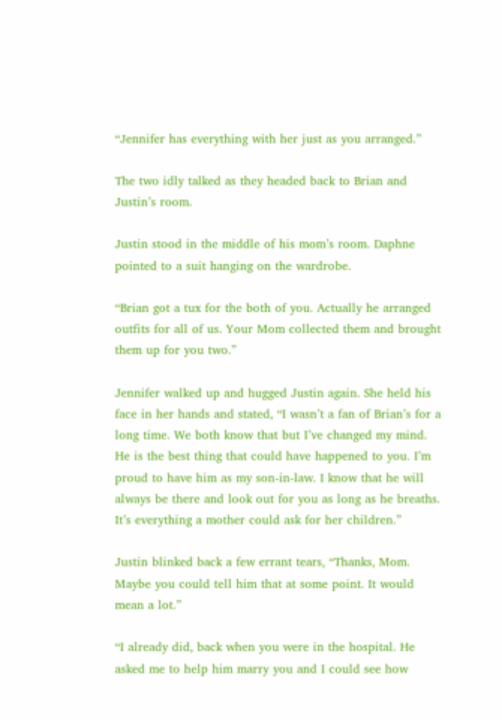“Jennifer has everything with her just as you arranged.”

The two idly talked as they headed back to Brian and Justin’s room.

Justin stood in the middle of his mom’s room. Daphne pointed to a suit hanging on the wardrobe.

“Brian got a tux for the both of you. Actually he arranged outfits for all of us. Your Mom collected them and brought them up for you two.”

Jennifer walked up and hugged Justin again. She held his face in her hands and stated, “I wasn’t a fan of Brian’s for a long time. We both know that but I’ve changed my mind. He is the best thing that could have happened to you. I’m proud to have him as my son-in-law. I know that he will always be there and look out for you as long as he breaths. It’s everything a mother could ask for her children.”

Justin blinked back a few errant tears, “Thanks, Mom. Maybe you could tell him that at some point. It would mean a lot.”

“I already did, back when you were in the hospital. He asked me to help him marry you and I could see how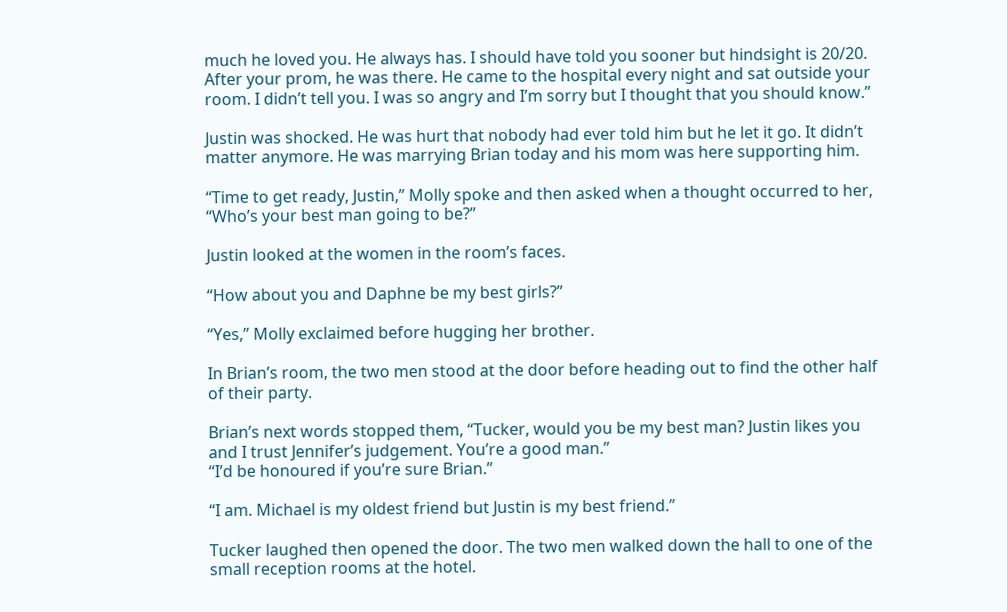much he loved you. He always has. I should have told you sooner but hindsight is 20/20. After your prom, he was there. He came to the hospital every night and sat outside your room. I didn’t tell you. I was so angry and I’m sorry but I thought that you should know.”

Justin was shocked. He was hurt that nobody had ever told him but he let it go. It didn’t matter anymore. He was marrying Brian today and his mom was here supporting him.

“Time to get ready, Justin,” Molly spoke and then asked when a thought occurred to her, “Who’s your best man going to be?”

Justin looked at the women in the room’s faces.

“How about you and Daphne be my best girls?”

“Yes,” Molly exclaimed before hugging her brother.

In Brian’s room, the two men stood at the door before heading out to find the other half of their party.

Brian’s next words stopped them, “Tucker, would you be my best man? Justin likes you and I trust Jennifer’s judgement. You’re a good man.”
“I’d be honoured if you’re sure Brian.”

“I am. Michael is my oldest friend but Justin is my best friend.”

Tucker laughed then opened the door. The two men walked down the hall to one of the small reception rooms at the hotel.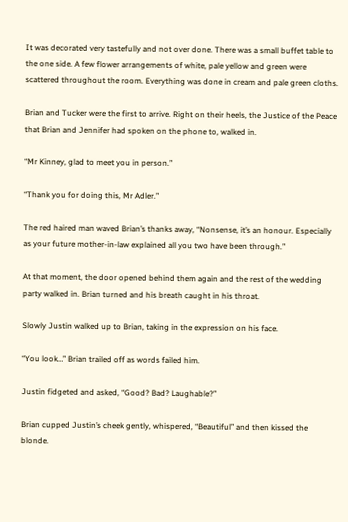It was decorated very tastefully and not over done. There was a small buffet table to the one side. A few flower arrangements of white, pale yellow and green were scattered throughout the room. Everything was done in cream and pale green cloths.

Brian and Tucker were the first to arrive. Right on their heels, the Justice of the Peace that Brian and Jennifer had spoken on the phone to, walked in.

“Mr Kinney, glad to meet you in person.”

“Thank you for doing this, Mr Adler.”

The red haired man waved Brian’s thanks away, “Nonsense, it’s an honour. Especially as your future mother-in-law explained all you two have been through.”

At that moment, the door opened behind them again and the rest of the wedding party walked in. Brian turned and his breath caught in his throat.

Slowly Justin walked up to Brian, taking in the expression on his face.

“You look…” Brian trailed off as words failed him.

Justin fidgeted and asked, “Good? Bad? Laughable?”

Brian cupped Justin’s cheek gently, whispered, “Beautiful” and then kissed the blonde.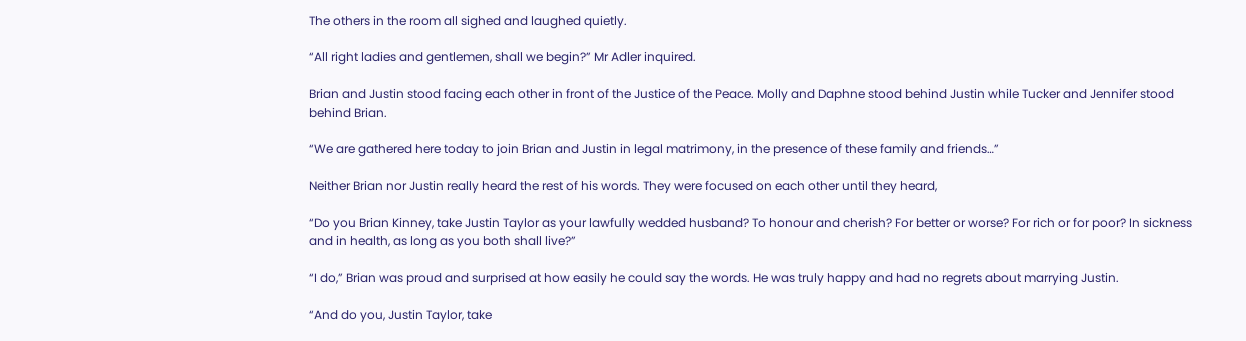The others in the room all sighed and laughed quietly.

“All right ladies and gentlemen, shall we begin?” Mr Adler inquired.

Brian and Justin stood facing each other in front of the Justice of the Peace. Molly and Daphne stood behind Justin while Tucker and Jennifer stood behind Brian.

“We are gathered here today to join Brian and Justin in legal matrimony, in the presence of these family and friends…”

Neither Brian nor Justin really heard the rest of his words. They were focused on each other until they heard,

“Do you Brian Kinney, take Justin Taylor as your lawfully wedded husband? To honour and cherish? For better or worse? For rich or for poor? In sickness and in health, as long as you both shall live?”

“I do,” Brian was proud and surprised at how easily he could say the words. He was truly happy and had no regrets about marrying Justin.

“And do you, Justin Taylor, take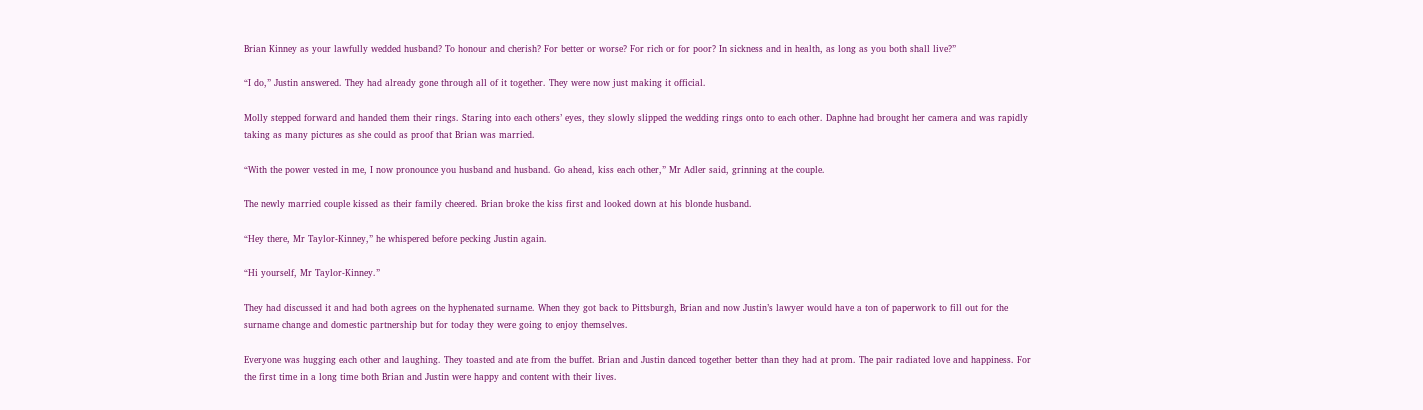Brian Kinney as your lawfully wedded husband? To honour and cherish? For better or worse? For rich or for poor? In sickness and in health, as long as you both shall live?”

“I do,” Justin answered. They had already gone through all of it together. They were now just making it official.

Molly stepped forward and handed them their rings. Staring into each others’ eyes, they slowly slipped the wedding rings onto to each other. Daphne had brought her camera and was rapidly taking as many pictures as she could as proof that Brian was married.

“With the power vested in me, I now pronounce you husband and husband. Go ahead, kiss each other,” Mr Adler said, grinning at the couple.

The newly married couple kissed as their family cheered. Brian broke the kiss first and looked down at his blonde husband.

“Hey there, Mr Taylor-Kinney,” he whispered before pecking Justin again.

“Hi yourself, Mr Taylor-Kinney.”

They had discussed it and had both agrees on the hyphenated surname. When they got back to Pittsburgh, Brian and now Justin’s lawyer would have a ton of paperwork to fill out for the surname change and domestic partnership but for today they were going to enjoy themselves.

Everyone was hugging each other and laughing. They toasted and ate from the buffet. Brian and Justin danced together better than they had at prom. The pair radiated love and happiness. For the first time in a long time both Brian and Justin were happy and content with their lives.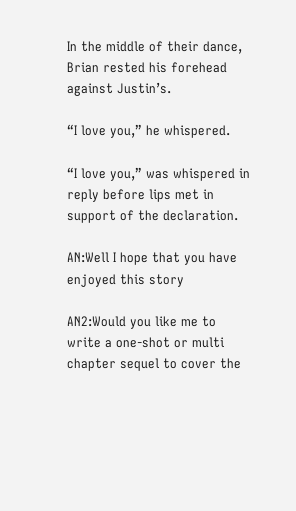In the middle of their dance, Brian rested his forehead against Justin’s.

“I love you,” he whispered.

“I love you,” was whispered in reply before lips met in support of the declaration.

AN:Well I hope that you have enjoyed this story

AN2:Would you like me to write a one-shot or multi chapter sequel to cover the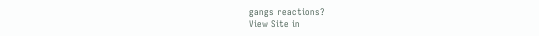gangs reactions?
View Site in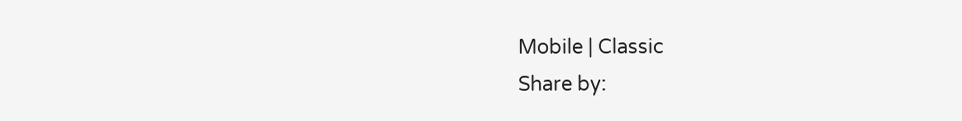Mobile | Classic
Share by: